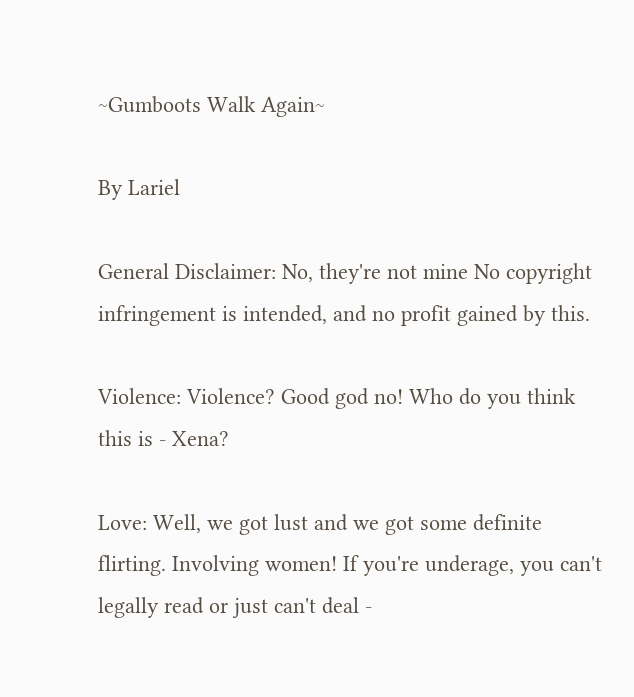~Gumboots Walk Again~

By Lariel

General Disclaimer: No, they're not mine No copyright infringement is intended, and no profit gained by this.

Violence: Violence? Good god no! Who do you think this is - Xena?

Love: Well, we got lust and we got some definite flirting. Involving women! If you're underage, you can't legally read or just can't deal -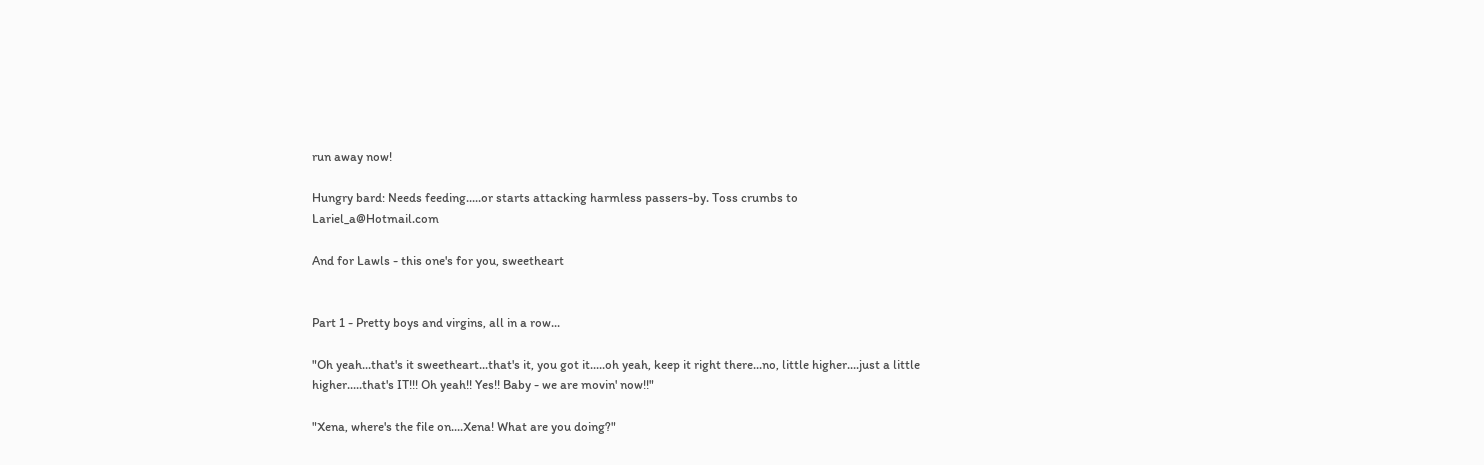run away now!

Hungry bard: Needs feeding.....or starts attacking harmless passers-by. Toss crumbs to Lariel_a@Hotmail.com

And for Lawls - this one's for you, sweetheart


Part 1 - Pretty boys and virgins, all in a row...

"Oh yeah...that's it sweetheart...that's it, you got it.....oh yeah, keep it right there...no, little higher....just a little higher.....that's IT!!! Oh yeah!! Yes!! Baby - we are movin' now!!"

"Xena, where's the file on....Xena! What are you doing?"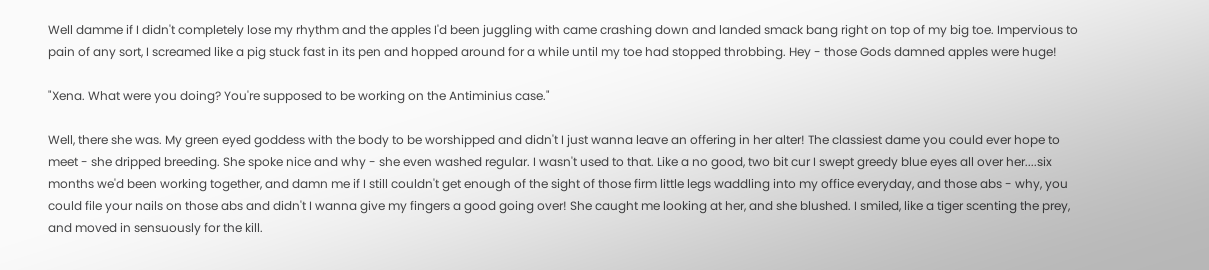Well damme if I didn't completely lose my rhythm and the apples I'd been juggling with came crashing down and landed smack bang right on top of my big toe. Impervious to pain of any sort, I screamed like a pig stuck fast in its pen and hopped around for a while until my toe had stopped throbbing. Hey - those Gods damned apples were huge!

"Xena. What were you doing? You're supposed to be working on the Antiminius case."

Well, there she was. My green eyed goddess with the body to be worshipped and didn't I just wanna leave an offering in her alter! The classiest dame you could ever hope to meet - she dripped breeding. She spoke nice and why - she even washed regular. I wasn't used to that. Like a no good, two bit cur I swept greedy blue eyes all over her....six months we'd been working together, and damn me if I still couldn't get enough of the sight of those firm little legs waddling into my office everyday, and those abs - why, you could file your nails on those abs and didn't I wanna give my fingers a good going over! She caught me looking at her, and she blushed. I smiled, like a tiger scenting the prey, and moved in sensuously for the kill.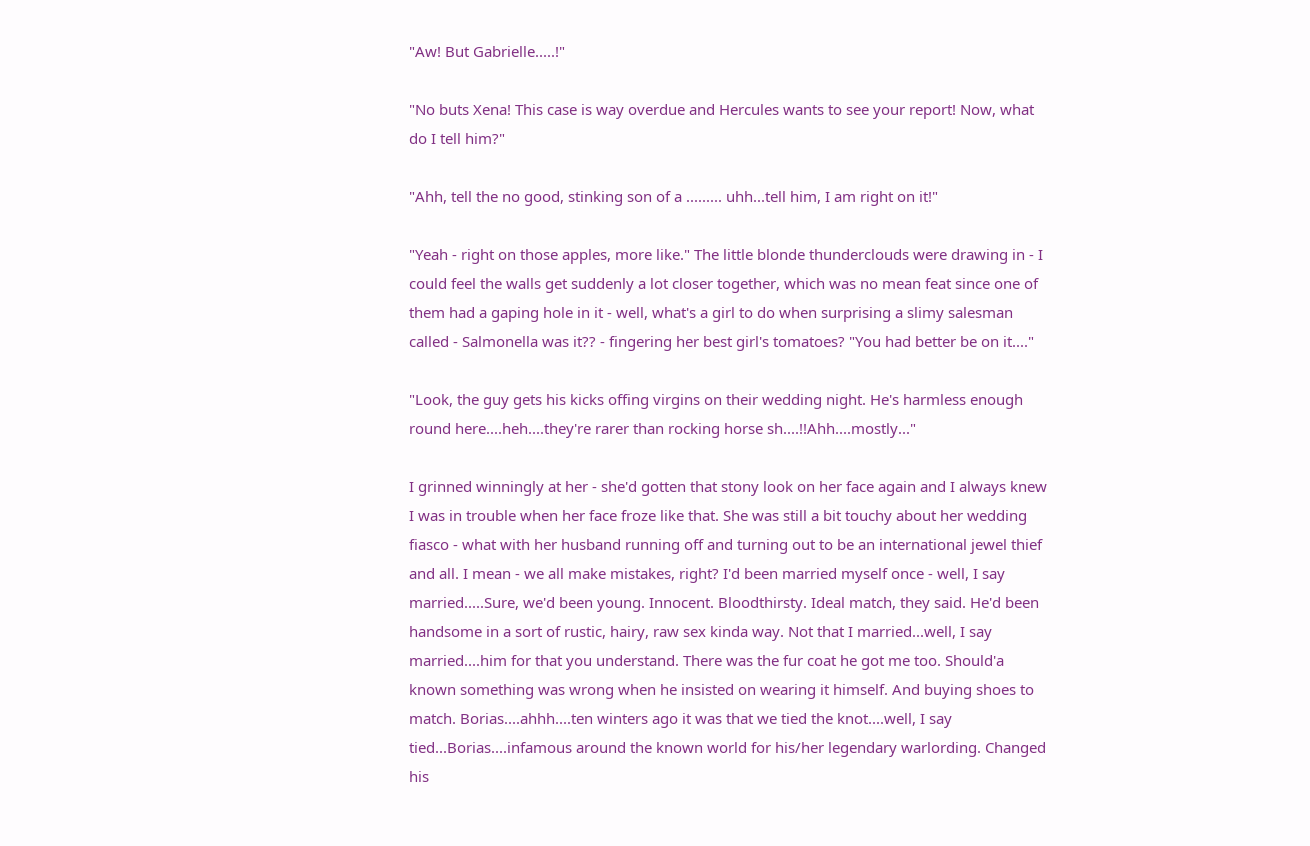"Aw! But Gabrielle.....!"

"No buts Xena! This case is way overdue and Hercules wants to see your report! Now, what do I tell him?"

"Ahh, tell the no good, stinking son of a ......... uhh...tell him, I am right on it!"

"Yeah - right on those apples, more like." The little blonde thunderclouds were drawing in - I could feel the walls get suddenly a lot closer together, which was no mean feat since one of them had a gaping hole in it - well, what's a girl to do when surprising a slimy salesman called - Salmonella was it?? - fingering her best girl's tomatoes? "You had better be on it...."

"Look, the guy gets his kicks offing virgins on their wedding night. He's harmless enough round here....heh....they're rarer than rocking horse sh....!!Ahh....mostly..."

I grinned winningly at her - she'd gotten that stony look on her face again and I always knew I was in trouble when her face froze like that. She was still a bit touchy about her wedding fiasco - what with her husband running off and turning out to be an international jewel thief and all. I mean - we all make mistakes, right? I'd been married myself once - well, I say married.....Sure, we'd been young. Innocent. Bloodthirsty. Ideal match, they said. He'd been handsome in a sort of rustic, hairy, raw sex kinda way. Not that I married...well, I say married....him for that you understand. There was the fur coat he got me too. Should'a known something was wrong when he insisted on wearing it himself. And buying shoes to match. Borias....ahhh....ten winters ago it was that we tied the knot....well, I say tied...Borias....infamous around the known world for his/her legendary warlording. Changed his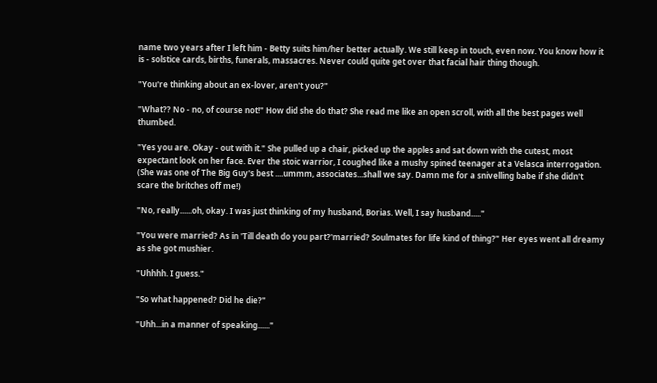name two years after I left him - Betty suits him/her better actually. We still keep in touch, even now. You know how it is - solstice cards, births, funerals, massacres. Never could quite get over that facial hair thing though.

"You're thinking about an ex-lover, aren't you?"

"What?? No - no, of course not!" How did she do that? She read me like an open scroll, with all the best pages well thumbed.

"Yes you are. Okay - out with it." She pulled up a chair, picked up the apples and sat down with the cutest, most expectant look on her face. Ever the stoic warrior, I coughed like a mushy spined teenager at a Velasca interrogation. (She was one of The Big Guy's best ....ummm, associates...shall we say. Damn me for a snivelling babe if she didn't scare the britches off me!)

"No, really......oh, okay. I was just thinking of my husband, Borias. Well, I say husband....."

"You were married? As in 'Till death do you part?'married? Soulmates for life kind of thing?" Her eyes went all dreamy as she got mushier.

"Uhhhh. I guess."

"So what happened? Did he die?"

"Uhh...in a manner of speaking......"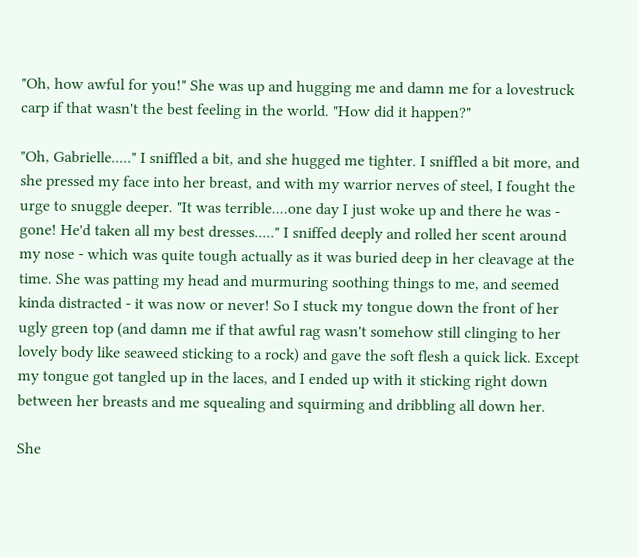"Oh, how awful for you!" She was up and hugging me and damn me for a lovestruck carp if that wasn't the best feeling in the world. "How did it happen?"

"Oh, Gabrielle....." I sniffled a bit, and she hugged me tighter. I sniffled a bit more, and she pressed my face into her breast, and with my warrior nerves of steel, I fought the urge to snuggle deeper. "It was terrible....one day I just woke up and there he was - gone! He'd taken all my best dresses....." I sniffed deeply and rolled her scent around my nose - which was quite tough actually as it was buried deep in her cleavage at the time. She was patting my head and murmuring soothing things to me, and seemed kinda distracted - it was now or never! So I stuck my tongue down the front of her ugly green top (and damn me if that awful rag wasn't somehow still clinging to her lovely body like seaweed sticking to a rock) and gave the soft flesh a quick lick. Except my tongue got tangled up in the laces, and I ended up with it sticking right down between her breasts and me squealing and squirming and dribbling all down her.

She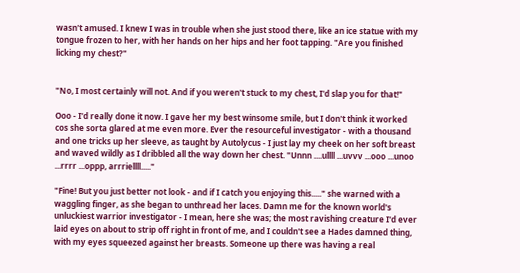wasn't amused. I knew I was in trouble when she just stood there, like an ice statue with my tongue frozen to her, with her hands on her hips and her foot tapping. "Are you finished licking my chest?"


"No, I most certainly will not. And if you weren't stuck to my chest, I'd slap you for that!"

Ooo - I'd really done it now. I gave her my best winsome smile, but I don't think it worked cos she sorta glared at me even more. Ever the resourceful investigator - with a thousand and one tricks up her sleeve, as taught by Autolycus - I just lay my cheek on her soft breast and waved wildly as I dribbled all the way down her chest. "Unnn ....ullll ...uvvv ...ooo ...unoo ...rrrr ...oppp, arrriellll....."

"Fine! But you just better not look - and if I catch you enjoying this....." she warned with a waggling finger, as she began to unthread her laces. Damn me for the known world's unluckiest warrior investigator - I mean, here she was; the most ravishing creature I'd ever laid eyes on about to strip off right in front of me, and I couldn't see a Hades damned thing, with my eyes squeezed against her breasts. Someone up there was having a real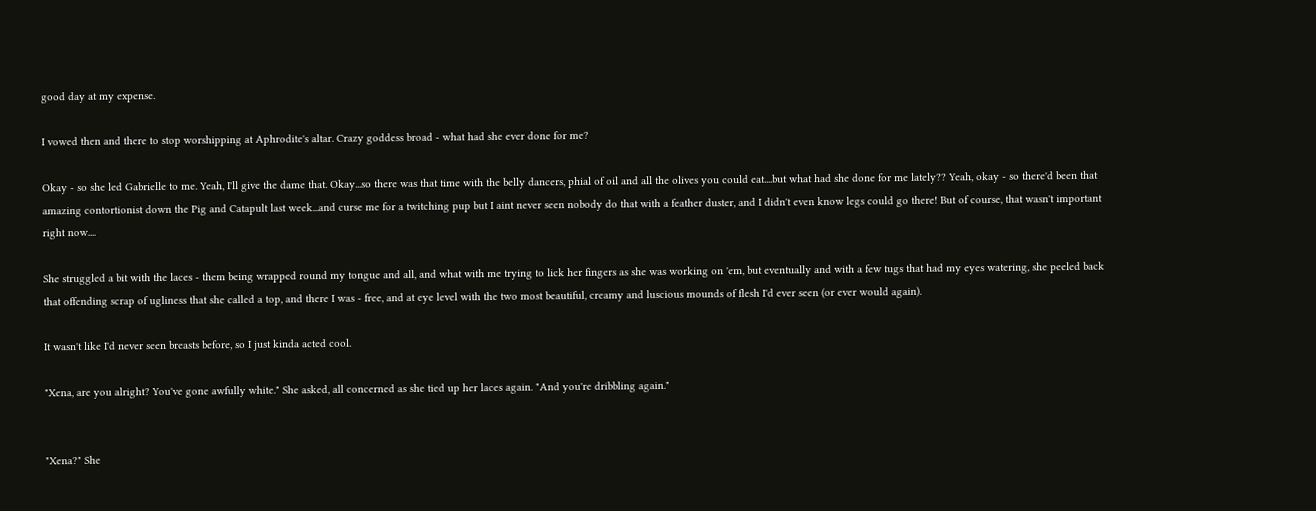good day at my expense.

I vowed then and there to stop worshipping at Aphrodite's altar. Crazy goddess broad - what had she ever done for me?

Okay - so she led Gabrielle to me. Yeah, I'll give the dame that. Okay...so there was that time with the belly dancers, phial of oil and all the olives you could eat....but what had she done for me lately?? Yeah, okay - so there'd been that amazing contortionist down the Pig and Catapult last week...and curse me for a twitching pup but I aint never seen nobody do that with a feather duster, and I didn't even know legs could go there! But of course, that wasn't important right now....

She struggled a bit with the laces - them being wrapped round my tongue and all, and what with me trying to lick her fingers as she was working on 'em, but eventually and with a few tugs that had my eyes watering, she peeled back that offending scrap of ugliness that she called a top, and there I was - free, and at eye level with the two most beautiful, creamy and luscious mounds of flesh I'd ever seen (or ever would again).

It wasn't like I'd never seen breasts before, so I just kinda acted cool.

"Xena, are you alright? You've gone awfully white." She asked, all concerned as she tied up her laces again. "And you're dribbling again."


"Xena?" She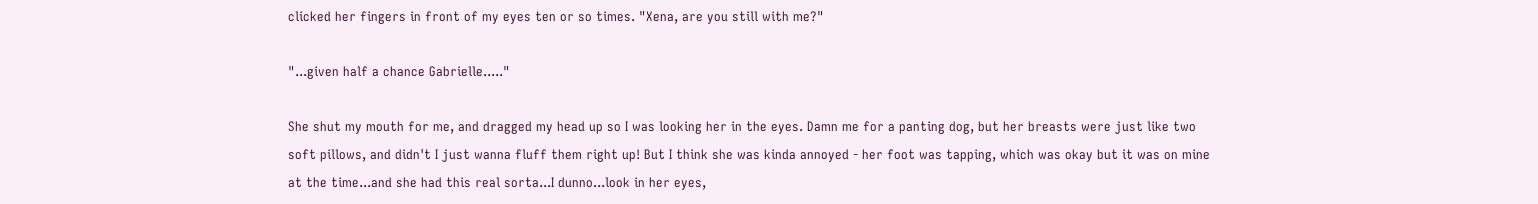clicked her fingers in front of my eyes ten or so times. "Xena, are you still with me?"

"...given half a chance Gabrielle....."

She shut my mouth for me, and dragged my head up so I was looking her in the eyes. Damn me for a panting dog, but her breasts were just like two soft pillows, and didn't I just wanna fluff them right up! But I think she was kinda annoyed - her foot was tapping, which was okay but it was on mine at the time...and she had this real sorta...I dunno...look in her eyes,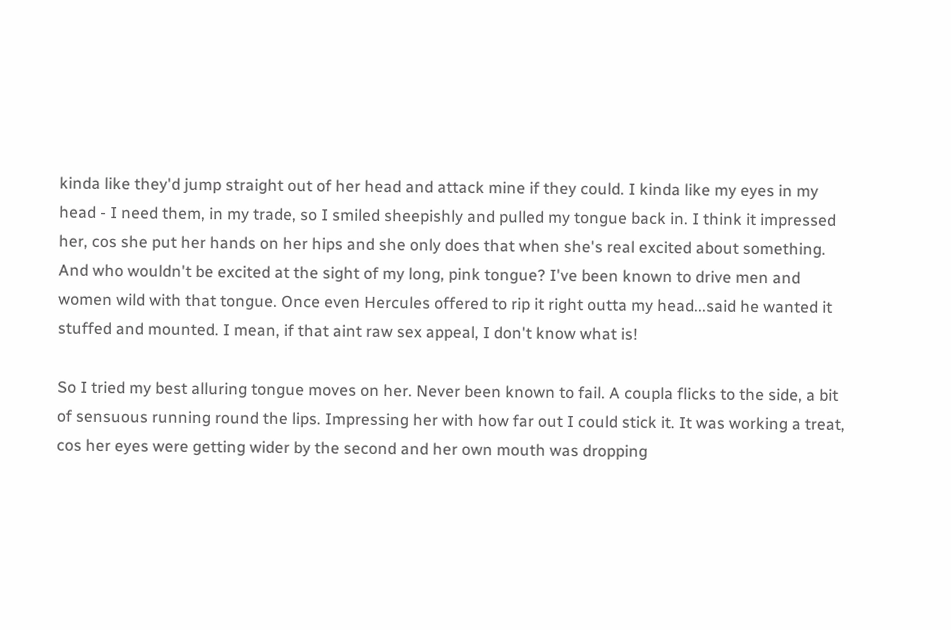kinda like they'd jump straight out of her head and attack mine if they could. I kinda like my eyes in my head - I need them, in my trade, so I smiled sheepishly and pulled my tongue back in. I think it impressed her, cos she put her hands on her hips and she only does that when she's real excited about something. And who wouldn't be excited at the sight of my long, pink tongue? I've been known to drive men and women wild with that tongue. Once even Hercules offered to rip it right outta my head...said he wanted it stuffed and mounted. I mean, if that aint raw sex appeal, I don't know what is!

So I tried my best alluring tongue moves on her. Never been known to fail. A coupla flicks to the side, a bit of sensuous running round the lips. Impressing her with how far out I could stick it. It was working a treat, cos her eyes were getting wider by the second and her own mouth was dropping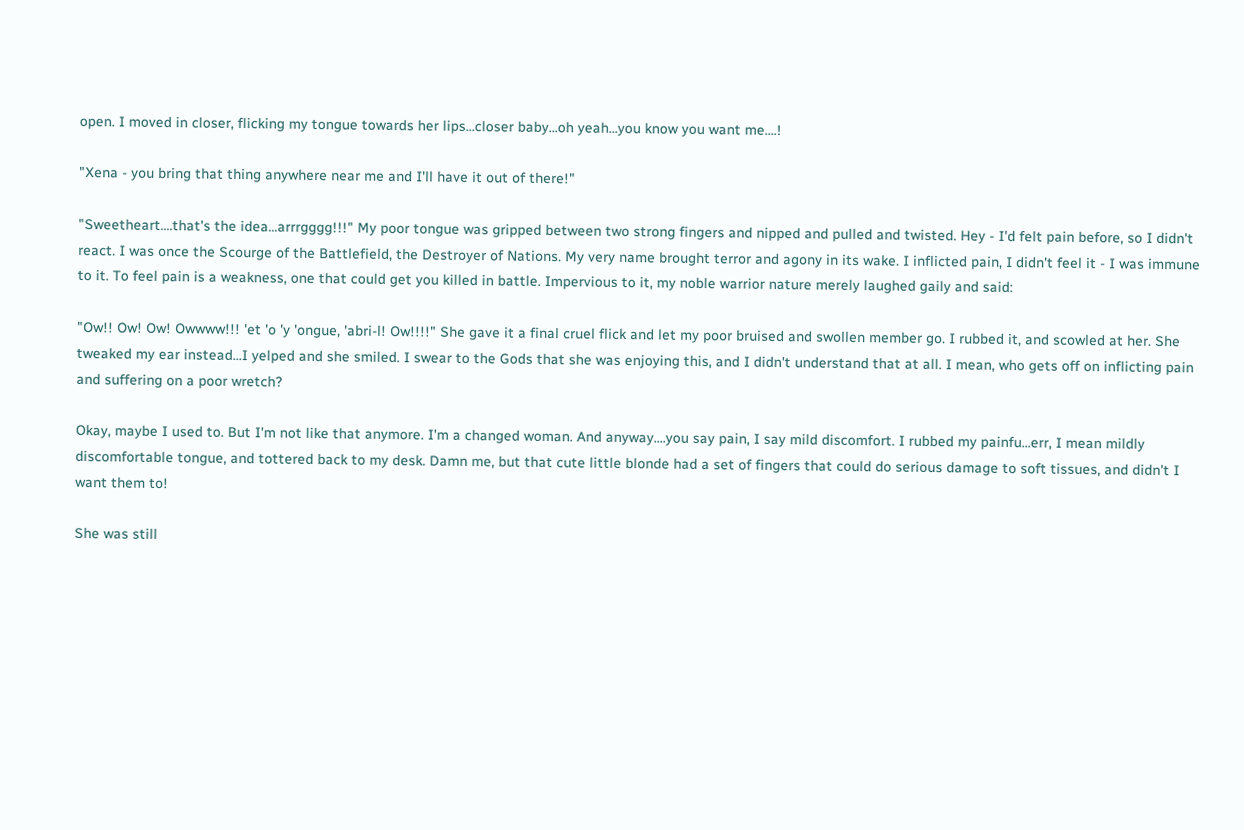open. I moved in closer, flicking my tongue towards her lips...closer baby...oh yeah...you know you want me....!

"Xena - you bring that thing anywhere near me and I'll have it out of there!"

"Sweetheart....that's the idea...arrrgggg!!!" My poor tongue was gripped between two strong fingers and nipped and pulled and twisted. Hey - I'd felt pain before, so I didn't react. I was once the Scourge of the Battlefield, the Destroyer of Nations. My very name brought terror and agony in its wake. I inflicted pain, I didn't feel it - I was immune to it. To feel pain is a weakness, one that could get you killed in battle. Impervious to it, my noble warrior nature merely laughed gaily and said:

"Ow!! Ow! Ow! Owwww!!! 'et 'o 'y 'ongue, 'abri-l! Ow!!!!" She gave it a final cruel flick and let my poor bruised and swollen member go. I rubbed it, and scowled at her. She tweaked my ear instead...I yelped and she smiled. I swear to the Gods that she was enjoying this, and I didn't understand that at all. I mean, who gets off on inflicting pain and suffering on a poor wretch?

Okay, maybe I used to. But I'm not like that anymore. I'm a changed woman. And anyway....you say pain, I say mild discomfort. I rubbed my painfu...err, I mean mildly discomfortable tongue, and tottered back to my desk. Damn me, but that cute little blonde had a set of fingers that could do serious damage to soft tissues, and didn't I want them to!

She was still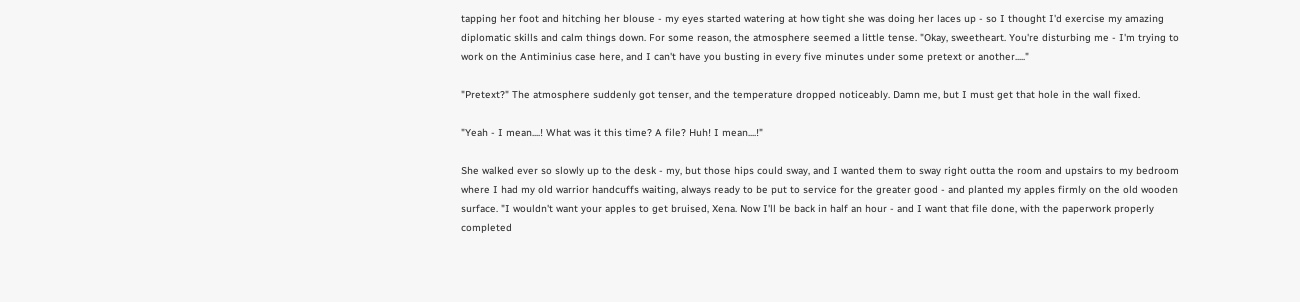tapping her foot and hitching her blouse - my eyes started watering at how tight she was doing her laces up - so I thought I'd exercise my amazing diplomatic skills and calm things down. For some reason, the atmosphere seemed a little tense. "Okay, sweetheart. You're disturbing me - I'm trying to work on the Antiminius case here, and I can't have you busting in every five minutes under some pretext or another....."

"Pretext?" The atmosphere suddenly got tenser, and the temperature dropped noticeably. Damn me, but I must get that hole in the wall fixed.

"Yeah - I mean....! What was it this time? A file? Huh! I mean....!"

She walked ever so slowly up to the desk - my, but those hips could sway, and I wanted them to sway right outta the room and upstairs to my bedroom where I had my old warrior handcuffs waiting, always ready to be put to service for the greater good - and planted my apples firmly on the old wooden surface. "I wouldn't want your apples to get bruised, Xena. Now I'll be back in half an hour - and I want that file done, with the paperwork properly completed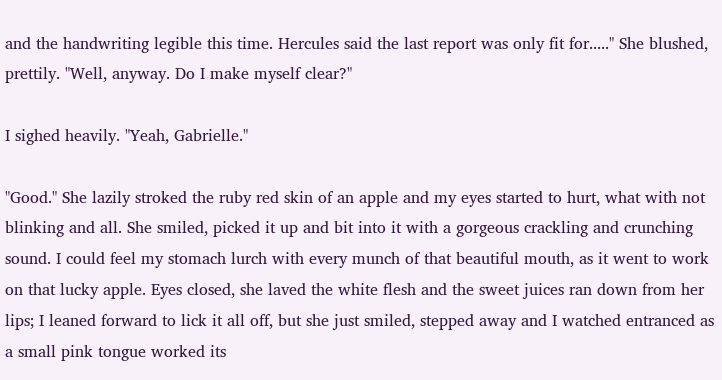and the handwriting legible this time. Hercules said the last report was only fit for....." She blushed, prettily. "Well, anyway. Do I make myself clear?"

I sighed heavily. "Yeah, Gabrielle."

"Good." She lazily stroked the ruby red skin of an apple and my eyes started to hurt, what with not blinking and all. She smiled, picked it up and bit into it with a gorgeous crackling and crunching sound. I could feel my stomach lurch with every munch of that beautiful mouth, as it went to work on that lucky apple. Eyes closed, she laved the white flesh and the sweet juices ran down from her lips; I leaned forward to lick it all off, but she just smiled, stepped away and I watched entranced as a small pink tongue worked its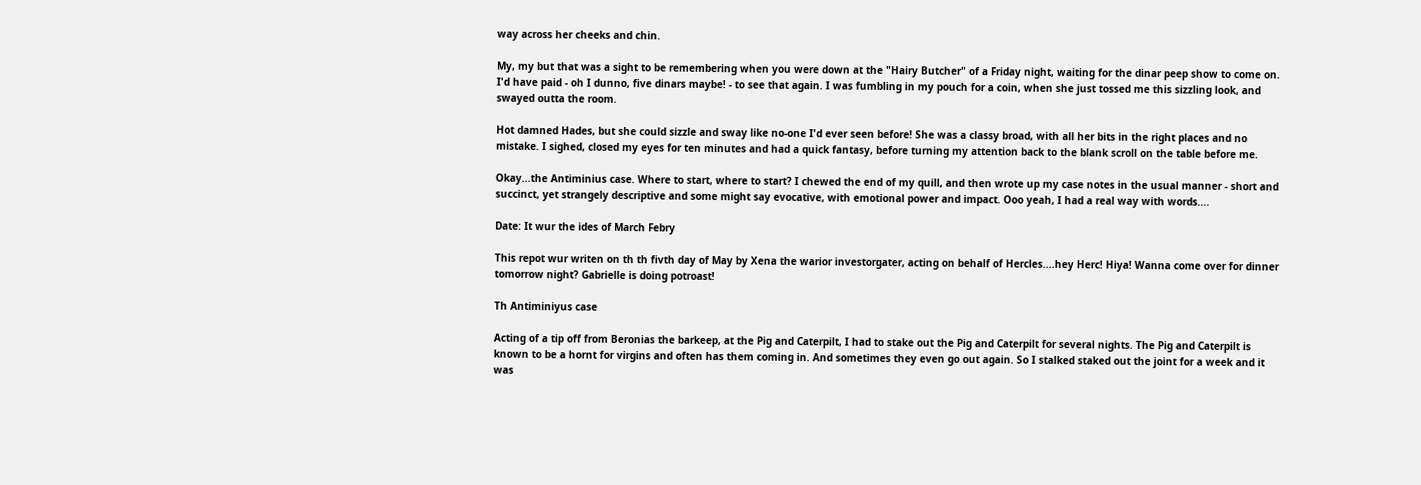way across her cheeks and chin.

My, my but that was a sight to be remembering when you were down at the "Hairy Butcher" of a Friday night, waiting for the dinar peep show to come on. I'd have paid - oh I dunno, five dinars maybe! - to see that again. I was fumbling in my pouch for a coin, when she just tossed me this sizzling look, and swayed outta the room.

Hot damned Hades, but she could sizzle and sway like no-one I'd ever seen before! She was a classy broad, with all her bits in the right places and no mistake. I sighed, closed my eyes for ten minutes and had a quick fantasy, before turning my attention back to the blank scroll on the table before me.

Okay...the Antiminius case. Where to start, where to start? I chewed the end of my quill, and then wrote up my case notes in the usual manner - short and succinct, yet strangely descriptive and some might say evocative, with emotional power and impact. Ooo yeah, I had a real way with words....

Date: It wur the ides of March Febry

This repot wur writen on th th fivth day of May by Xena the warior investorgater, acting on behalf of Hercles....hey Herc! Hiya! Wanna come over for dinner tomorrow night? Gabrielle is doing potroast!

Th Antiminiyus case

Acting of a tip off from Beronias the barkeep, at the Pig and Caterpilt, I had to stake out the Pig and Caterpilt for several nights. The Pig and Caterpilt is known to be a hornt for virgins and often has them coming in. And sometimes they even go out again. So I stalked staked out the joint for a week and it was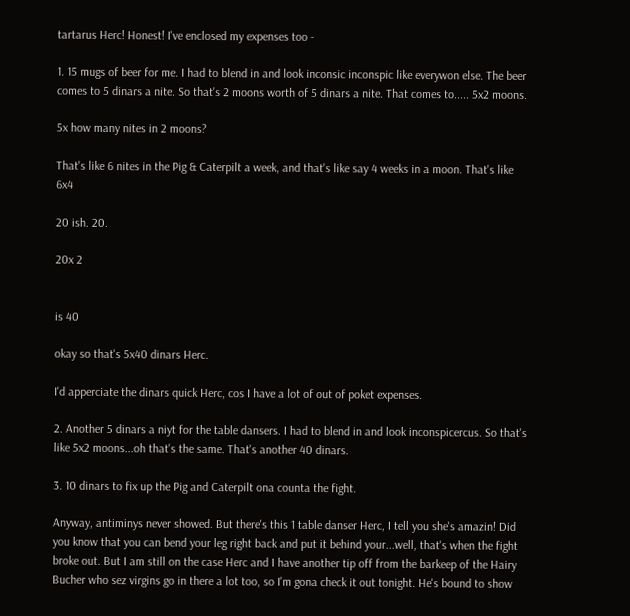tartarus Herc! Honest! I've enclosed my expenses too -

1. 15 mugs of beer for me. I had to blend in and look inconsic inconspic like everywon else. The beer comes to 5 dinars a nite. So that's 2 moons worth of 5 dinars a nite. That comes to..... 5x2 moons.

5x how many nites in 2 moons?

That's like 6 nites in the Pig & Caterpilt a week, and that's like say 4 weeks in a moon. That's like 6x4

20 ish. 20.

20x 2


is 40

okay so that's 5x40 dinars Herc.

I'd apperciate the dinars quick Herc, cos I have a lot of out of poket expenses.

2. Another 5 dinars a niyt for the table dansers. I had to blend in and look inconspicercus. So that's like 5x2 moons...oh that's the same. That's another 40 dinars.

3. 10 dinars to fix up the Pig and Caterpilt ona counta the fight.

Anyway, antiminys never showed. But there's this 1 table danser Herc, I tell you she's amazin! Did you know that you can bend your leg right back and put it behind your...well, that's when the fight broke out. But I am still on the case Herc and I have another tip off from the barkeep of the Hairy Bucher who sez virgins go in there a lot too, so I'm gona check it out tonight. He's bound to show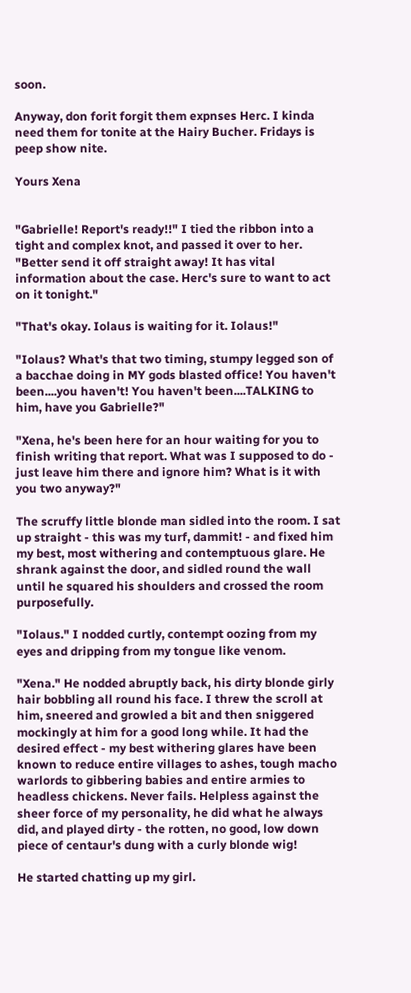soon.

Anyway, don forit forgit them expnses Herc. I kinda need them for tonite at the Hairy Bucher. Fridays is peep show nite.

Yours Xena


"Gabrielle! Report's ready!!" I tied the ribbon into a tight and complex knot, and passed it over to her. "Better send it off straight away! It has vital information about the case. Herc's sure to want to act on it tonight."

"That's okay. Iolaus is waiting for it. Iolaus!"

"Iolaus? What's that two timing, stumpy legged son of a bacchae doing in MY gods blasted office! You haven't been....you haven't! You haven't been....TALKING to him, have you Gabrielle?"

"Xena, he's been here for an hour waiting for you to finish writing that report. What was I supposed to do - just leave him there and ignore him? What is it with you two anyway?"

The scruffy little blonde man sidled into the room. I sat up straight - this was my turf, dammit! - and fixed him my best, most withering and contemptuous glare. He shrank against the door, and sidled round the wall until he squared his shoulders and crossed the room purposefully.

"Iolaus." I nodded curtly, contempt oozing from my eyes and dripping from my tongue like venom.

"Xena." He nodded abruptly back, his dirty blonde girly hair bobbling all round his face. I threw the scroll at him, sneered and growled a bit and then sniggered mockingly at him for a good long while. It had the desired effect - my best withering glares have been known to reduce entire villages to ashes, tough macho warlords to gibbering babies and entire armies to headless chickens. Never fails. Helpless against the sheer force of my personality, he did what he always did, and played dirty - the rotten, no good, low down piece of centaur's dung with a curly blonde wig!

He started chatting up my girl.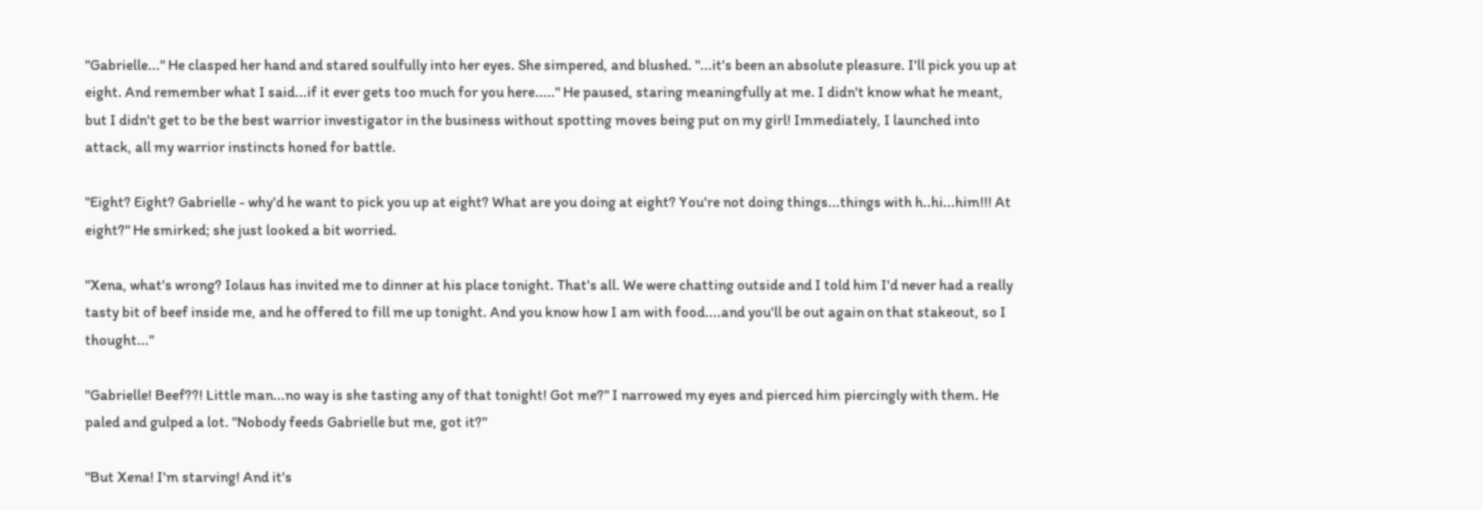"Gabrielle..." He clasped her hand and stared soulfully into her eyes. She simpered, and blushed. "...it's been an absolute pleasure. I'll pick you up at eight. And remember what I said...if it ever gets too much for you here....." He paused, staring meaningfully at me. I didn't know what he meant, but I didn't get to be the best warrior investigator in the business without spotting moves being put on my girl! Immediately, I launched into attack, all my warrior instincts honed for battle.

"Eight? Eight? Gabrielle - why'd he want to pick you up at eight? What are you doing at eight? You're not doing things...things with h..hi...him!!! At eight?" He smirked; she just looked a bit worried.

"Xena, what's wrong? Iolaus has invited me to dinner at his place tonight. That's all. We were chatting outside and I told him I'd never had a really tasty bit of beef inside me, and he offered to fill me up tonight. And you know how I am with food....and you'll be out again on that stakeout, so I thought..."

"Gabrielle! Beef??! Little man...no way is she tasting any of that tonight! Got me?" I narrowed my eyes and pierced him piercingly with them. He paled and gulped a lot. "Nobody feeds Gabrielle but me, got it?"

"But Xena! I'm starving! And it's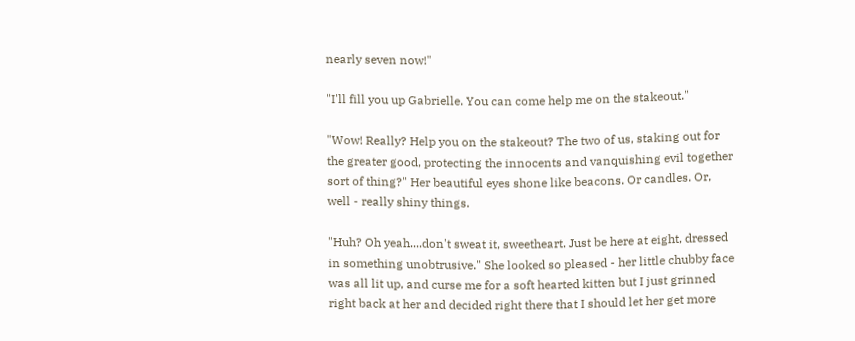nearly seven now!"

"I'll fill you up Gabrielle. You can come help me on the stakeout."

"Wow! Really? Help you on the stakeout? The two of us, staking out for the greater good, protecting the innocents and vanquishing evil together sort of thing?" Her beautiful eyes shone like beacons. Or candles. Or, well - really shiny things.

"Huh? Oh yeah....don't sweat it, sweetheart. Just be here at eight, dressed in something unobtrusive." She looked so pleased - her little chubby face was all lit up, and curse me for a soft hearted kitten but I just grinned right back at her and decided right there that I should let her get more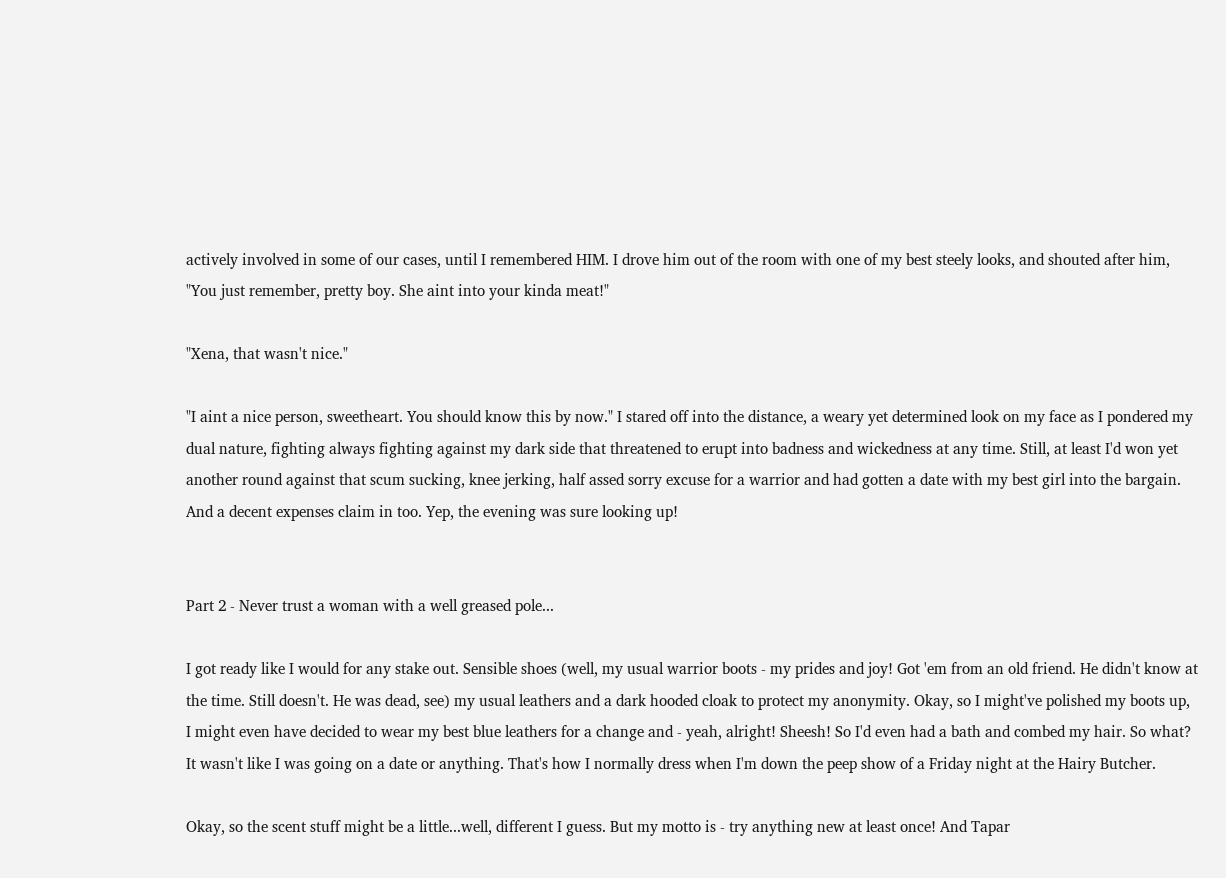actively involved in some of our cases, until I remembered HIM. I drove him out of the room with one of my best steely looks, and shouted after him, "You just remember, pretty boy. She aint into your kinda meat!"

"Xena, that wasn't nice."

"I aint a nice person, sweetheart. You should know this by now." I stared off into the distance, a weary yet determined look on my face as I pondered my dual nature, fighting always fighting against my dark side that threatened to erupt into badness and wickedness at any time. Still, at least I'd won yet another round against that scum sucking, knee jerking, half assed sorry excuse for a warrior and had gotten a date with my best girl into the bargain. And a decent expenses claim in too. Yep, the evening was sure looking up!


Part 2 - Never trust a woman with a well greased pole...

I got ready like I would for any stake out. Sensible shoes (well, my usual warrior boots - my prides and joy! Got 'em from an old friend. He didn't know at the time. Still doesn't. He was dead, see) my usual leathers and a dark hooded cloak to protect my anonymity. Okay, so I might've polished my boots up, I might even have decided to wear my best blue leathers for a change and - yeah, alright! Sheesh! So I'd even had a bath and combed my hair. So what? It wasn't like I was going on a date or anything. That's how I normally dress when I'm down the peep show of a Friday night at the Hairy Butcher.

Okay, so the scent stuff might be a little...well, different I guess. But my motto is - try anything new at least once! And Tapar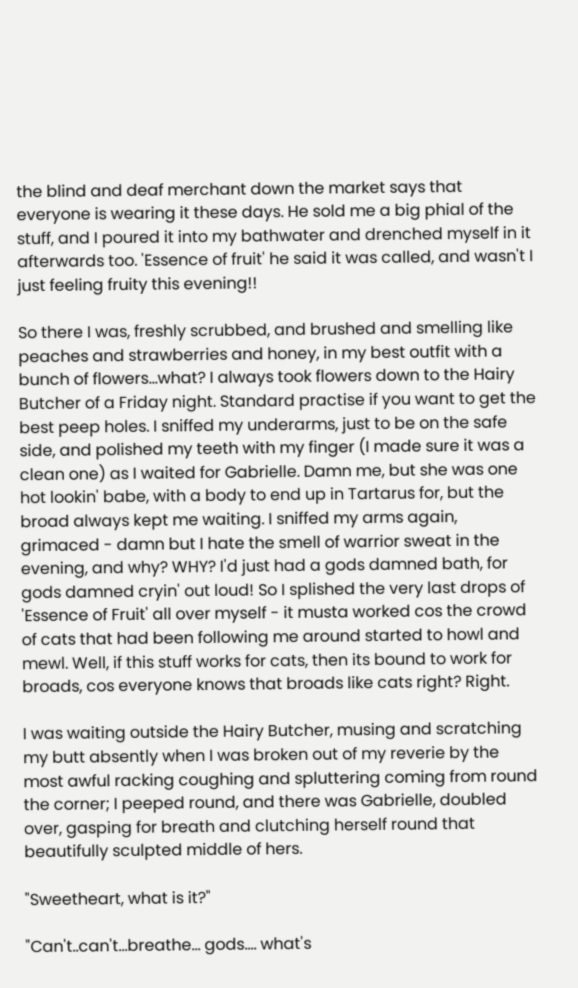the blind and deaf merchant down the market says that everyone is wearing it these days. He sold me a big phial of the stuff, and I poured it into my bathwater and drenched myself in it afterwards too. 'Essence of fruit' he said it was called, and wasn't I just feeling fruity this evening!!

So there I was, freshly scrubbed, and brushed and smelling like peaches and strawberries and honey, in my best outfit with a bunch of flowers...what? I always took flowers down to the Hairy Butcher of a Friday night. Standard practise if you want to get the best peep holes. I sniffed my underarms, just to be on the safe side, and polished my teeth with my finger (I made sure it was a clean one) as I waited for Gabrielle. Damn me, but she was one hot lookin' babe, with a body to end up in Tartarus for, but the broad always kept me waiting. I sniffed my arms again, grimaced - damn but I hate the smell of warrior sweat in the evening, and why? WHY? I'd just had a gods damned bath, for gods damned cryin' out loud! So I splished the very last drops of 'Essence of Fruit' all over myself - it musta worked cos the crowd of cats that had been following me around started to howl and mewl. Well, if this stuff works for cats, then its bound to work for broads, cos everyone knows that broads like cats right? Right.

I was waiting outside the Hairy Butcher, musing and scratching my butt absently when I was broken out of my reverie by the most awful racking coughing and spluttering coming from round the corner; I peeped round, and there was Gabrielle, doubled over, gasping for breath and clutching herself round that beautifully sculpted middle of hers.

"Sweetheart, what is it?"

"Can't..can't...breathe... gods.... what's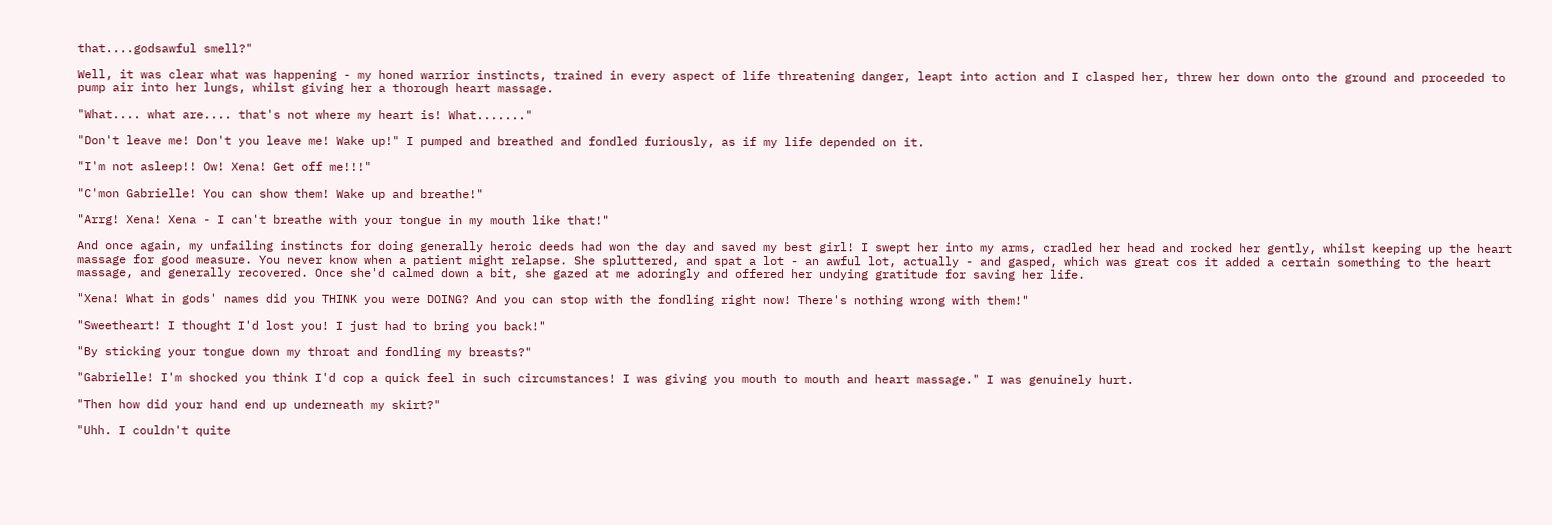that....godsawful smell?"

Well, it was clear what was happening - my honed warrior instincts, trained in every aspect of life threatening danger, leapt into action and I clasped her, threw her down onto the ground and proceeded to pump air into her lungs, whilst giving her a thorough heart massage.

"What.... what are.... that's not where my heart is! What......."

"Don't leave me! Don't you leave me! Wake up!" I pumped and breathed and fondled furiously, as if my life depended on it.

"I'm not asleep!! Ow! Xena! Get off me!!!"

"C'mon Gabrielle! You can show them! Wake up and breathe!"

"Arrg! Xena! Xena - I can't breathe with your tongue in my mouth like that!"

And once again, my unfailing instincts for doing generally heroic deeds had won the day and saved my best girl! I swept her into my arms, cradled her head and rocked her gently, whilst keeping up the heart massage for good measure. You never know when a patient might relapse. She spluttered, and spat a lot - an awful lot, actually - and gasped, which was great cos it added a certain something to the heart massage, and generally recovered. Once she'd calmed down a bit, she gazed at me adoringly and offered her undying gratitude for saving her life.

"Xena! What in gods' names did you THINK you were DOING? And you can stop with the fondling right now! There's nothing wrong with them!"

"Sweetheart! I thought I'd lost you! I just had to bring you back!"

"By sticking your tongue down my throat and fondling my breasts?"

"Gabrielle! I'm shocked you think I'd cop a quick feel in such circumstances! I was giving you mouth to mouth and heart massage." I was genuinely hurt.

"Then how did your hand end up underneath my skirt?"

"Uhh. I couldn't quite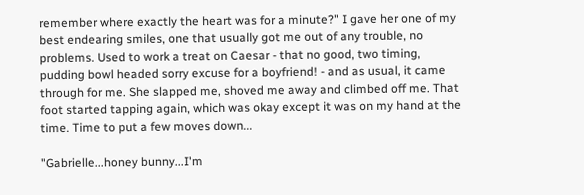remember where exactly the heart was for a minute?" I gave her one of my best endearing smiles, one that usually got me out of any trouble, no problems. Used to work a treat on Caesar - that no good, two timing, pudding bowl headed sorry excuse for a boyfriend! - and as usual, it came through for me. She slapped me, shoved me away and climbed off me. That foot started tapping again, which was okay except it was on my hand at the time. Time to put a few moves down...

"Gabrielle...honey bunny...I'm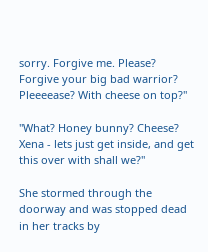sorry. Forgive me. Please? Forgive your big bad warrior? Pleeeease? With cheese on top?"

"What? Honey bunny? Cheese? Xena - lets just get inside, and get this over with shall we?"

She stormed through the doorway and was stopped dead in her tracks by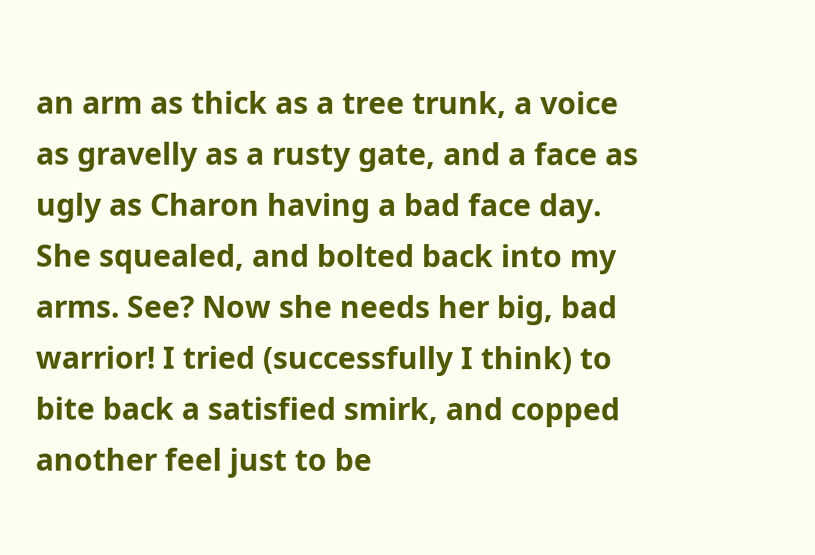an arm as thick as a tree trunk, a voice as gravelly as a rusty gate, and a face as ugly as Charon having a bad face day. She squealed, and bolted back into my arms. See? Now she needs her big, bad warrior! I tried (successfully I think) to bite back a satisfied smirk, and copped another feel just to be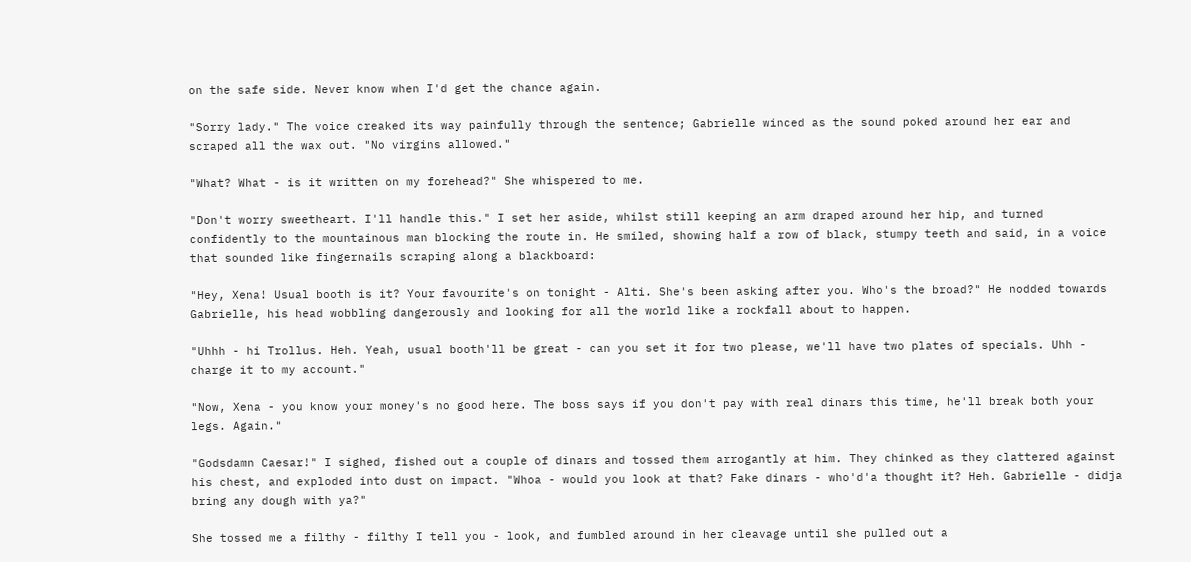on the safe side. Never know when I'd get the chance again.

"Sorry lady." The voice creaked its way painfully through the sentence; Gabrielle winced as the sound poked around her ear and scraped all the wax out. "No virgins allowed."

"What? What - is it written on my forehead?" She whispered to me.

"Don't worry sweetheart. I'll handle this." I set her aside, whilst still keeping an arm draped around her hip, and turned confidently to the mountainous man blocking the route in. He smiled, showing half a row of black, stumpy teeth and said, in a voice that sounded like fingernails scraping along a blackboard:

"Hey, Xena! Usual booth is it? Your favourite's on tonight - Alti. She's been asking after you. Who's the broad?" He nodded towards Gabrielle, his head wobbling dangerously and looking for all the world like a rockfall about to happen.

"Uhhh - hi Trollus. Heh. Yeah, usual booth'll be great - can you set it for two please, we'll have two plates of specials. Uhh - charge it to my account."

"Now, Xena - you know your money's no good here. The boss says if you don't pay with real dinars this time, he'll break both your legs. Again."

"Godsdamn Caesar!" I sighed, fished out a couple of dinars and tossed them arrogantly at him. They chinked as they clattered against his chest, and exploded into dust on impact. "Whoa - would you look at that? Fake dinars - who'd'a thought it? Heh. Gabrielle - didja bring any dough with ya?"

She tossed me a filthy - filthy I tell you - look, and fumbled around in her cleavage until she pulled out a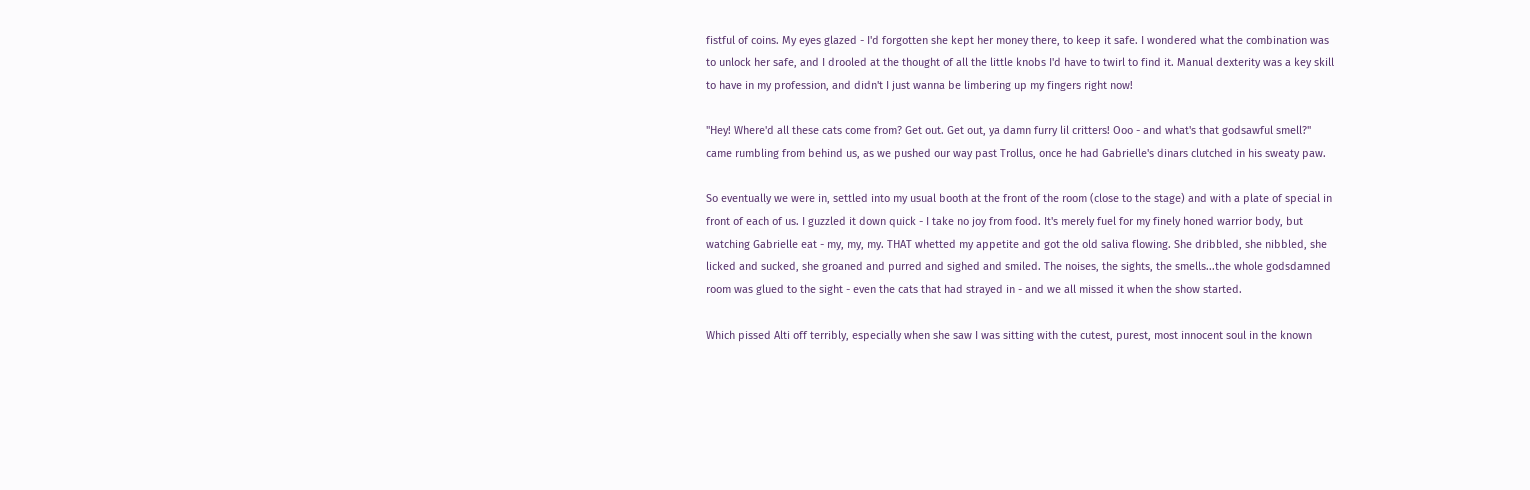fistful of coins. My eyes glazed - I'd forgotten she kept her money there, to keep it safe. I wondered what the combination was to unlock her safe, and I drooled at the thought of all the little knobs I'd have to twirl to find it. Manual dexterity was a key skill to have in my profession, and didn't I just wanna be limbering up my fingers right now!

"Hey! Where'd all these cats come from? Get out. Get out, ya damn furry lil critters! Ooo - and what's that godsawful smell?" came rumbling from behind us, as we pushed our way past Trollus, once he had Gabrielle's dinars clutched in his sweaty paw.

So eventually we were in, settled into my usual booth at the front of the room (close to the stage) and with a plate of special in front of each of us. I guzzled it down quick - I take no joy from food. It's merely fuel for my finely honed warrior body, but watching Gabrielle eat - my, my, my. THAT whetted my appetite and got the old saliva flowing. She dribbled, she nibbled, she licked and sucked, she groaned and purred and sighed and smiled. The noises, the sights, the smells...the whole godsdamned room was glued to the sight - even the cats that had strayed in - and we all missed it when the show started.

Which pissed Alti off terribly, especially when she saw I was sitting with the cutest, purest, most innocent soul in the known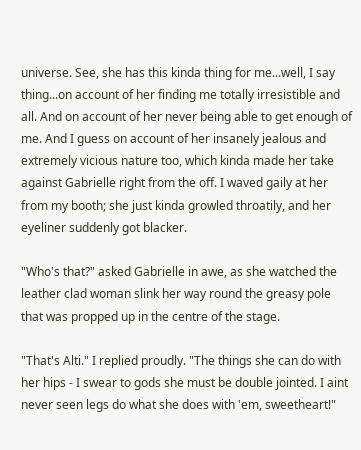universe. See, she has this kinda thing for me...well, I say thing...on account of her finding me totally irresistible and all. And on account of her never being able to get enough of me. And I guess on account of her insanely jealous and extremely vicious nature too, which kinda made her take against Gabrielle right from the off. I waved gaily at her from my booth; she just kinda growled throatily, and her eyeliner suddenly got blacker.

"Who's that?" asked Gabrielle in awe, as she watched the leather clad woman slink her way round the greasy pole that was propped up in the centre of the stage.

"That's Alti." I replied proudly. "The things she can do with her hips - I swear to gods she must be double jointed. I aint never seen legs do what she does with 'em, sweetheart!"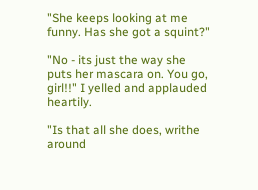"She keeps looking at me funny. Has she got a squint?"

"No - its just the way she puts her mascara on. You go, girl!!" I yelled and applauded heartily.

"Is that all she does, writhe around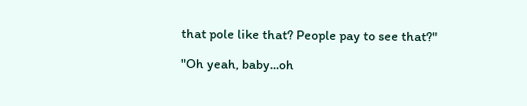that pole like that? People pay to see that?"

"Oh yeah, baby...oh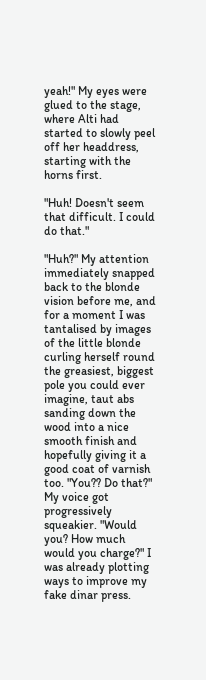yeah!" My eyes were glued to the stage, where Alti had started to slowly peel off her headdress, starting with the horns first.

"Huh! Doesn't seem that difficult. I could do that."

"Huh?" My attention immediately snapped back to the blonde vision before me, and for a moment I was tantalised by images of the little blonde curling herself round the greasiest, biggest pole you could ever imagine, taut abs sanding down the wood into a nice smooth finish and hopefully giving it a good coat of varnish too. "You?? Do that?" My voice got progressively squeakier. "Would you? How much would you charge?" I was already plotting ways to improve my fake dinar press.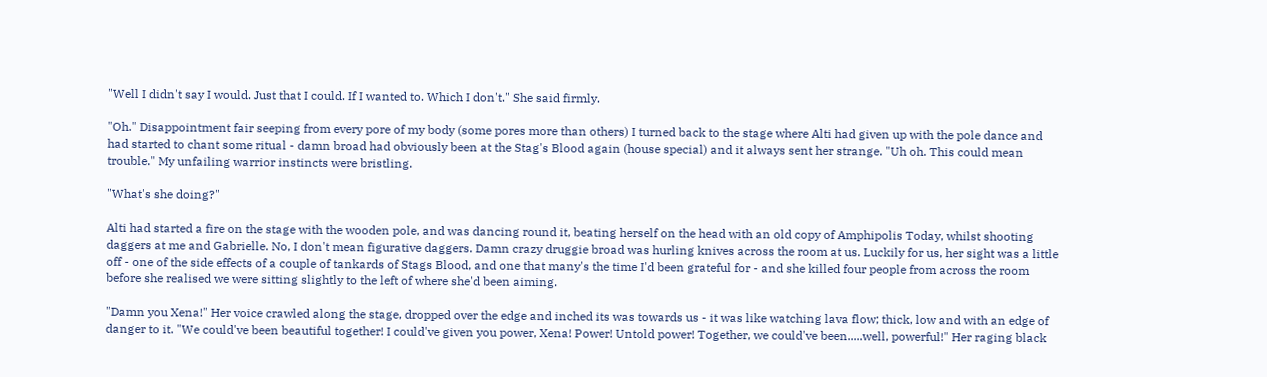"Well I didn't say I would. Just that I could. If I wanted to. Which I don't." She said firmly.

"Oh." Disappointment fair seeping from every pore of my body (some pores more than others) I turned back to the stage where Alti had given up with the pole dance and had started to chant some ritual - damn broad had obviously been at the Stag's Blood again (house special) and it always sent her strange. "Uh oh. This could mean trouble." My unfailing warrior instincts were bristling.

"What's she doing?"

Alti had started a fire on the stage with the wooden pole, and was dancing round it, beating herself on the head with an old copy of Amphipolis Today, whilst shooting daggers at me and Gabrielle. No, I don't mean figurative daggers. Damn crazy druggie broad was hurling knives across the room at us. Luckily for us, her sight was a little off - one of the side effects of a couple of tankards of Stags Blood, and one that many's the time I'd been grateful for - and she killed four people from across the room before she realised we were sitting slightly to the left of where she'd been aiming.

"Damn you Xena!" Her voice crawled along the stage, dropped over the edge and inched its was towards us - it was like watching lava flow; thick, low and with an edge of danger to it. "We could've been beautiful together! I could've given you power, Xena! Power! Untold power! Together, we could've been.....well, powerful!" Her raging black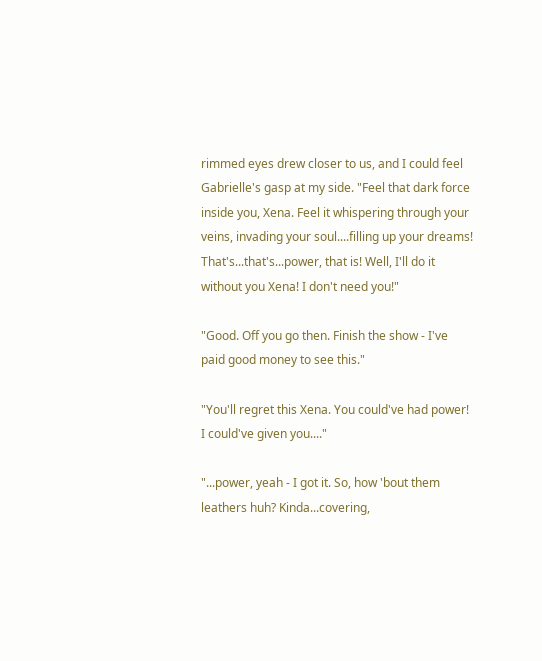rimmed eyes drew closer to us, and I could feel Gabrielle's gasp at my side. "Feel that dark force inside you, Xena. Feel it whispering through your veins, invading your soul....filling up your dreams! That's...that's...power, that is! Well, I'll do it without you Xena! I don't need you!"

"Good. Off you go then. Finish the show - I've paid good money to see this."

"You'll regret this Xena. You could've had power! I could've given you...."

"...power, yeah - I got it. So, how 'bout them leathers huh? Kinda...covering,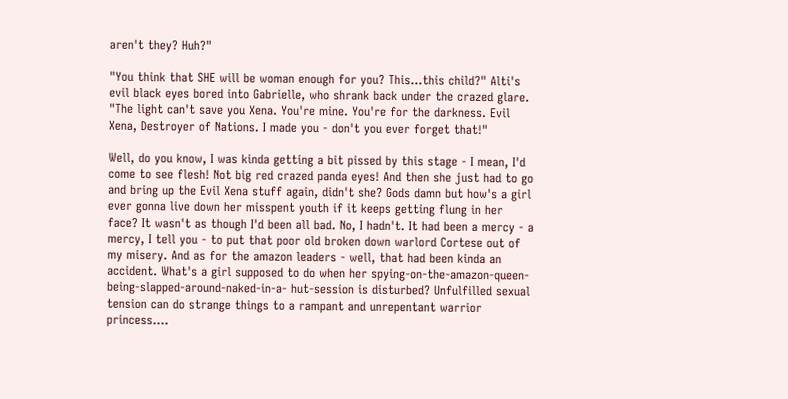aren't they? Huh?"

"You think that SHE will be woman enough for you? This...this child?" Alti's evil black eyes bored into Gabrielle, who shrank back under the crazed glare. "The light can't save you Xena. You're mine. You're for the darkness. Evil Xena, Destroyer of Nations. I made you - don't you ever forget that!"

Well, do you know, I was kinda getting a bit pissed by this stage - I mean, I'd come to see flesh! Not big red crazed panda eyes! And then she just had to go and bring up the Evil Xena stuff again, didn't she? Gods damn but how's a girl ever gonna live down her misspent youth if it keeps getting flung in her face? It wasn't as though I'd been all bad. No, I hadn't. It had been a mercy - a mercy, I tell you - to put that poor old broken down warlord Cortese out of my misery. And as for the amazon leaders - well, that had been kinda an accident. What's a girl supposed to do when her spying-on-the-amazon-queen-being-slapped-around-naked-in-a- hut-session is disturbed? Unfulfilled sexual tension can do strange things to a rampant and unrepentant warrior princess....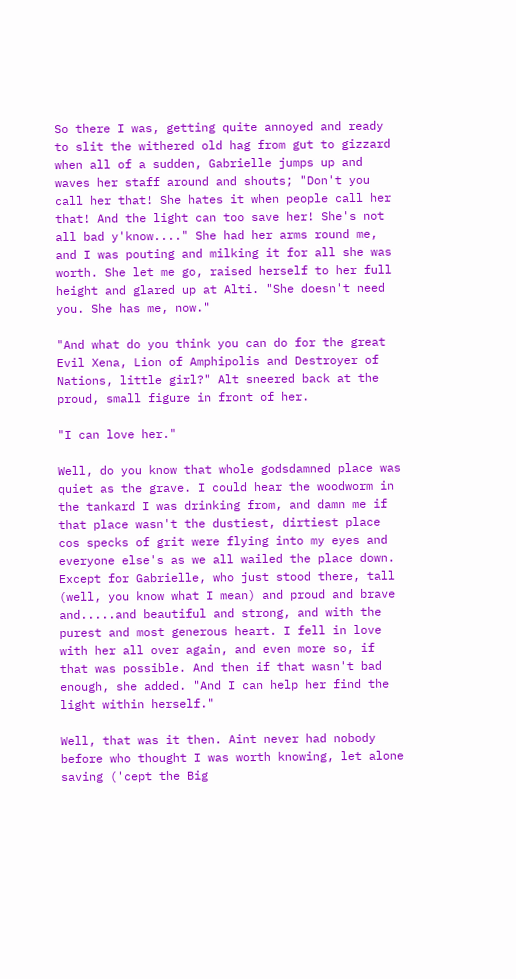So there I was, getting quite annoyed and ready to slit the withered old hag from gut to gizzard when all of a sudden, Gabrielle jumps up and waves her staff around and shouts; "Don't you call her that! She hates it when people call her that! And the light can too save her! She's not all bad y'know...." She had her arms round me, and I was pouting and milking it for all she was worth. She let me go, raised herself to her full height and glared up at Alti. "She doesn't need you. She has me, now."

"And what do you think you can do for the great Evil Xena, Lion of Amphipolis and Destroyer of Nations, little girl?" Alt sneered back at the proud, small figure in front of her.

"I can love her."

Well, do you know that whole godsdamned place was quiet as the grave. I could hear the woodworm in the tankard I was drinking from, and damn me if that place wasn't the dustiest, dirtiest place cos specks of grit were flying into my eyes and everyone else's as we all wailed the place down. Except for Gabrielle, who just stood there, tall (well, you know what I mean) and proud and brave and.....and beautiful and strong, and with the purest and most generous heart. I fell in love with her all over again, and even more so, if that was possible. And then if that wasn't bad enough, she added. "And I can help her find the light within herself."

Well, that was it then. Aint never had nobody before who thought I was worth knowing, let alone saving ('cept the Big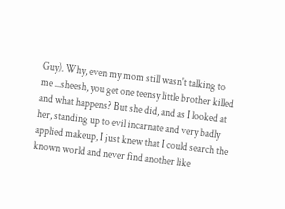Guy). Why, even my mom still wasn't talking to me ...sheesh, you get one teensy little brother killed and what happens? But she did, and as I looked at her, standing up to evil incarnate and very badly applied makeup, I just knew that I could search the known world and never find another like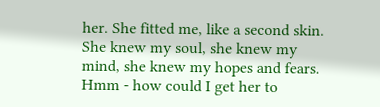her. She fitted me, like a second skin. She knew my soul, she knew my mind, she knew my hopes and fears. Hmm - how could I get her to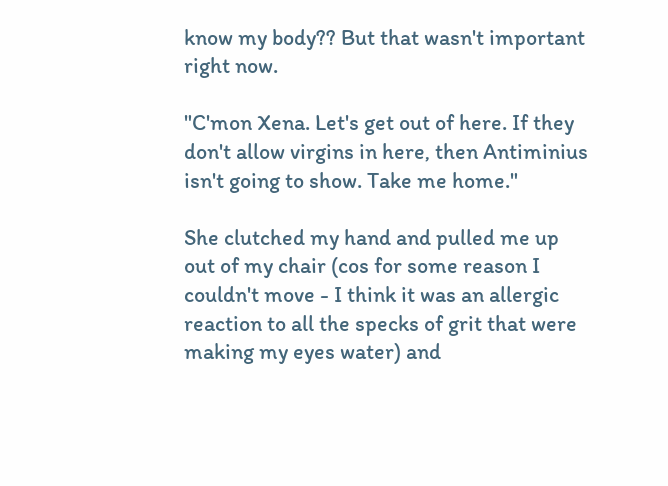know my body?? But that wasn't important right now.

"C'mon Xena. Let's get out of here. If they don't allow virgins in here, then Antiminius isn't going to show. Take me home."

She clutched my hand and pulled me up out of my chair (cos for some reason I couldn't move - I think it was an allergic reaction to all the specks of grit that were making my eyes water) and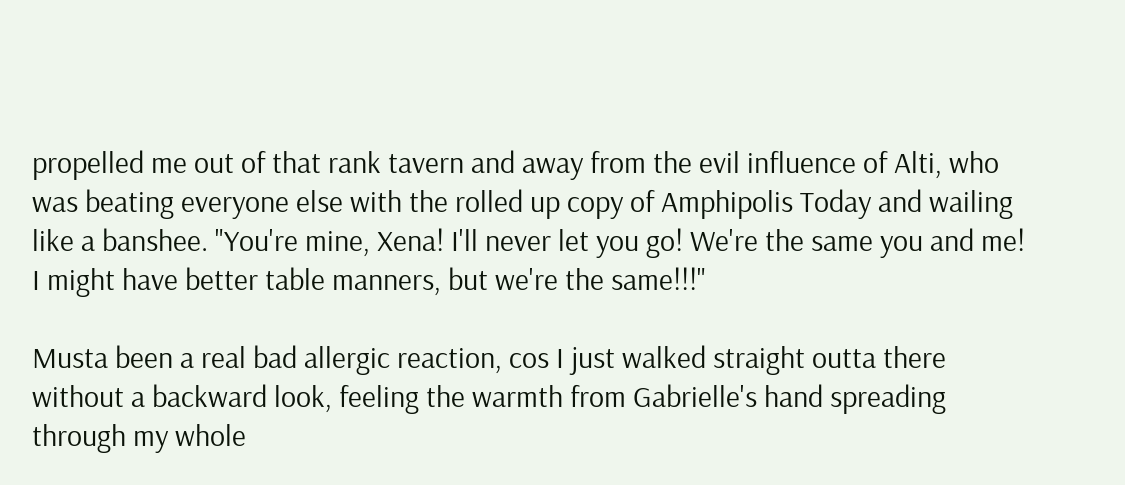propelled me out of that rank tavern and away from the evil influence of Alti, who was beating everyone else with the rolled up copy of Amphipolis Today and wailing like a banshee. "You're mine, Xena! I'll never let you go! We're the same you and me! I might have better table manners, but we're the same!!!"

Musta been a real bad allergic reaction, cos I just walked straight outta there without a backward look, feeling the warmth from Gabrielle's hand spreading through my whole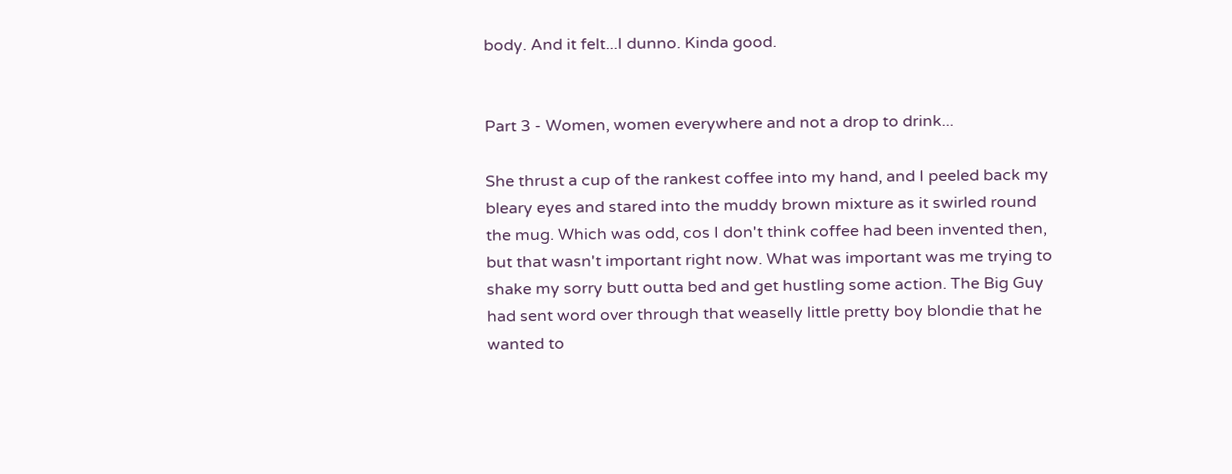body. And it felt...I dunno. Kinda good.


Part 3 - Women, women everywhere and not a drop to drink...

She thrust a cup of the rankest coffee into my hand, and I peeled back my bleary eyes and stared into the muddy brown mixture as it swirled round the mug. Which was odd, cos I don't think coffee had been invented then, but that wasn't important right now. What was important was me trying to shake my sorry butt outta bed and get hustling some action. The Big Guy had sent word over through that weaselly little pretty boy blondie that he wanted to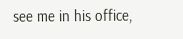see me in his office,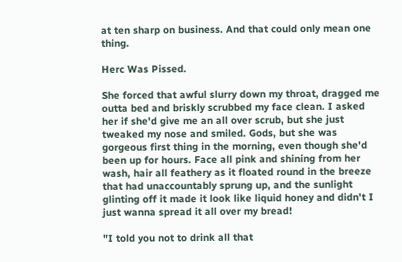at ten sharp on business. And that could only mean one thing.

Herc Was Pissed.

She forced that awful slurry down my throat, dragged me outta bed and briskly scrubbed my face clean. I asked her if she'd give me an all over scrub, but she just tweaked my nose and smiled. Gods, but she was gorgeous first thing in the morning, even though she'd been up for hours. Face all pink and shining from her wash, hair all feathery as it floated round in the breeze that had unaccountably sprung up, and the sunlight glinting off it made it look like liquid honey and didn't I just wanna spread it all over my bread!

"I told you not to drink all that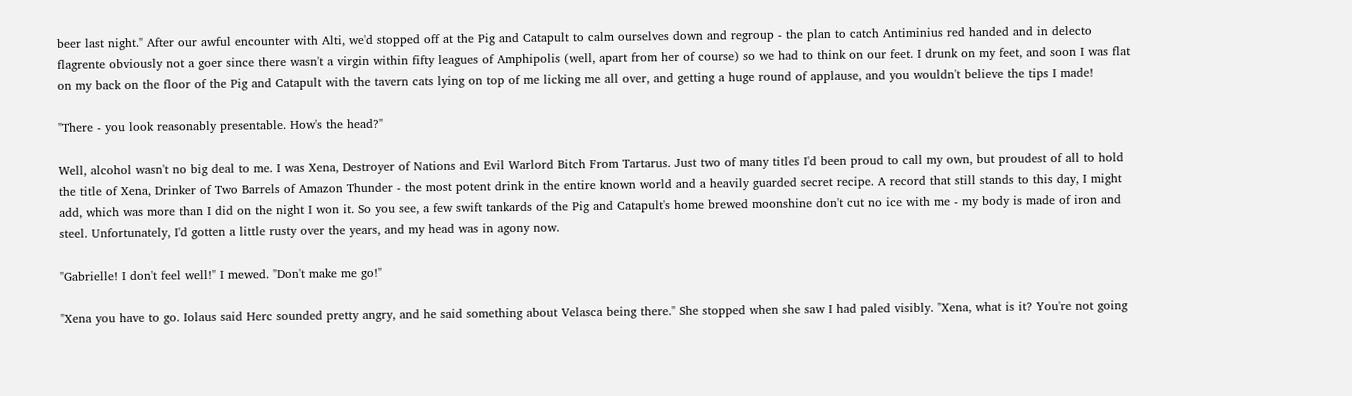beer last night." After our awful encounter with Alti, we'd stopped off at the Pig and Catapult to calm ourselves down and regroup - the plan to catch Antiminius red handed and in delecto flagrente obviously not a goer since there wasn't a virgin within fifty leagues of Amphipolis (well, apart from her of course) so we had to think on our feet. I drunk on my feet, and soon I was flat on my back on the floor of the Pig and Catapult with the tavern cats lying on top of me licking me all over, and getting a huge round of applause, and you wouldn't believe the tips I made!

"There - you look reasonably presentable. How's the head?"

Well, alcohol wasn't no big deal to me. I was Xena, Destroyer of Nations and Evil Warlord Bitch From Tartarus. Just two of many titles I'd been proud to call my own, but proudest of all to hold the title of Xena, Drinker of Two Barrels of Amazon Thunder - the most potent drink in the entire known world and a heavily guarded secret recipe. A record that still stands to this day, I might add, which was more than I did on the night I won it. So you see, a few swift tankards of the Pig and Catapult's home brewed moonshine don't cut no ice with me - my body is made of iron and steel. Unfortunately, I'd gotten a little rusty over the years, and my head was in agony now.

"Gabrielle! I don't feel well!" I mewed. "Don't make me go!"

"Xena you have to go. Iolaus said Herc sounded pretty angry, and he said something about Velasca being there." She stopped when she saw I had paled visibly. "Xena, what is it? You're not going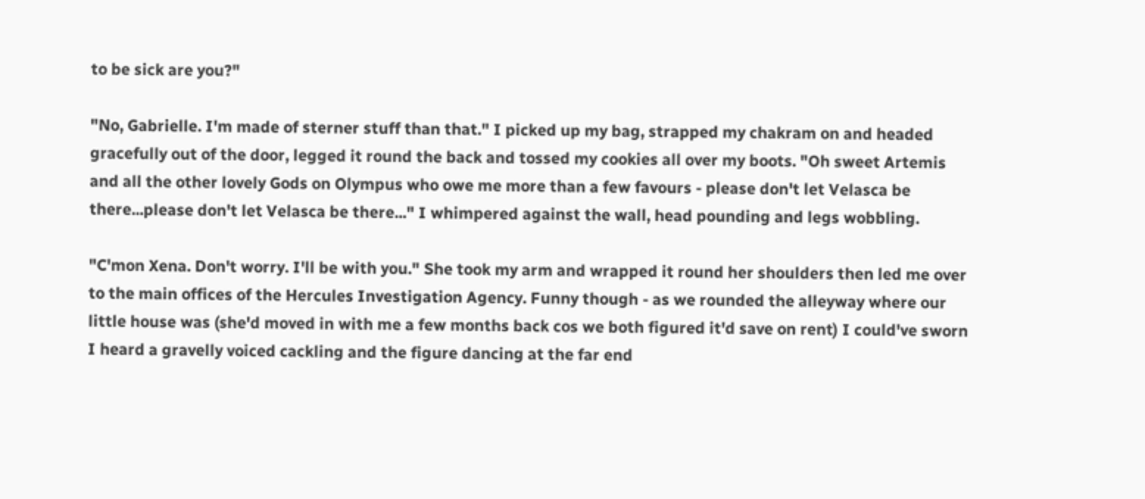to be sick are you?"

"No, Gabrielle. I'm made of sterner stuff than that." I picked up my bag, strapped my chakram on and headed gracefully out of the door, legged it round the back and tossed my cookies all over my boots. "Oh sweet Artemis and all the other lovely Gods on Olympus who owe me more than a few favours - please don't let Velasca be there...please don't let Velasca be there..." I whimpered against the wall, head pounding and legs wobbling.

"C'mon Xena. Don't worry. I'll be with you." She took my arm and wrapped it round her shoulders then led me over to the main offices of the Hercules Investigation Agency. Funny though - as we rounded the alleyway where our little house was (she'd moved in with me a few months back cos we both figured it'd save on rent) I could've sworn I heard a gravelly voiced cackling and the figure dancing at the far end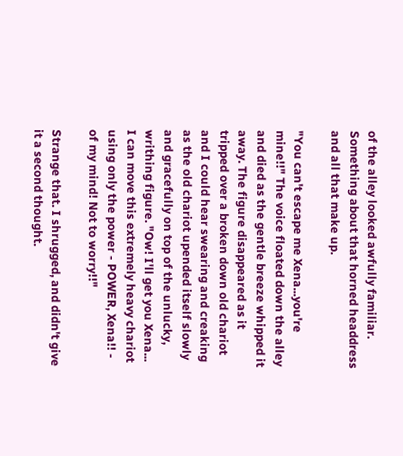of the alley looked awfully familiar. Something about that horned headdress and all that make up.

"You can't escape me Xena...you're mine!!" The voice floated down the alley and died as the gentle breeze whipped it away. The figure disappeared as it tripped over a broken down old chariot and I could hear swearing and creaking as the old chariot upended itself slowly and gracefully on top of the unlucky, writhing figure. "Ow! I'll get you Xena... I can move this extremely heavy chariot using only the power - POWER, Xena!! - of my mind! Not to worry!!"

Strange that. I shrugged, and didn't give it a second thought.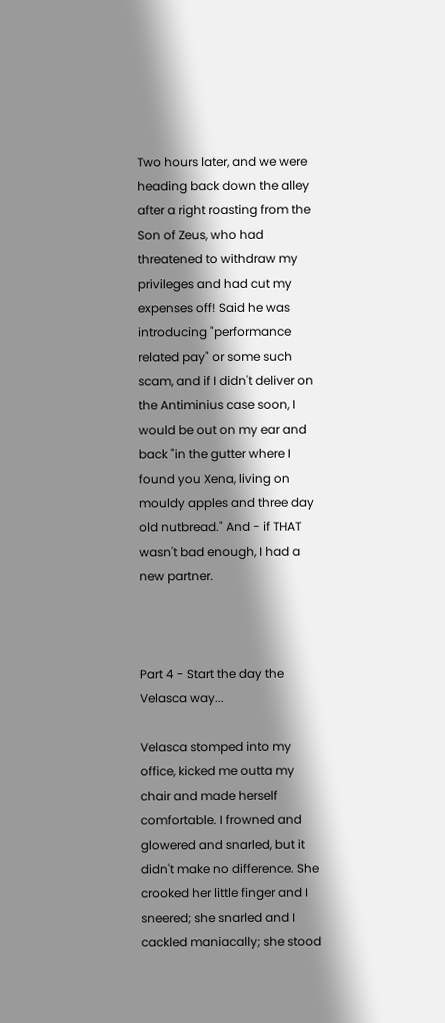Two hours later, and we were heading back down the alley after a right roasting from the Son of Zeus, who had threatened to withdraw my privileges and had cut my expenses off! Said he was introducing "performance related pay" or some such scam, and if I didn't deliver on the Antiminius case soon, I would be out on my ear and back "in the gutter where I found you Xena, living on mouldy apples and three day old nutbread." And - if THAT wasn't bad enough, I had a new partner.



Part 4 - Start the day the Velasca way...

Velasca stomped into my office, kicked me outta my chair and made herself comfortable. I frowned and glowered and snarled, but it didn't make no difference. She crooked her little finger and I sneered; she snarled and I cackled maniacally; she stood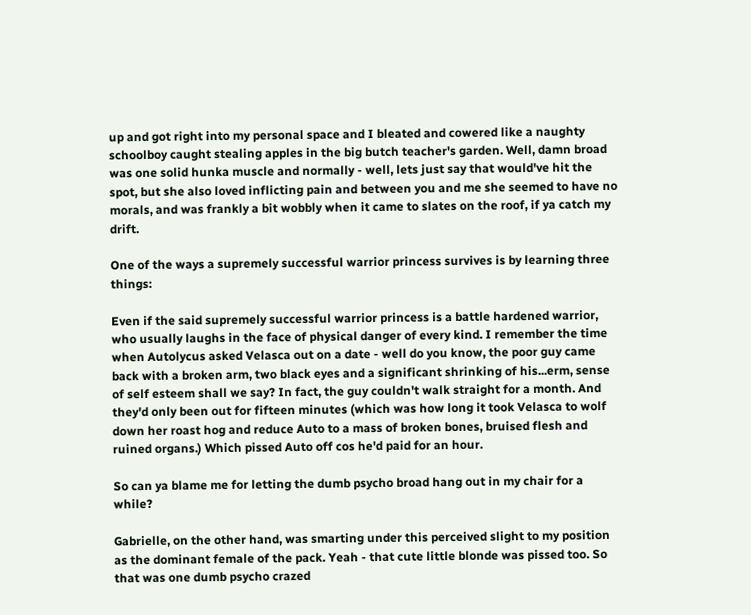up and got right into my personal space and I bleated and cowered like a naughty schoolboy caught stealing apples in the big butch teacher's garden. Well, damn broad was one solid hunka muscle and normally - well, lets just say that would've hit the spot, but she also loved inflicting pain and between you and me she seemed to have no morals, and was frankly a bit wobbly when it came to slates on the roof, if ya catch my drift.

One of the ways a supremely successful warrior princess survives is by learning three things:

Even if the said supremely successful warrior princess is a battle hardened warrior, who usually laughs in the face of physical danger of every kind. I remember the time when Autolycus asked Velasca out on a date - well do you know, the poor guy came back with a broken arm, two black eyes and a significant shrinking of his...erm, sense of self esteem shall we say? In fact, the guy couldn't walk straight for a month. And they'd only been out for fifteen minutes (which was how long it took Velasca to wolf down her roast hog and reduce Auto to a mass of broken bones, bruised flesh and ruined organs.) Which pissed Auto off cos he'd paid for an hour.

So can ya blame me for letting the dumb psycho broad hang out in my chair for a while?

Gabrielle, on the other hand, was smarting under this perceived slight to my position as the dominant female of the pack. Yeah - that cute little blonde was pissed too. So that was one dumb psycho crazed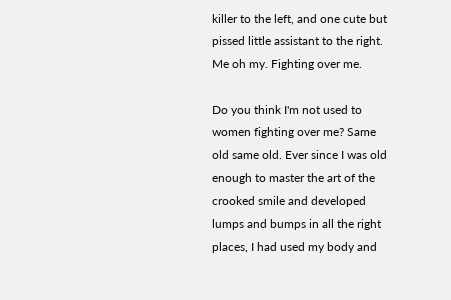killer to the left, and one cute but pissed little assistant to the right. Me oh my. Fighting over me.

Do you think I'm not used to women fighting over me? Same old same old. Ever since I was old enough to master the art of the crooked smile and developed lumps and bumps in all the right places, I had used my body and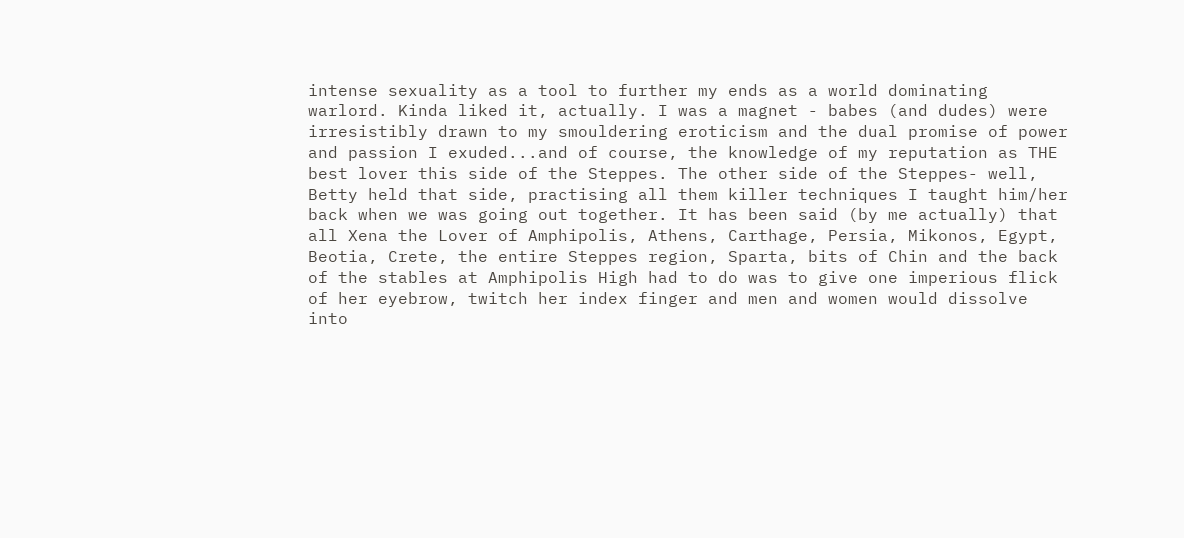intense sexuality as a tool to further my ends as a world dominating warlord. Kinda liked it, actually. I was a magnet - babes (and dudes) were irresistibly drawn to my smouldering eroticism and the dual promise of power and passion I exuded...and of course, the knowledge of my reputation as THE best lover this side of the Steppes. The other side of the Steppes- well, Betty held that side, practising all them killer techniques I taught him/her back when we was going out together. It has been said (by me actually) that all Xena the Lover of Amphipolis, Athens, Carthage, Persia, Mikonos, Egypt, Beotia, Crete, the entire Steppes region, Sparta, bits of Chin and the back of the stables at Amphipolis High had to do was to give one imperious flick of her eyebrow, twitch her index finger and men and women would dissolve into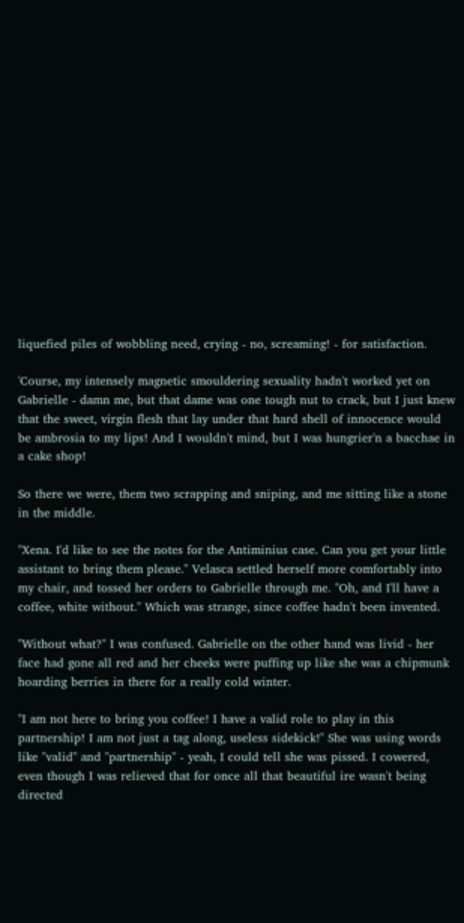liquefied piles of wobbling need, crying - no, screaming! - for satisfaction.

'Course, my intensely magnetic smouldering sexuality hadn't worked yet on Gabrielle - damn me, but that dame was one tough nut to crack, but I just knew that the sweet, virgin flesh that lay under that hard shell of innocence would be ambrosia to my lips! And I wouldn't mind, but I was hungrier'n a bacchae in a cake shop!

So there we were, them two scrapping and sniping, and me sitting like a stone in the middle.

"Xena. I'd like to see the notes for the Antiminius case. Can you get your little assistant to bring them please." Velasca settled herself more comfortably into my chair, and tossed her orders to Gabrielle through me. "Oh, and I'll have a coffee, white without." Which was strange, since coffee hadn't been invented.

"Without what?" I was confused. Gabrielle on the other hand was livid - her face had gone all red and her cheeks were puffing up like she was a chipmunk hoarding berries in there for a really cold winter.

"I am not here to bring you coffee! I have a valid role to play in this partnership! I am not just a tag along, useless sidekick!" She was using words like "valid" and "partnership" - yeah, I could tell she was pissed. I cowered, even though I was relieved that for once all that beautiful ire wasn't being directed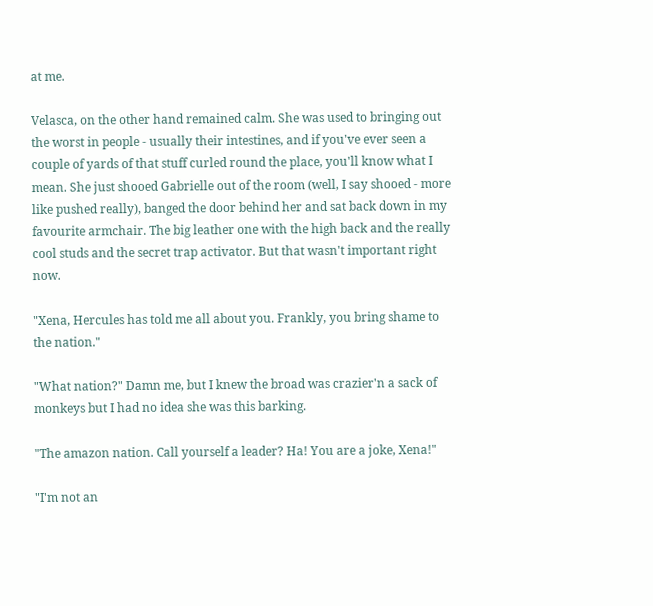at me.

Velasca, on the other hand remained calm. She was used to bringing out the worst in people - usually their intestines, and if you've ever seen a couple of yards of that stuff curled round the place, you'll know what I mean. She just shooed Gabrielle out of the room (well, I say shooed - more like pushed really), banged the door behind her and sat back down in my favourite armchair. The big leather one with the high back and the really cool studs and the secret trap activator. But that wasn't important right now.

"Xena, Hercules has told me all about you. Frankly, you bring shame to the nation."

"What nation?" Damn me, but I knew the broad was crazier'n a sack of monkeys but I had no idea she was this barking.

"The amazon nation. Call yourself a leader? Ha! You are a joke, Xena!"

"I'm not an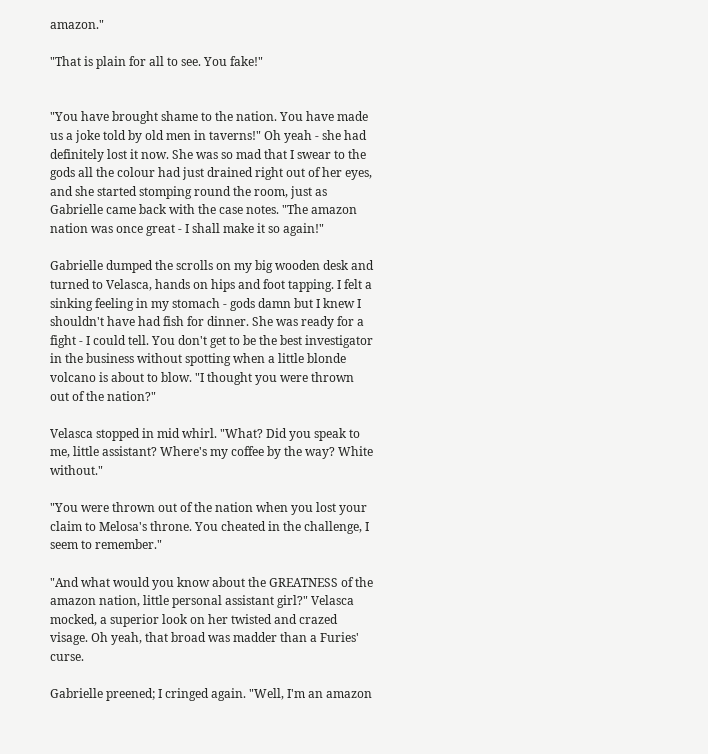amazon."

"That is plain for all to see. You fake!"


"You have brought shame to the nation. You have made us a joke told by old men in taverns!" Oh yeah - she had definitely lost it now. She was so mad that I swear to the gods all the colour had just drained right out of her eyes, and she started stomping round the room, just as Gabrielle came back with the case notes. "The amazon nation was once great - I shall make it so again!"

Gabrielle dumped the scrolls on my big wooden desk and turned to Velasca, hands on hips and foot tapping. I felt a sinking feeling in my stomach - gods damn but I knew I shouldn't have had fish for dinner. She was ready for a fight - I could tell. You don't get to be the best investigator in the business without spotting when a little blonde volcano is about to blow. "I thought you were thrown out of the nation?"

Velasca stopped in mid whirl. "What? Did you speak to me, little assistant? Where's my coffee by the way? White without."

"You were thrown out of the nation when you lost your claim to Melosa's throne. You cheated in the challenge, I seem to remember."

"And what would you know about the GREATNESS of the amazon nation, little personal assistant girl?" Velasca mocked, a superior look on her twisted and crazed visage. Oh yeah, that broad was madder than a Furies' curse.

Gabrielle preened; I cringed again. "Well, I'm an amazon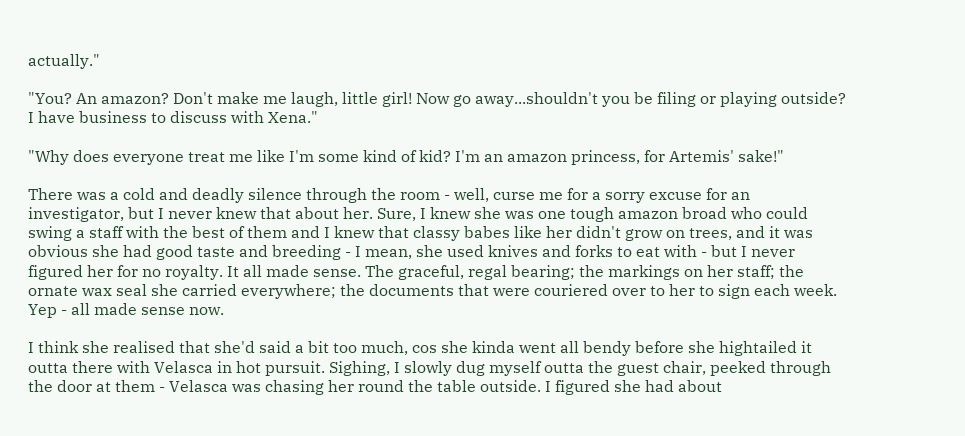actually."

"You? An amazon? Don't make me laugh, little girl! Now go away...shouldn't you be filing or playing outside? I have business to discuss with Xena."

"Why does everyone treat me like I'm some kind of kid? I'm an amazon princess, for Artemis' sake!"

There was a cold and deadly silence through the room - well, curse me for a sorry excuse for an investigator, but I never knew that about her. Sure, I knew she was one tough amazon broad who could swing a staff with the best of them and I knew that classy babes like her didn't grow on trees, and it was obvious she had good taste and breeding - I mean, she used knives and forks to eat with - but I never figured her for no royalty. It all made sense. The graceful, regal bearing; the markings on her staff; the ornate wax seal she carried everywhere; the documents that were couriered over to her to sign each week. Yep - all made sense now.

I think she realised that she'd said a bit too much, cos she kinda went all bendy before she hightailed it outta there with Velasca in hot pursuit. Sighing, I slowly dug myself outta the guest chair, peeked through the door at them - Velasca was chasing her round the table outside. I figured she had about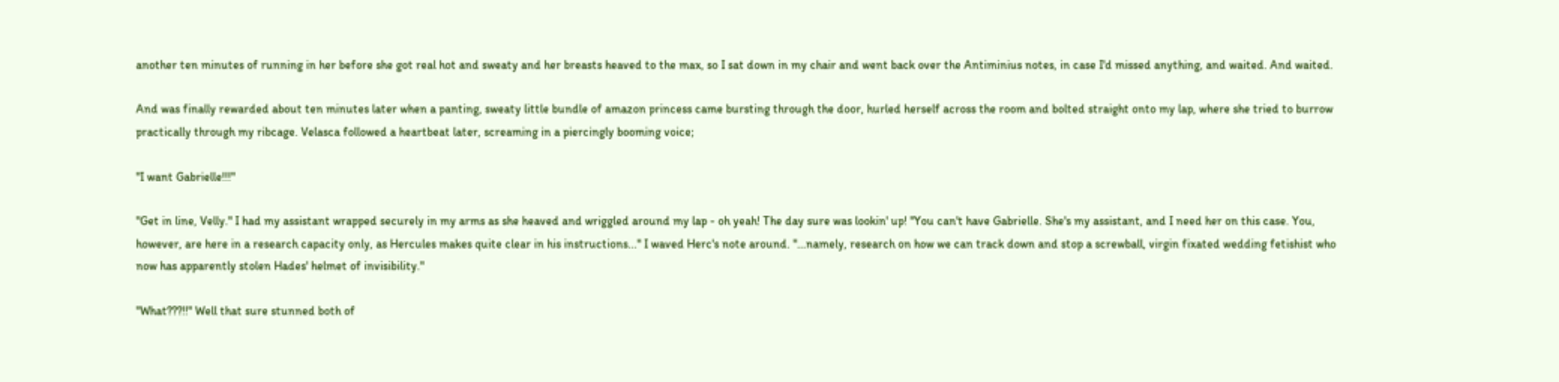another ten minutes of running in her before she got real hot and sweaty and her breasts heaved to the max, so I sat down in my chair and went back over the Antiminius notes, in case I'd missed anything, and waited. And waited.

And was finally rewarded about ten minutes later when a panting, sweaty little bundle of amazon princess came bursting through the door, hurled herself across the room and bolted straight onto my lap, where she tried to burrow practically through my ribcage. Velasca followed a heartbeat later, screaming in a piercingly booming voice;

"I want Gabrielle!!!"

"Get in line, Velly." I had my assistant wrapped securely in my arms as she heaved and wriggled around my lap - oh yeah! The day sure was lookin' up! "You can't have Gabrielle. She's my assistant, and I need her on this case. You, however, are here in a research capacity only, as Hercules makes quite clear in his instructions..." I waved Herc's note around. "...namely, research on how we can track down and stop a screwball, virgin fixated wedding fetishist who now has apparently stolen Hades' helmet of invisibility."

"What???!!" Well that sure stunned both of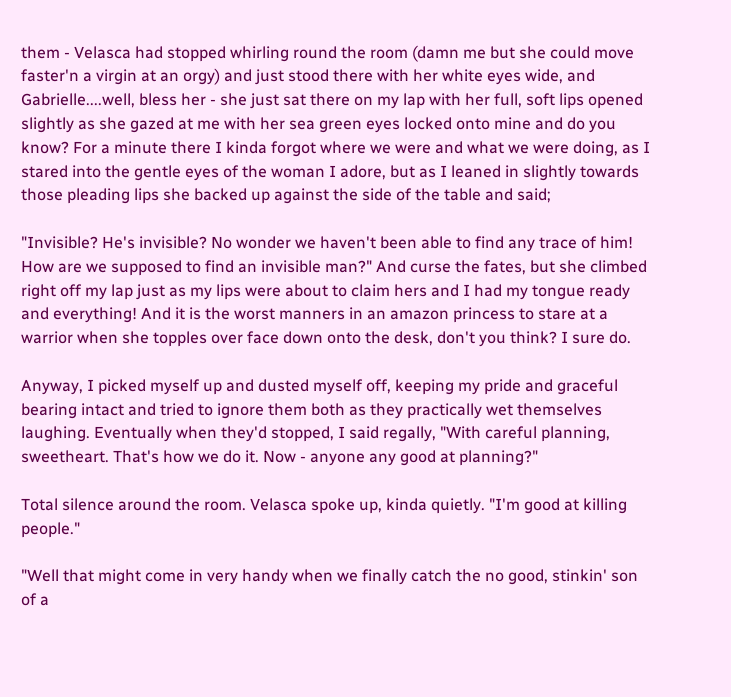them - Velasca had stopped whirling round the room (damn me but she could move faster'n a virgin at an orgy) and just stood there with her white eyes wide, and Gabrielle....well, bless her - she just sat there on my lap with her full, soft lips opened slightly as she gazed at me with her sea green eyes locked onto mine and do you know? For a minute there I kinda forgot where we were and what we were doing, as I stared into the gentle eyes of the woman I adore, but as I leaned in slightly towards those pleading lips she backed up against the side of the table and said;

"Invisible? He's invisible? No wonder we haven't been able to find any trace of him! How are we supposed to find an invisible man?" And curse the fates, but she climbed right off my lap just as my lips were about to claim hers and I had my tongue ready and everything! And it is the worst manners in an amazon princess to stare at a warrior when she topples over face down onto the desk, don't you think? I sure do.

Anyway, I picked myself up and dusted myself off, keeping my pride and graceful bearing intact and tried to ignore them both as they practically wet themselves laughing. Eventually when they'd stopped, I said regally, "With careful planning, sweetheart. That's how we do it. Now - anyone any good at planning?"

Total silence around the room. Velasca spoke up, kinda quietly. "I'm good at killing people."

"Well that might come in very handy when we finally catch the no good, stinkin' son of a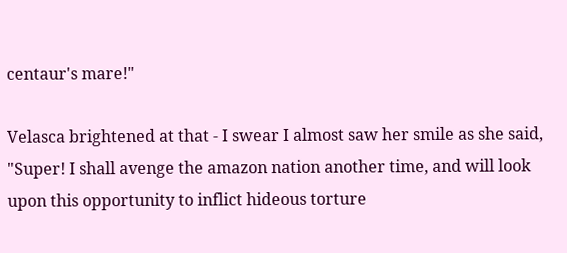centaur's mare!"

Velasca brightened at that - I swear I almost saw her smile as she said, "Super! I shall avenge the amazon nation another time, and will look upon this opportunity to inflict hideous torture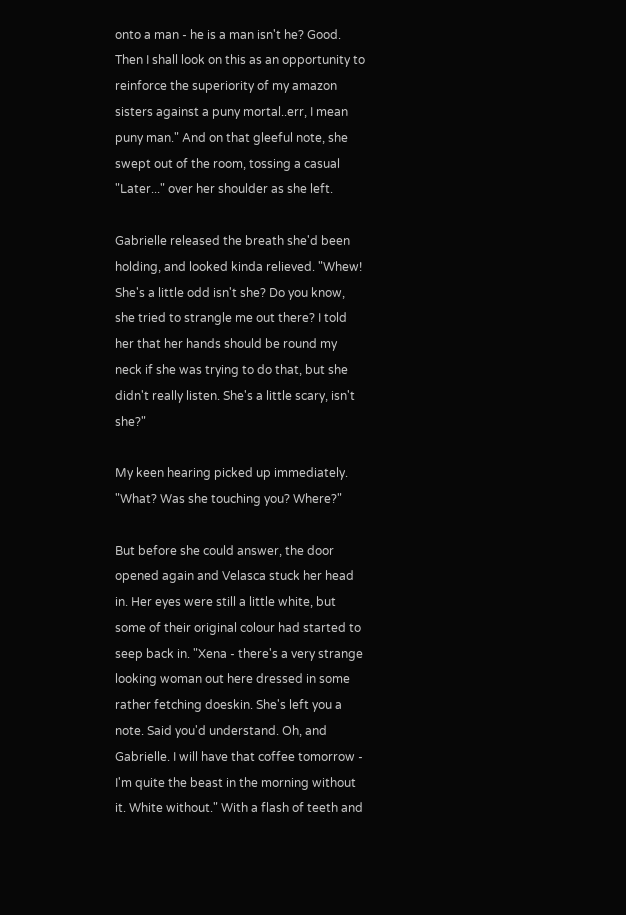onto a man - he is a man isn't he? Good. Then I shall look on this as an opportunity to reinforce the superiority of my amazon sisters against a puny mortal..err, I mean puny man." And on that gleeful note, she swept out of the room, tossing a casual "Later..." over her shoulder as she left.

Gabrielle released the breath she'd been holding, and looked kinda relieved. "Whew! She's a little odd isn't she? Do you know, she tried to strangle me out there? I told her that her hands should be round my neck if she was trying to do that, but she didn't really listen. She's a little scary, isn't she?"

My keen hearing picked up immediately. "What? Was she touching you? Where?"

But before she could answer, the door opened again and Velasca stuck her head in. Her eyes were still a little white, but some of their original colour had started to seep back in. "Xena - there's a very strange looking woman out here dressed in some rather fetching doeskin. She's left you a note. Said you'd understand. Oh, and Gabrielle. I will have that coffee tomorrow - I'm quite the beast in the morning without it. White without." With a flash of teeth and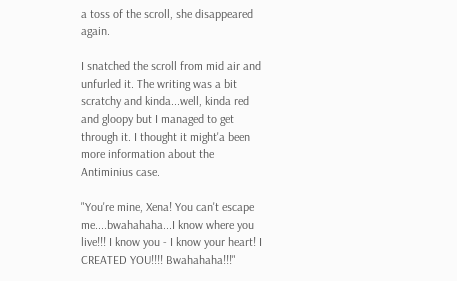a toss of the scroll, she disappeared again.

I snatched the scroll from mid air and unfurled it. The writing was a bit scratchy and kinda...well, kinda red and gloopy but I managed to get through it. I thought it might'a been more information about the Antiminius case.

"You're mine, Xena! You can't escape me....bwahahaha...I know where you live!!! I know you - I know your heart! I CREATED YOU!!!! Bwahahaha!!!"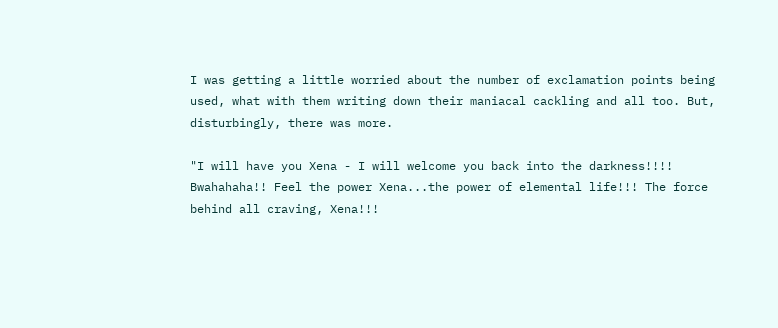I was getting a little worried about the number of exclamation points being used, what with them writing down their maniacal cackling and all too. But, disturbingly, there was more.

"I will have you Xena - I will welcome you back into the darkness!!!! Bwahahaha!! Feel the power Xena...the power of elemental life!!! The force behind all craving, Xena!!!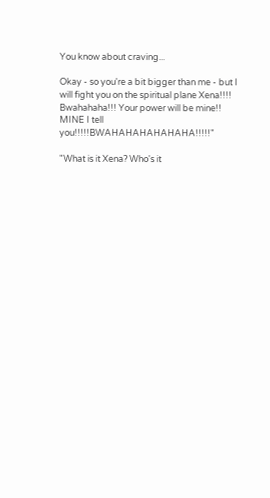You know about craving...

Okay - so you're a bit bigger than me - but I will fight you on the spiritual plane Xena!!!! Bwahahaha!!! Your power will be mine!! MINE I tell you!!!!!BWAHAHAHAHAHAHA!!!!!"

"What is it Xena? Who's it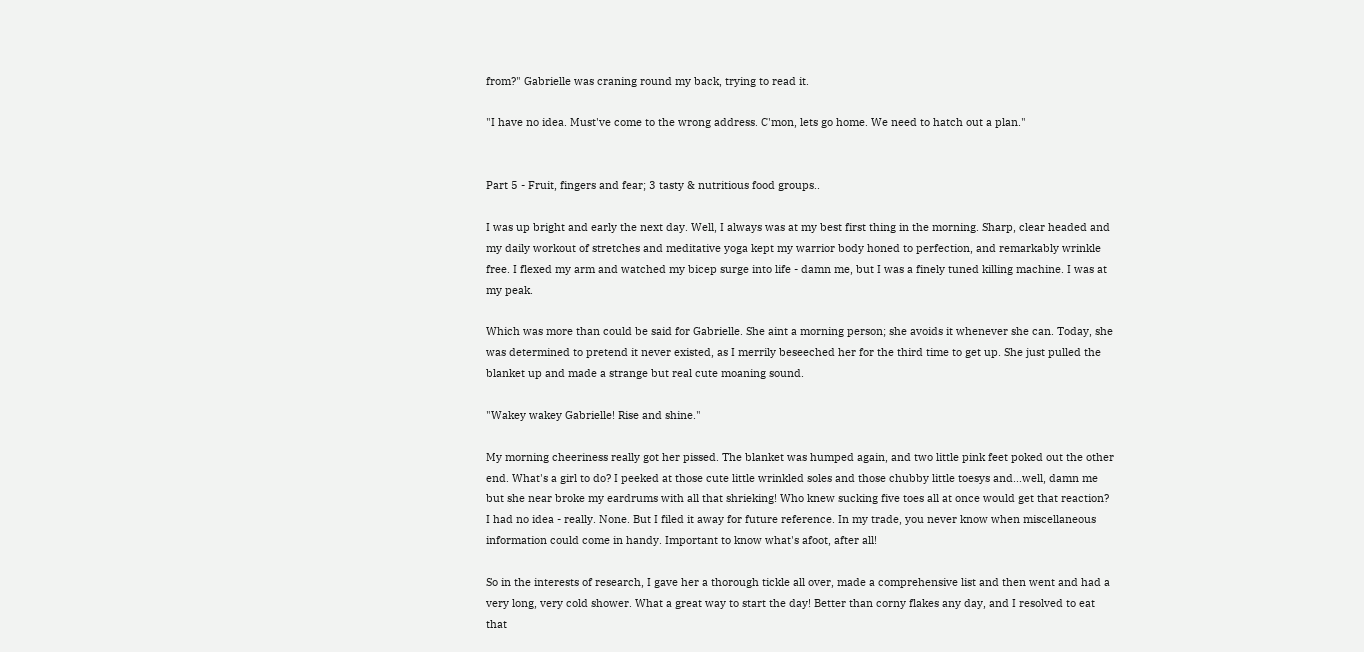from?" Gabrielle was craning round my back, trying to read it.

"I have no idea. Must've come to the wrong address. C'mon, lets go home. We need to hatch out a plan."


Part 5 - Fruit, fingers and fear; 3 tasty & nutritious food groups..

I was up bright and early the next day. Well, I always was at my best first thing in the morning. Sharp, clear headed and my daily workout of stretches and meditative yoga kept my warrior body honed to perfection, and remarkably wrinkle free. I flexed my arm and watched my bicep surge into life - damn me, but I was a finely tuned killing machine. I was at my peak.

Which was more than could be said for Gabrielle. She aint a morning person; she avoids it whenever she can. Today, she was determined to pretend it never existed, as I merrily beseeched her for the third time to get up. She just pulled the blanket up and made a strange but real cute moaning sound.

"Wakey wakey Gabrielle! Rise and shine."

My morning cheeriness really got her pissed. The blanket was humped again, and two little pink feet poked out the other end. What's a girl to do? I peeked at those cute little wrinkled soles and those chubby little toesys and...well, damn me but she near broke my eardrums with all that shrieking! Who knew sucking five toes all at once would get that reaction? I had no idea - really. None. But I filed it away for future reference. In my trade, you never know when miscellaneous information could come in handy. Important to know what's afoot, after all!

So in the interests of research, I gave her a thorough tickle all over, made a comprehensive list and then went and had a very long, very cold shower. What a great way to start the day! Better than corny flakes any day, and I resolved to eat that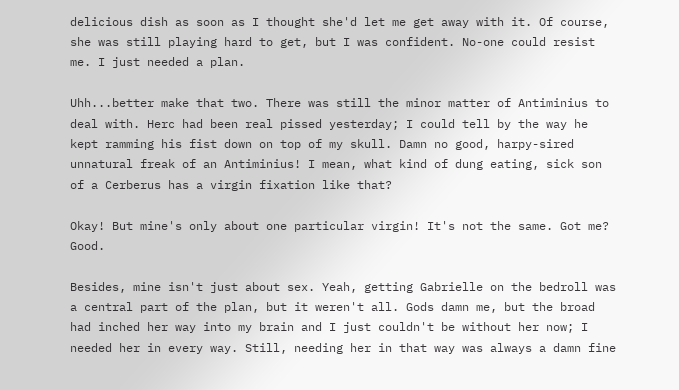delicious dish as soon as I thought she'd let me get away with it. Of course, she was still playing hard to get, but I was confident. No-one could resist me. I just needed a plan.

Uhh...better make that two. There was still the minor matter of Antiminius to deal with. Herc had been real pissed yesterday; I could tell by the way he kept ramming his fist down on top of my skull. Damn no good, harpy-sired unnatural freak of an Antiminius! I mean, what kind of dung eating, sick son of a Cerberus has a virgin fixation like that?

Okay! But mine's only about one particular virgin! It's not the same. Got me? Good.

Besides, mine isn't just about sex. Yeah, getting Gabrielle on the bedroll was a central part of the plan, but it weren't all. Gods damn me, but the broad had inched her way into my brain and I just couldn't be without her now; I needed her in every way. Still, needing her in that way was always a damn fine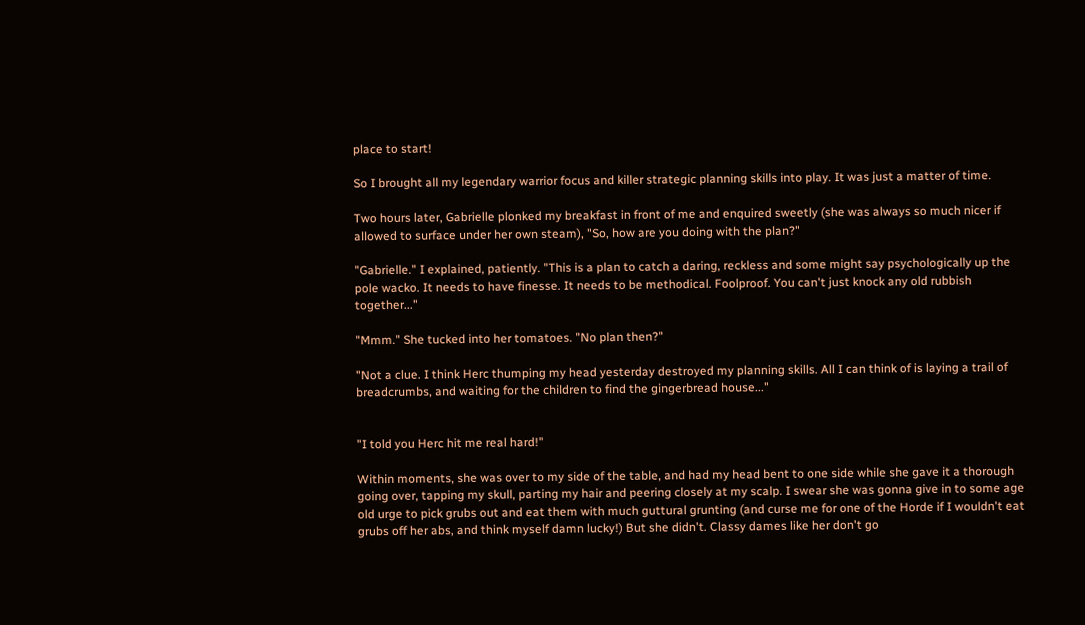place to start!

So I brought all my legendary warrior focus and killer strategic planning skills into play. It was just a matter of time.

Two hours later, Gabrielle plonked my breakfast in front of me and enquired sweetly (she was always so much nicer if allowed to surface under her own steam), "So, how are you doing with the plan?"

"Gabrielle." I explained, patiently. "This is a plan to catch a daring, reckless and some might say psychologically up the pole wacko. It needs to have finesse. It needs to be methodical. Foolproof. You can't just knock any old rubbish together..."

"Mmm." She tucked into her tomatoes. "No plan then?"

"Not a clue. I think Herc thumping my head yesterday destroyed my planning skills. All I can think of is laying a trail of breadcrumbs, and waiting for the children to find the gingerbread house..."


"I told you Herc hit me real hard!"

Within moments, she was over to my side of the table, and had my head bent to one side while she gave it a thorough going over, tapping my skull, parting my hair and peering closely at my scalp. I swear she was gonna give in to some age old urge to pick grubs out and eat them with much guttural grunting (and curse me for one of the Horde if I wouldn't eat grubs off her abs, and think myself damn lucky!) But she didn't. Classy dames like her don't go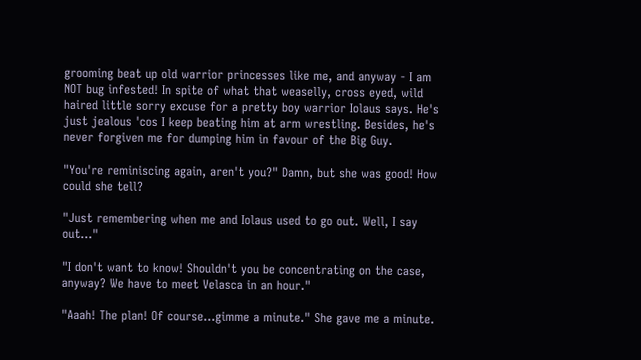grooming beat up old warrior princesses like me, and anyway - I am NOT bug infested! In spite of what that weaselly, cross eyed, wild haired little sorry excuse for a pretty boy warrior Iolaus says. He's just jealous 'cos I keep beating him at arm wrestling. Besides, he's never forgiven me for dumping him in favour of the Big Guy.

"You're reminiscing again, aren't you?" Damn, but she was good! How could she tell?

"Just remembering when me and Iolaus used to go out. Well, I say out..."

"I don't want to know! Shouldn't you be concentrating on the case, anyway? We have to meet Velasca in an hour."

"Aaah! The plan! Of course...gimme a minute." She gave me a minute.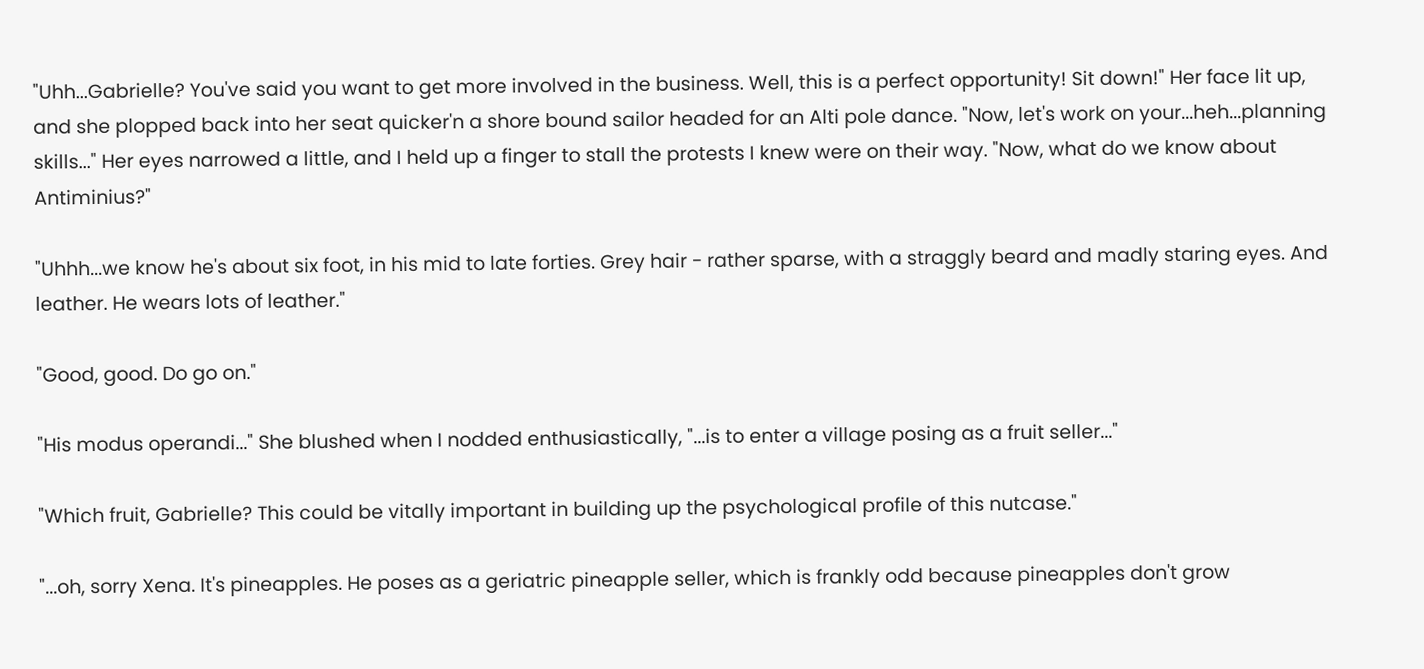"Uhh...Gabrielle? You've said you want to get more involved in the business. Well, this is a perfect opportunity! Sit down!" Her face lit up, and she plopped back into her seat quicker'n a shore bound sailor headed for an Alti pole dance. "Now, let's work on your...heh...planning skills..." Her eyes narrowed a little, and I held up a finger to stall the protests I knew were on their way. "Now, what do we know about Antiminius?"

"Uhhh...we know he's about six foot, in his mid to late forties. Grey hair - rather sparse, with a straggly beard and madly staring eyes. And leather. He wears lots of leather."

"Good, good. Do go on."

"His modus operandi..." She blushed when I nodded enthusiastically, "...is to enter a village posing as a fruit seller..."

"Which fruit, Gabrielle? This could be vitally important in building up the psychological profile of this nutcase."

"...oh, sorry Xena. It's pineapples. He poses as a geriatric pineapple seller, which is frankly odd because pineapples don't grow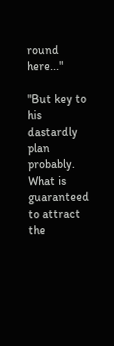round here..."

"But key to his dastardly plan probably. What is guaranteed to attract the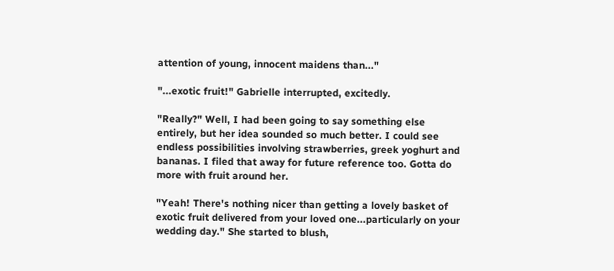attention of young, innocent maidens than..."

"...exotic fruit!" Gabrielle interrupted, excitedly.

"Really?" Well, I had been going to say something else entirely, but her idea sounded so much better. I could see endless possibilities involving strawberries, greek yoghurt and bananas. I filed that away for future reference too. Gotta do more with fruit around her.

"Yeah! There's nothing nicer than getting a lovely basket of exotic fruit delivered from your loved one...particularly on your wedding day." She started to blush,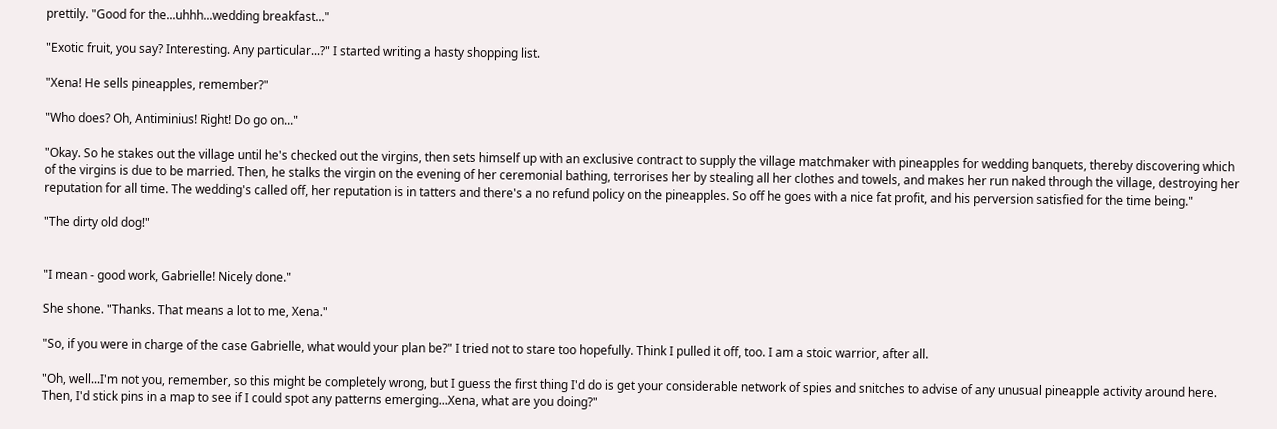prettily. "Good for the...uhhh...wedding breakfast..."

"Exotic fruit, you say? Interesting. Any particular...?" I started writing a hasty shopping list.

"Xena! He sells pineapples, remember?"

"Who does? Oh, Antiminius! Right! Do go on..."

"Okay. So he stakes out the village until he's checked out the virgins, then sets himself up with an exclusive contract to supply the village matchmaker with pineapples for wedding banquets, thereby discovering which of the virgins is due to be married. Then, he stalks the virgin on the evening of her ceremonial bathing, terrorises her by stealing all her clothes and towels, and makes her run naked through the village, destroying her reputation for all time. The wedding's called off, her reputation is in tatters and there's a no refund policy on the pineapples. So off he goes with a nice fat profit, and his perversion satisfied for the time being."

"The dirty old dog!"


"I mean - good work, Gabrielle! Nicely done."

She shone. "Thanks. That means a lot to me, Xena."

"So, if you were in charge of the case Gabrielle, what would your plan be?" I tried not to stare too hopefully. Think I pulled it off, too. I am a stoic warrior, after all.

"Oh, well...I'm not you, remember, so this might be completely wrong, but I guess the first thing I'd do is get your considerable network of spies and snitches to advise of any unusual pineapple activity around here. Then, I'd stick pins in a map to see if I could spot any patterns emerging...Xena, what are you doing?"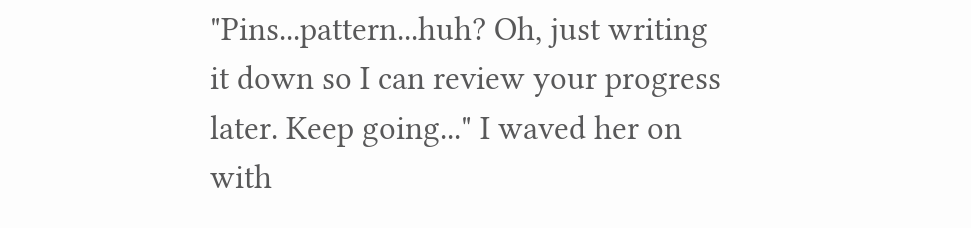"Pins...pattern...huh? Oh, just writing it down so I can review your progress later. Keep going..." I waved her on with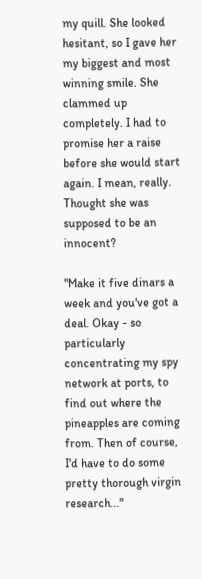my quill. She looked hesitant, so I gave her my biggest and most winning smile. She clammed up completely. I had to promise her a raise before she would start again. I mean, really. Thought she was supposed to be an innocent?

"Make it five dinars a week and you've got a deal. Okay - so particularly concentrating my spy network at ports, to find out where the pineapples are coming from. Then of course, I'd have to do some pretty thorough virgin research..."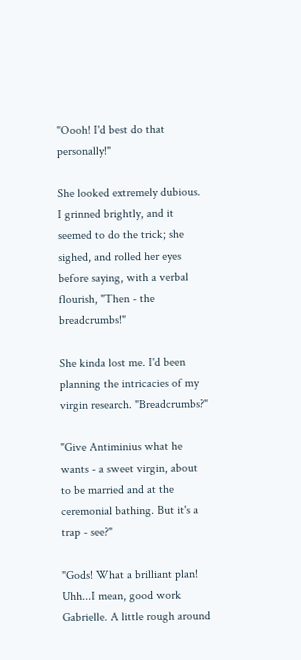"Oooh! I'd best do that personally!"

She looked extremely dubious. I grinned brightly, and it seemed to do the trick; she sighed, and rolled her eyes before saying, with a verbal flourish, "Then - the breadcrumbs!"

She kinda lost me. I'd been planning the intricacies of my virgin research. "Breadcrumbs?"

"Give Antiminius what he wants - a sweet virgin, about to be married and at the ceremonial bathing. But it's a trap - see?"

"Gods! What a brilliant plan! Uhh...I mean, good work Gabrielle. A little rough around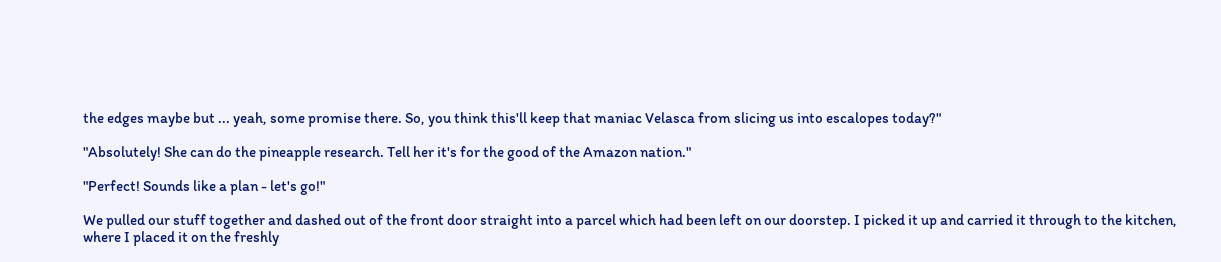the edges maybe but ... yeah, some promise there. So, you think this'll keep that maniac Velasca from slicing us into escalopes today?"

"Absolutely! She can do the pineapple research. Tell her it's for the good of the Amazon nation."

"Perfect! Sounds like a plan - let's go!"

We pulled our stuff together and dashed out of the front door straight into a parcel which had been left on our doorstep. I picked it up and carried it through to the kitchen, where I placed it on the freshly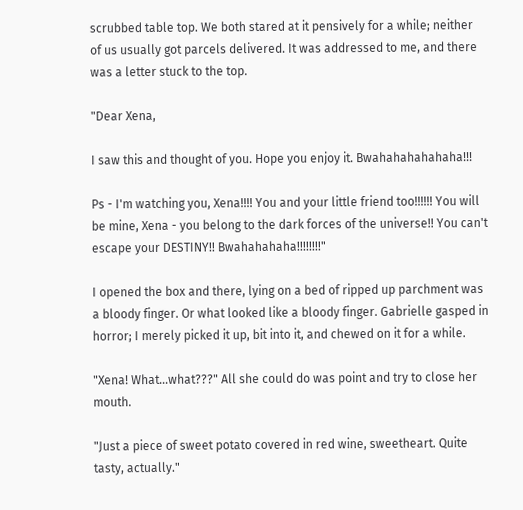scrubbed table top. We both stared at it pensively for a while; neither of us usually got parcels delivered. It was addressed to me, and there was a letter stuck to the top.

"Dear Xena,

I saw this and thought of you. Hope you enjoy it. Bwahahahahahaha!!!

Ps - I'm watching you, Xena!!!! You and your little friend too!!!!!! You will be mine, Xena - you belong to the dark forces of the universe!! You can't escape your DESTINY!! Bwahahahaha!!!!!!!!"

I opened the box and there, lying on a bed of ripped up parchment was a bloody finger. Or what looked like a bloody finger. Gabrielle gasped in horror; I merely picked it up, bit into it, and chewed on it for a while.

"Xena! What...what???" All she could do was point and try to close her mouth.

"Just a piece of sweet potato covered in red wine, sweetheart. Quite tasty, actually."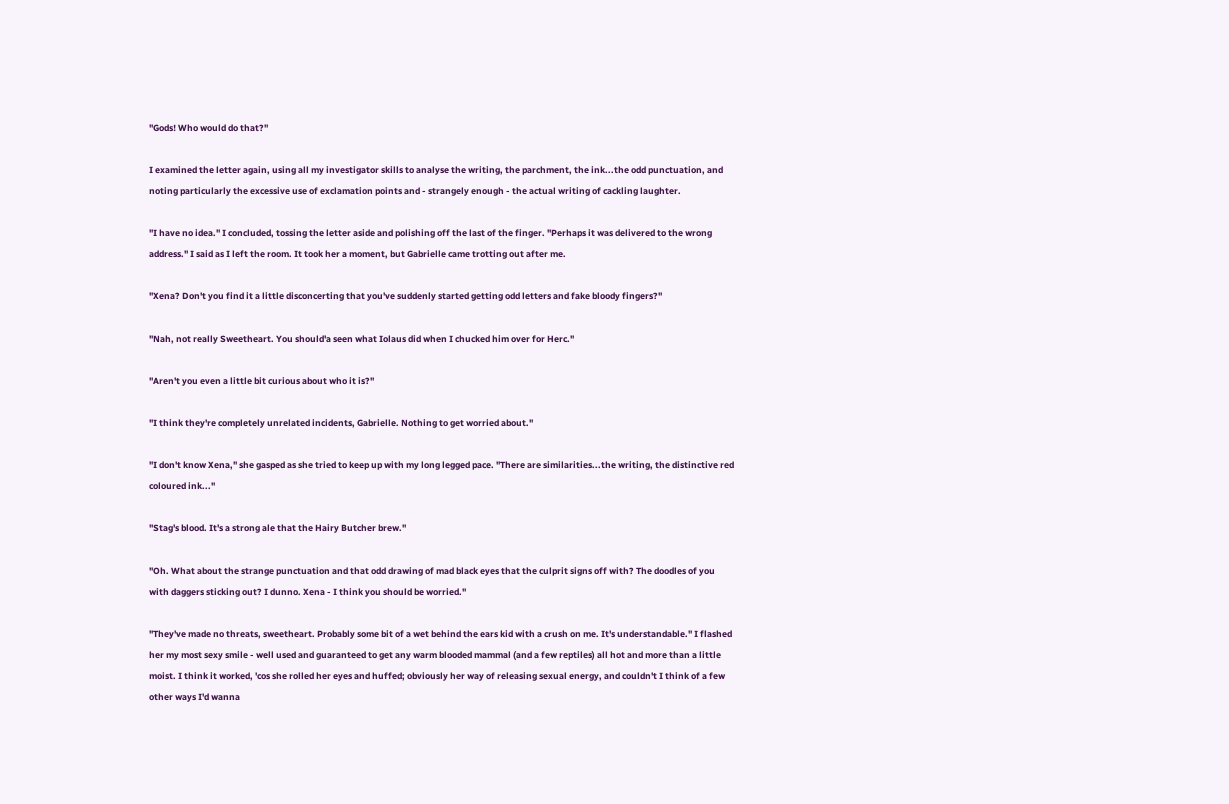"Gods! Who would do that?"

I examined the letter again, using all my investigator skills to analyse the writing, the parchment, the ink...the odd punctuation, and noting particularly the excessive use of exclamation points and - strangely enough - the actual writing of cackling laughter.

"I have no idea." I concluded, tossing the letter aside and polishing off the last of the finger. "Perhaps it was delivered to the wrong address." I said as I left the room. It took her a moment, but Gabrielle came trotting out after me.

"Xena? Don't you find it a little disconcerting that you've suddenly started getting odd letters and fake bloody fingers?"

"Nah, not really Sweetheart. You should'a seen what Iolaus did when I chucked him over for Herc."

"Aren't you even a little bit curious about who it is?"

"I think they're completely unrelated incidents, Gabrielle. Nothing to get worried about."

"I don't know Xena," she gasped as she tried to keep up with my long legged pace. "There are similarities...the writing, the distinctive red coloured ink..."

"Stag's blood. It's a strong ale that the Hairy Butcher brew."

"Oh. What about the strange punctuation and that odd drawing of mad black eyes that the culprit signs off with? The doodles of you with daggers sticking out? I dunno. Xena - I think you should be worried."

"They've made no threats, sweetheart. Probably some bit of a wet behind the ears kid with a crush on me. It's understandable." I flashed her my most sexy smile - well used and guaranteed to get any warm blooded mammal (and a few reptiles) all hot and more than a little moist. I think it worked, 'cos she rolled her eyes and huffed; obviously her way of releasing sexual energy, and couldn't I think of a few other ways I'd wanna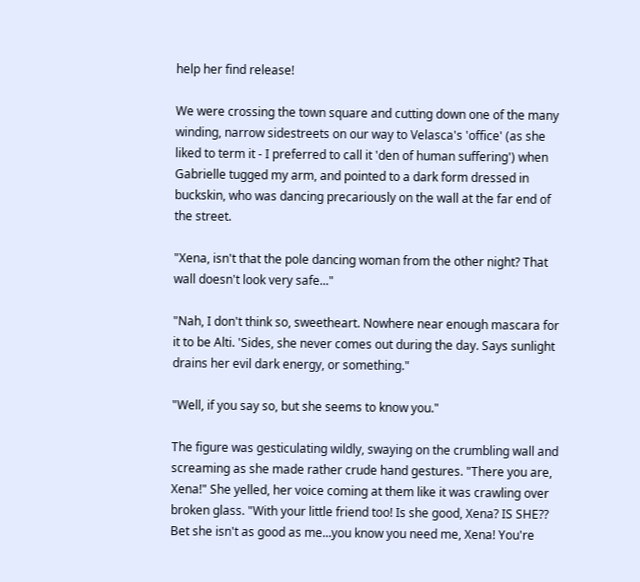help her find release!

We were crossing the town square and cutting down one of the many winding, narrow sidestreets on our way to Velasca's 'office' (as she liked to term it - I preferred to call it 'den of human suffering') when Gabrielle tugged my arm, and pointed to a dark form dressed in buckskin, who was dancing precariously on the wall at the far end of the street.

"Xena, isn't that the pole dancing woman from the other night? That wall doesn't look very safe..."

"Nah, I don't think so, sweetheart. Nowhere near enough mascara for it to be Alti. 'Sides, she never comes out during the day. Says sunlight drains her evil dark energy, or something."

"Well, if you say so, but she seems to know you."

The figure was gesticulating wildly, swaying on the crumbling wall and screaming as she made rather crude hand gestures. "There you are, Xena!" She yelled, her voice coming at them like it was crawling over broken glass. "With your little friend too! Is she good, Xena? IS SHE?? Bet she isn't as good as me...you know you need me, Xena! You're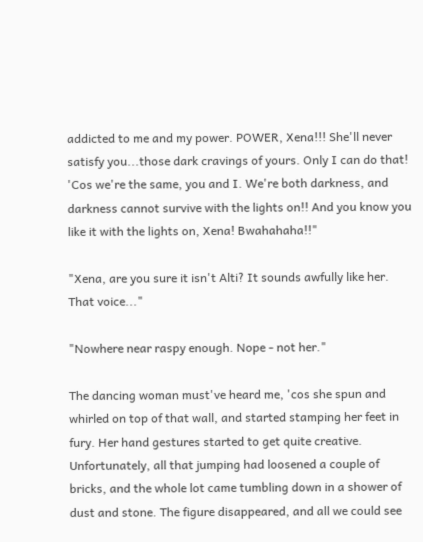addicted to me and my power. POWER, Xena!!! She'll never satisfy you...those dark cravings of yours. Only I can do that! 'Cos we're the same, you and I. We're both darkness, and darkness cannot survive with the lights on!! And you know you like it with the lights on, Xena! Bwahahaha!!"

"Xena, are you sure it isn't Alti? It sounds awfully like her. That voice..."

"Nowhere near raspy enough. Nope - not her."

The dancing woman must've heard me, 'cos she spun and whirled on top of that wall, and started stamping her feet in fury. Her hand gestures started to get quite creative. Unfortunately, all that jumping had loosened a couple of bricks, and the whole lot came tumbling down in a shower of dust and stone. The figure disappeared, and all we could see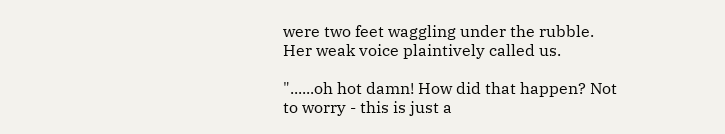were two feet waggling under the rubble. Her weak voice plaintively called us.

"......oh hot damn! How did that happen? Not to worry - this is just a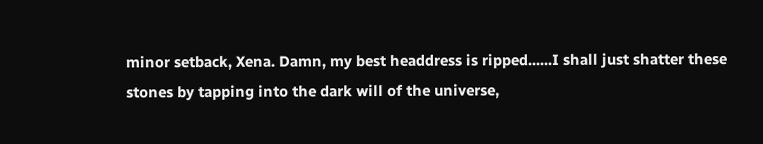minor setback, Xena. Damn, my best headdress is ripped......I shall just shatter these stones by tapping into the dark will of the universe,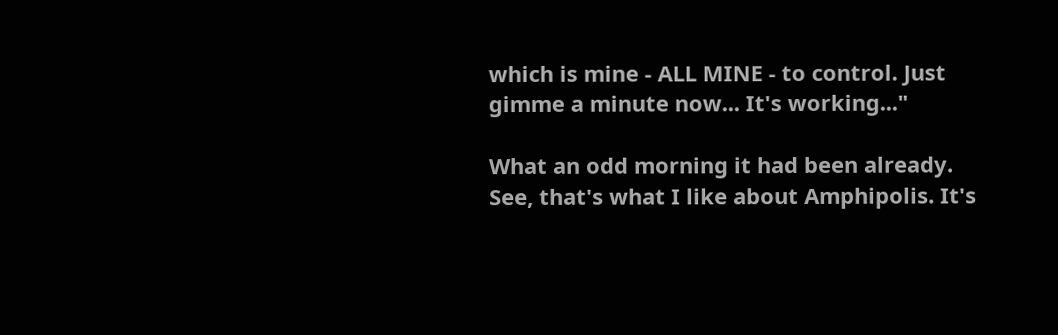which is mine - ALL MINE - to control. Just gimme a minute now... It's working..."

What an odd morning it had been already. See, that's what I like about Amphipolis. It's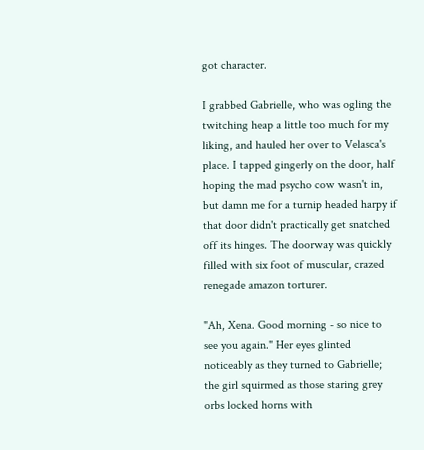got character.

I grabbed Gabrielle, who was ogling the twitching heap a little too much for my liking, and hauled her over to Velasca's place. I tapped gingerly on the door, half hoping the mad psycho cow wasn't in, but damn me for a turnip headed harpy if that door didn't practically get snatched off its hinges. The doorway was quickly filled with six foot of muscular, crazed renegade amazon torturer.

"Ah, Xena. Good morning - so nice to see you again." Her eyes glinted noticeably as they turned to Gabrielle; the girl squirmed as those staring grey orbs locked horns with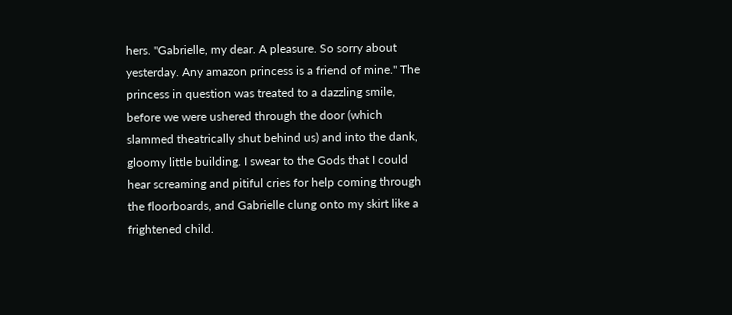hers. "Gabrielle, my dear. A pleasure. So sorry about yesterday. Any amazon princess is a friend of mine." The princess in question was treated to a dazzling smile, before we were ushered through the door (which slammed theatrically shut behind us) and into the dank, gloomy little building. I swear to the Gods that I could hear screaming and pitiful cries for help coming through the floorboards, and Gabrielle clung onto my skirt like a frightened child.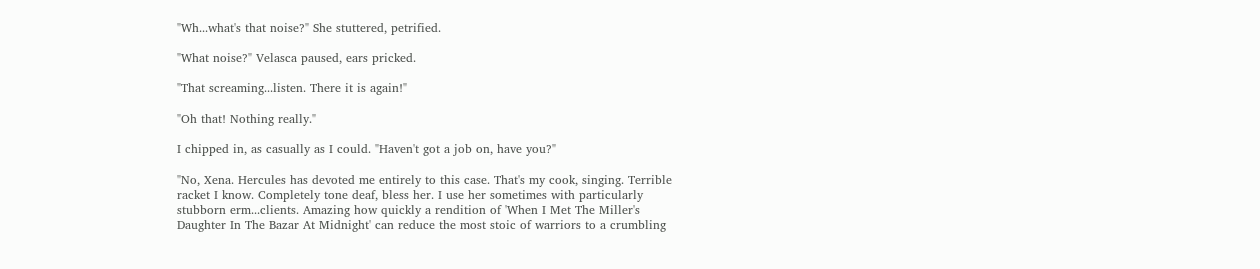"Wh...what's that noise?" She stuttered, petrified.

"What noise?" Velasca paused, ears pricked.

"That screaming...listen. There it is again!"

"Oh that! Nothing really."

I chipped in, as casually as I could. "Haven't got a job on, have you?"

"No, Xena. Hercules has devoted me entirely to this case. That's my cook, singing. Terrible racket I know. Completely tone deaf, bless her. I use her sometimes with particularly stubborn erm...clients. Amazing how quickly a rendition of 'When I Met The Miller's Daughter In The Bazar At Midnight' can reduce the most stoic of warriors to a crumbling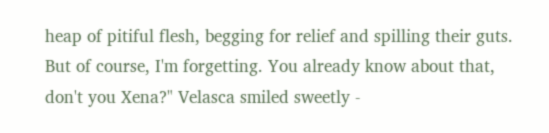heap of pitiful flesh, begging for relief and spilling their guts. But of course, I'm forgetting. You already know about that, don't you Xena?" Velasca smiled sweetly -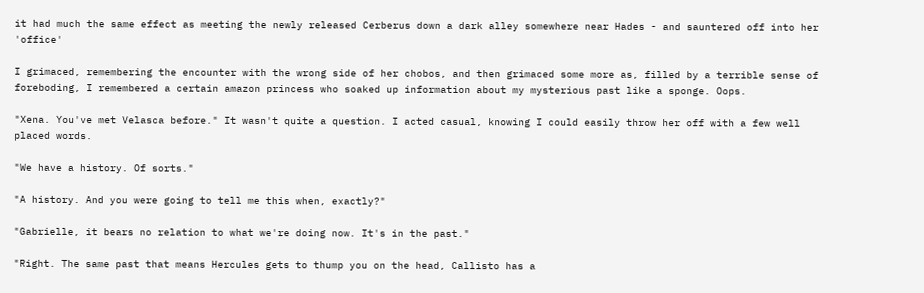it had much the same effect as meeting the newly released Cerberus down a dark alley somewhere near Hades - and sauntered off into her 'office'

I grimaced, remembering the encounter with the wrong side of her chobos, and then grimaced some more as, filled by a terrible sense of foreboding, I remembered a certain amazon princess who soaked up information about my mysterious past like a sponge. Oops.

"Xena. You've met Velasca before." It wasn't quite a question. I acted casual, knowing I could easily throw her off with a few well placed words.

"We have a history. Of sorts."

"A history. And you were going to tell me this when, exactly?"

"Gabrielle, it bears no relation to what we're doing now. It's in the past."

"Right. The same past that means Hercules gets to thump you on the head, Callisto has a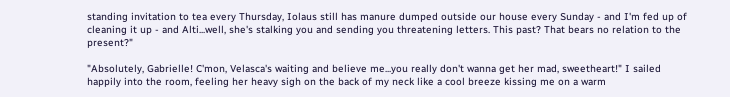standing invitation to tea every Thursday, Iolaus still has manure dumped outside our house every Sunday - and I'm fed up of cleaning it up - and Alti...well, she's stalking you and sending you threatening letters. This past? That bears no relation to the present?"

"Absolutely, Gabrielle! C'mon, Velasca's waiting and believe me...you really don't wanna get her mad, sweetheart!" I sailed happily into the room, feeling her heavy sigh on the back of my neck like a cool breeze kissing me on a warm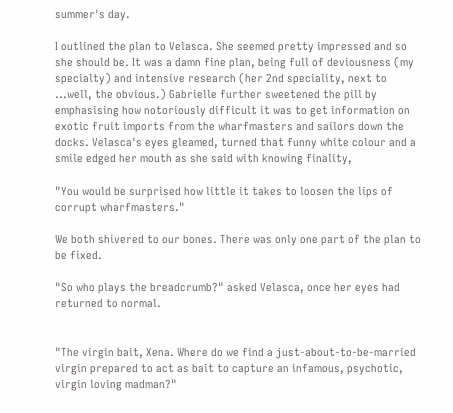summer's day.

I outlined the plan to Velasca. She seemed pretty impressed and so she should be. It was a damn fine plan, being full of deviousness (my specialty) and intensive research (her 2nd speciality, next to ...well, the obvious.) Gabrielle further sweetened the pill by emphasising how notoriously difficult it was to get information on exotic fruit imports from the wharfmasters and sailors down the docks. Velasca's eyes gleamed, turned that funny white colour and a smile edged her mouth as she said with knowing finality,

"You would be surprised how little it takes to loosen the lips of corrupt wharfmasters."

We both shivered to our bones. There was only one part of the plan to be fixed.

"So who plays the breadcrumb?" asked Velasca, once her eyes had returned to normal.


"The virgin bait, Xena. Where do we find a just-about-to-be-married virgin prepared to act as bait to capture an infamous, psychotic, virgin loving madman?"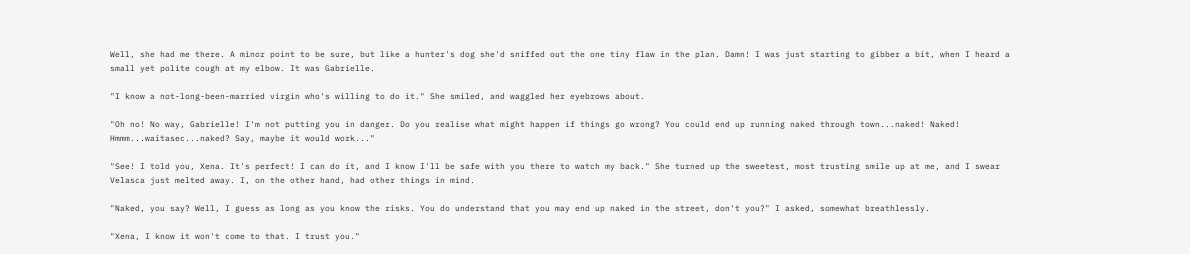Well, she had me there. A minor point to be sure, but like a hunter's dog she'd sniffed out the one tiny flaw in the plan. Damn! I was just starting to gibber a bit, when I heard a small yet polite cough at my elbow. It was Gabrielle.

"I know a not-long-been-married virgin who's willing to do it." She smiled, and waggled her eyebrows about.

"Oh no! No way, Gabrielle! I'm not putting you in danger. Do you realise what might happen if things go wrong? You could end up running naked through town...naked! Naked! Hmmm...waitasec...naked? Say, maybe it would work..."

"See! I told you, Xena. It's perfect! I can do it, and I know I'll be safe with you there to watch my back." She turned up the sweetest, most trusting smile up at me, and I swear Velasca just melted away. I, on the other hand, had other things in mind.

"Naked, you say? Well, I guess as long as you know the risks. You do understand that you may end up naked in the street, don't you?" I asked, somewhat breathlessly.

"Xena, I know it won't come to that. I trust you."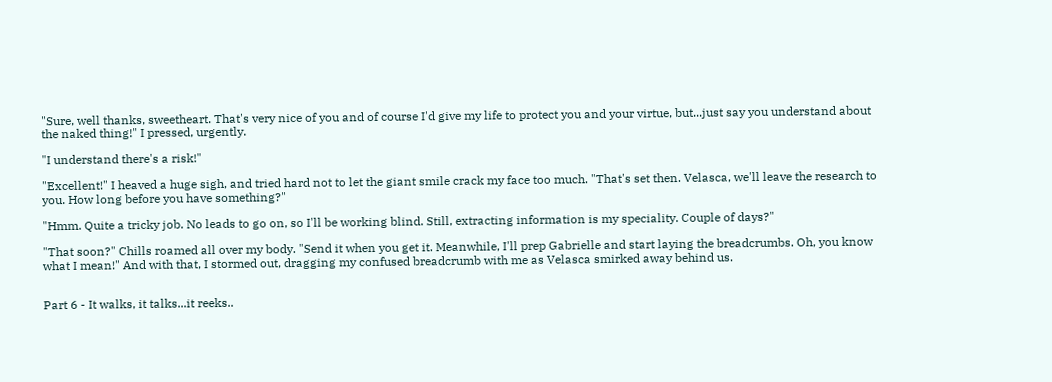"Sure, well thanks, sweetheart. That's very nice of you and of course I'd give my life to protect you and your virtue, but...just say you understand about the naked thing!" I pressed, urgently.

"I understand there's a risk!"

"Excellent!" I heaved a huge sigh, and tried hard not to let the giant smile crack my face too much. "That's set then. Velasca, we'll leave the research to you. How long before you have something?"

"Hmm. Quite a tricky job. No leads to go on, so I'll be working blind. Still, extracting information is my speciality. Couple of days?"

"That soon?" Chills roamed all over my body. "Send it when you get it. Meanwhile, I'll prep Gabrielle and start laying the breadcrumbs. Oh, you know what I mean!" And with that, I stormed out, dragging my confused breadcrumb with me as Velasca smirked away behind us.


Part 6 - It walks, it talks...it reeks..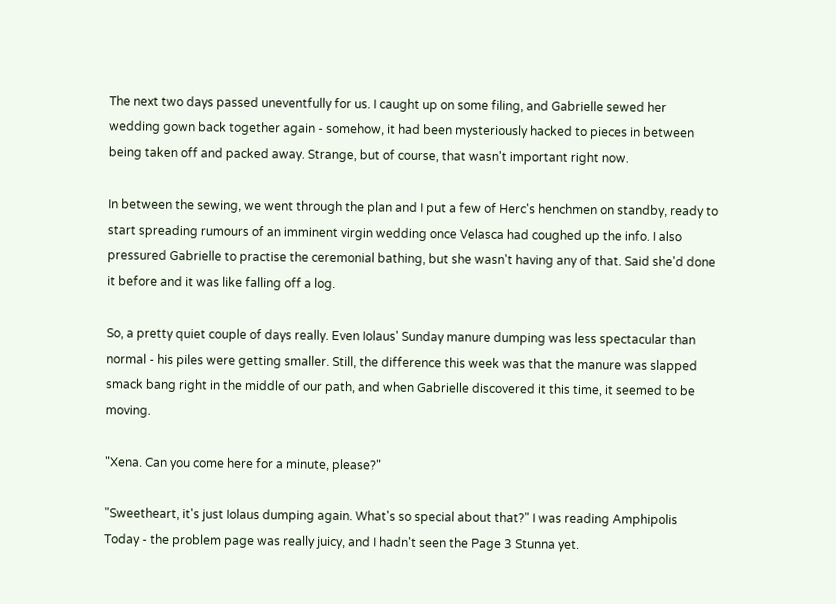The next two days passed uneventfully for us. I caught up on some filing, and Gabrielle sewed her wedding gown back together again - somehow, it had been mysteriously hacked to pieces in between being taken off and packed away. Strange, but of course, that wasn't important right now.

In between the sewing, we went through the plan and I put a few of Herc's henchmen on standby, ready to start spreading rumours of an imminent virgin wedding once Velasca had coughed up the info. I also pressured Gabrielle to practise the ceremonial bathing, but she wasn't having any of that. Said she'd done it before and it was like falling off a log.

So, a pretty quiet couple of days really. Even Iolaus' Sunday manure dumping was less spectacular than normal - his piles were getting smaller. Still, the difference this week was that the manure was slapped smack bang right in the middle of our path, and when Gabrielle discovered it this time, it seemed to be moving.

"Xena. Can you come here for a minute, please?"

"Sweetheart, it's just Iolaus dumping again. What's so special about that?" I was reading Amphipolis Today - the problem page was really juicy, and I hadn't seen the Page 3 Stunna yet.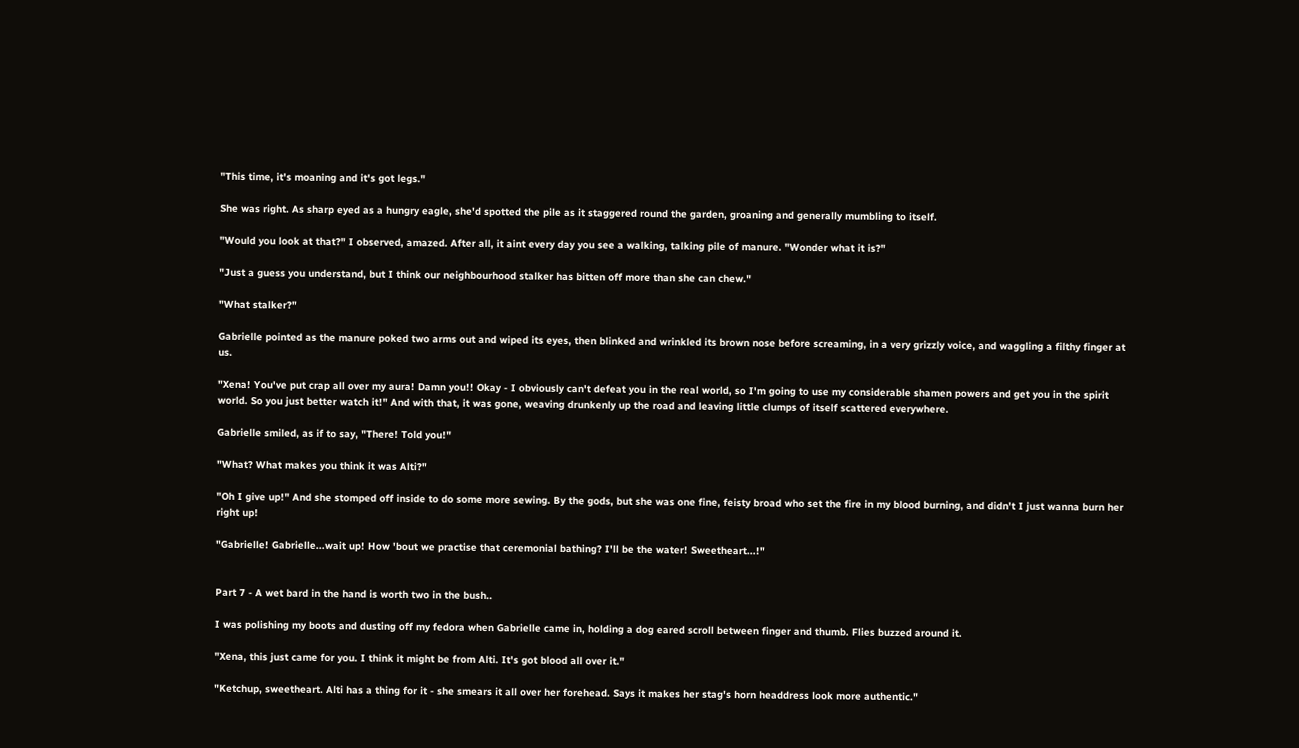"This time, it's moaning and it's got legs."

She was right. As sharp eyed as a hungry eagle, she'd spotted the pile as it staggered round the garden, groaning and generally mumbling to itself.

"Would you look at that?" I observed, amazed. After all, it aint every day you see a walking, talking pile of manure. "Wonder what it is?"

"Just a guess you understand, but I think our neighbourhood stalker has bitten off more than she can chew."

"What stalker?"

Gabrielle pointed as the manure poked two arms out and wiped its eyes, then blinked and wrinkled its brown nose before screaming, in a very grizzly voice, and waggling a filthy finger at us.

"Xena! You've put crap all over my aura! Damn you!! Okay - I obviously can't defeat you in the real world, so I'm going to use my considerable shamen powers and get you in the spirit world. So you just better watch it!" And with that, it was gone, weaving drunkenly up the road and leaving little clumps of itself scattered everywhere.

Gabrielle smiled, as if to say, "There! Told you!"

"What? What makes you think it was Alti?"

"Oh I give up!" And she stomped off inside to do some more sewing. By the gods, but she was one fine, feisty broad who set the fire in my blood burning, and didn't I just wanna burn her right up!

"Gabrielle! Gabrielle...wait up! How 'bout we practise that ceremonial bathing? I'll be the water! Sweetheart...!"


Part 7 - A wet bard in the hand is worth two in the bush..

I was polishing my boots and dusting off my fedora when Gabrielle came in, holding a dog eared scroll between finger and thumb. Flies buzzed around it.

"Xena, this just came for you. I think it might be from Alti. It's got blood all over it."

"Ketchup, sweetheart. Alti has a thing for it - she smears it all over her forehead. Says it makes her stag's horn headdress look more authentic."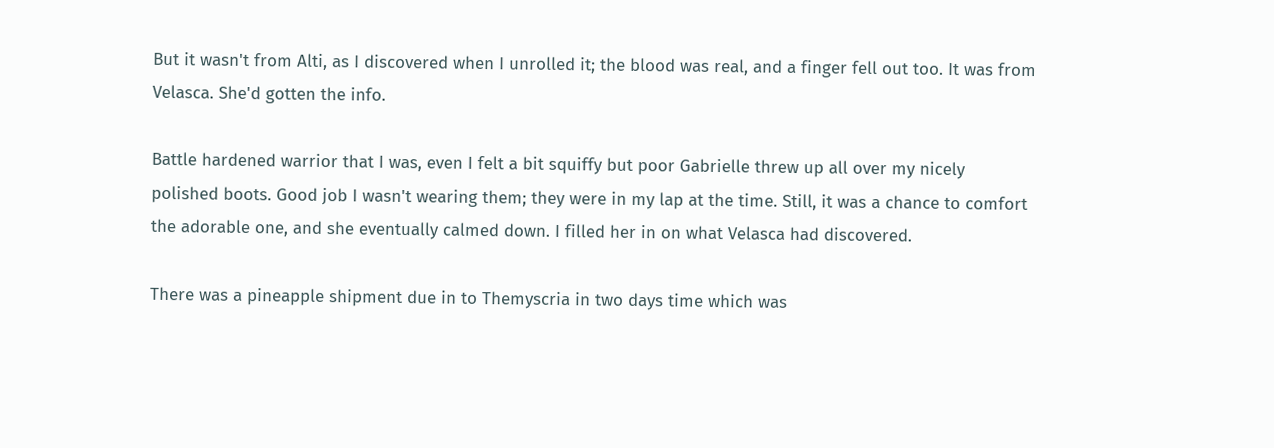But it wasn't from Alti, as I discovered when I unrolled it; the blood was real, and a finger fell out too. It was from Velasca. She'd gotten the info.

Battle hardened warrior that I was, even I felt a bit squiffy but poor Gabrielle threw up all over my nicely polished boots. Good job I wasn't wearing them; they were in my lap at the time. Still, it was a chance to comfort the adorable one, and she eventually calmed down. I filled her in on what Velasca had discovered.

There was a pineapple shipment due in to Themyscria in two days time which was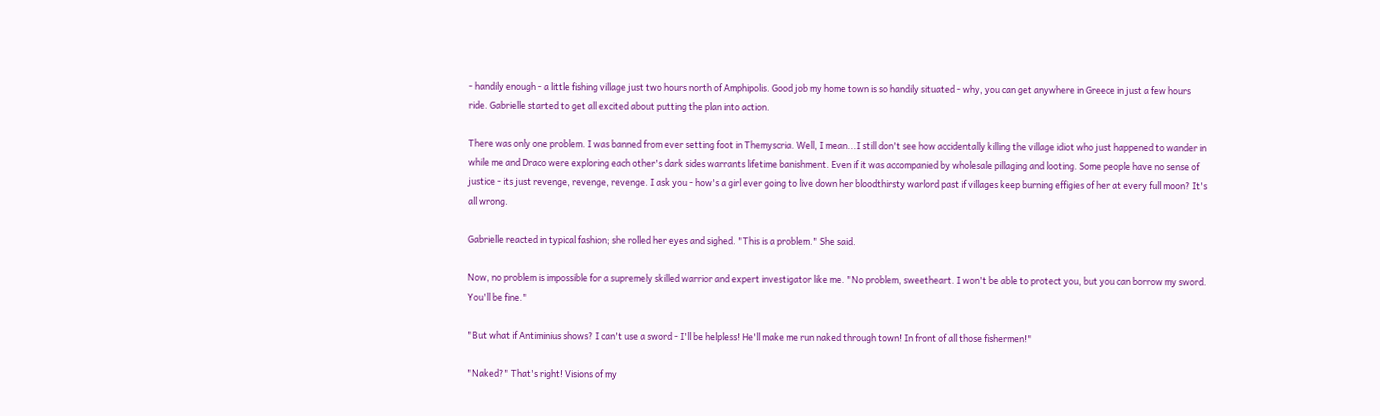- handily enough - a little fishing village just two hours north of Amphipolis. Good job my home town is so handily situated - why, you can get anywhere in Greece in just a few hours ride. Gabrielle started to get all excited about putting the plan into action.

There was only one problem. I was banned from ever setting foot in Themyscria. Well, I mean...I still don't see how accidentally killing the village idiot who just happened to wander in while me and Draco were exploring each other's dark sides warrants lifetime banishment. Even if it was accompanied by wholesale pillaging and looting. Some people have no sense of justice - its just revenge, revenge, revenge. I ask you - how's a girl ever going to live down her bloodthirsty warlord past if villages keep burning effigies of her at every full moon? It's all wrong.

Gabrielle reacted in typical fashion; she rolled her eyes and sighed. "This is a problem." She said.

Now, no problem is impossible for a supremely skilled warrior and expert investigator like me. "No problem, sweetheart. I won't be able to protect you, but you can borrow my sword. You'll be fine."

"But what if Antiminius shows? I can't use a sword - I'll be helpless! He'll make me run naked through town! In front of all those fishermen!"

"Naked?" That's right! Visions of my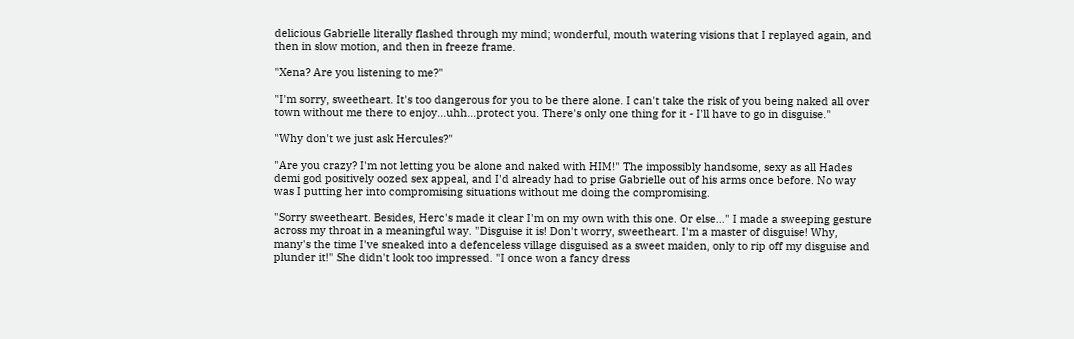delicious Gabrielle literally flashed through my mind; wonderful, mouth watering visions that I replayed again, and then in slow motion, and then in freeze frame.

"Xena? Are you listening to me?"

"I'm sorry, sweetheart. It's too dangerous for you to be there alone. I can't take the risk of you being naked all over town without me there to enjoy...uhh...protect you. There's only one thing for it - I'll have to go in disguise."

"Why don't we just ask Hercules?"

"Are you crazy? I'm not letting you be alone and naked with HIM!" The impossibly handsome, sexy as all Hades demi god positively oozed sex appeal, and I'd already had to prise Gabrielle out of his arms once before. No way was I putting her into compromising situations without me doing the compromising.

"Sorry sweetheart. Besides, Herc's made it clear I'm on my own with this one. Or else..." I made a sweeping gesture across my throat in a meaningful way. "Disguise it is! Don't worry, sweetheart. I'm a master of disguise! Why, many's the time I've sneaked into a defenceless village disguised as a sweet maiden, only to rip off my disguise and plunder it!" She didn't look too impressed. "I once won a fancy dress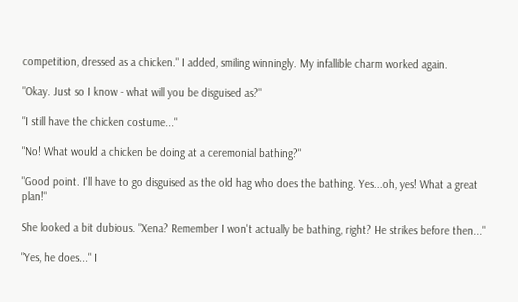competition, dressed as a chicken." I added, smiling winningly. My infallible charm worked again.

"Okay. Just so I know - what will you be disguised as?"

"I still have the chicken costume..."

"No! What would a chicken be doing at a ceremonial bathing?"

"Good point. I'll have to go disguised as the old hag who does the bathing. Yes...oh, yes! What a great plan!"

She looked a bit dubious. "Xena? Remember I won't actually be bathing, right? He strikes before then..."

"Yes, he does..." I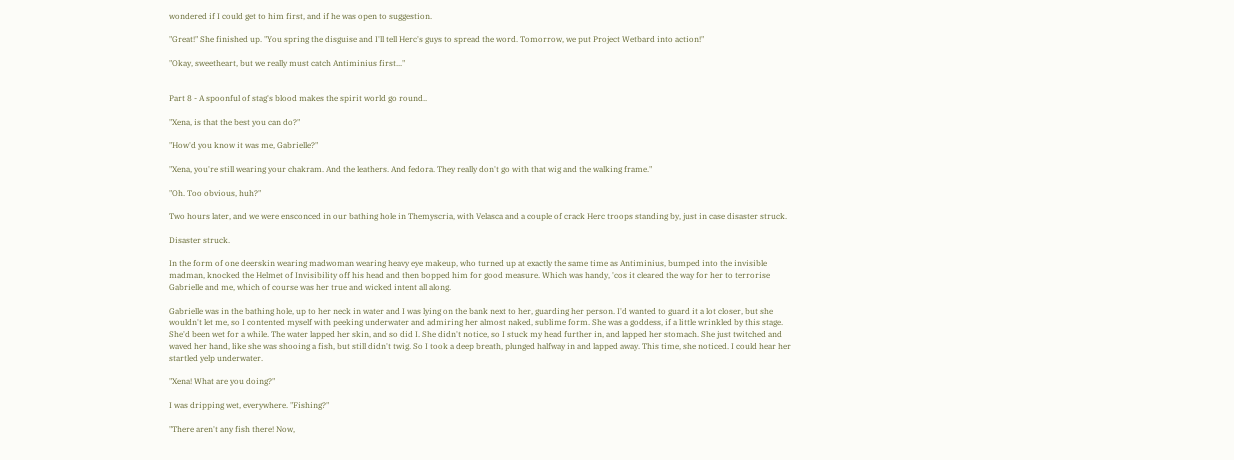wondered if I could get to him first, and if he was open to suggestion.

"Great!" She finished up. "You spring the disguise and I'll tell Herc's guys to spread the word. Tomorrow, we put Project Wetbard into action!"

"Okay, sweetheart, but we really must catch Antiminius first..."


Part 8 - A spoonful of stag's blood makes the spirit world go round..

"Xena, is that the best you can do?"

"How'd you know it was me, Gabrielle?"

"Xena, you're still wearing your chakram. And the leathers. And fedora. They really don't go with that wig and the walking frame."

"Oh. Too obvious, huh?"

Two hours later, and we were ensconced in our bathing hole in Themyscria, with Velasca and a couple of crack Herc troops standing by, just in case disaster struck.

Disaster struck.

In the form of one deerskin wearing madwoman wearing heavy eye makeup, who turned up at exactly the same time as Antiminius, bumped into the invisible madman, knocked the Helmet of Invisibility off his head and then bopped him for good measure. Which was handy, 'cos it cleared the way for her to terrorise Gabrielle and me, which of course was her true and wicked intent all along.

Gabrielle was in the bathing hole, up to her neck in water and I was lying on the bank next to her, guarding her person. I'd wanted to guard it a lot closer, but she wouldn't let me, so I contented myself with peeking underwater and admiring her almost naked, sublime form. She was a goddess, if a little wrinkled by this stage. She'd been wet for a while. The water lapped her skin, and so did I. She didn't notice, so I stuck my head further in, and lapped her stomach. She just twitched and waved her hand, like she was shooing a fish, but still didn't twig. So I took a deep breath, plunged halfway in and lapped away. This time, she noticed. I could hear her startled yelp underwater.

"Xena! What are you doing?"

I was dripping wet, everywhere. "Fishing?"

"There aren't any fish there! Now,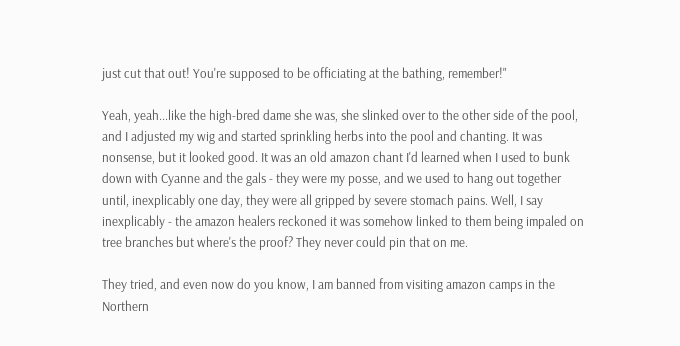just cut that out! You're supposed to be officiating at the bathing, remember!"

Yeah, yeah...like the high-bred dame she was, she slinked over to the other side of the pool, and I adjusted my wig and started sprinkling herbs into the pool and chanting. It was nonsense, but it looked good. It was an old amazon chant I'd learned when I used to bunk down with Cyanne and the gals - they were my posse, and we used to hang out together until, inexplicably one day, they were all gripped by severe stomach pains. Well, I say inexplicably - the amazon healers reckoned it was somehow linked to them being impaled on tree branches but where's the proof? They never could pin that on me.

They tried, and even now do you know, I am banned from visiting amazon camps in the Northern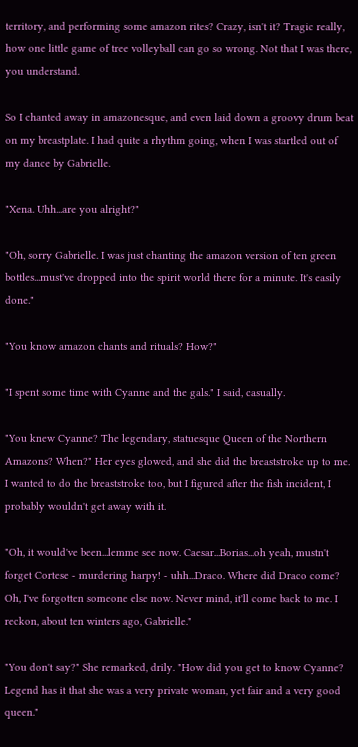territory, and performing some amazon rites? Crazy, isn't it? Tragic really, how one little game of tree volleyball can go so wrong. Not that I was there, you understand.

So I chanted away in amazonesque, and even laid down a groovy drum beat on my breastplate. I had quite a rhythm going, when I was startled out of my dance by Gabrielle.

"Xena. Uhh...are you alright?"

"Oh, sorry Gabrielle. I was just chanting the amazon version of ten green bottles...must've dropped into the spirit world there for a minute. It's easily done."

"You know amazon chants and rituals? How?"

"I spent some time with Cyanne and the gals." I said, casually.

"You knew Cyanne? The legendary, statuesque Queen of the Northern Amazons? When?" Her eyes glowed, and she did the breaststroke up to me. I wanted to do the breaststroke too, but I figured after the fish incident, I probably wouldn't get away with it.

"Oh, it would've been...lemme see now. Caesar...Borias...oh yeah, mustn't forget Cortese - murdering harpy! - uhh...Draco. Where did Draco come? Oh, I've forgotten someone else now. Never mind, it'll come back to me. I reckon, about ten winters ago, Gabrielle."

"You don't say?" She remarked, drily. "How did you get to know Cyanne? Legend has it that she was a very private woman, yet fair and a very good queen."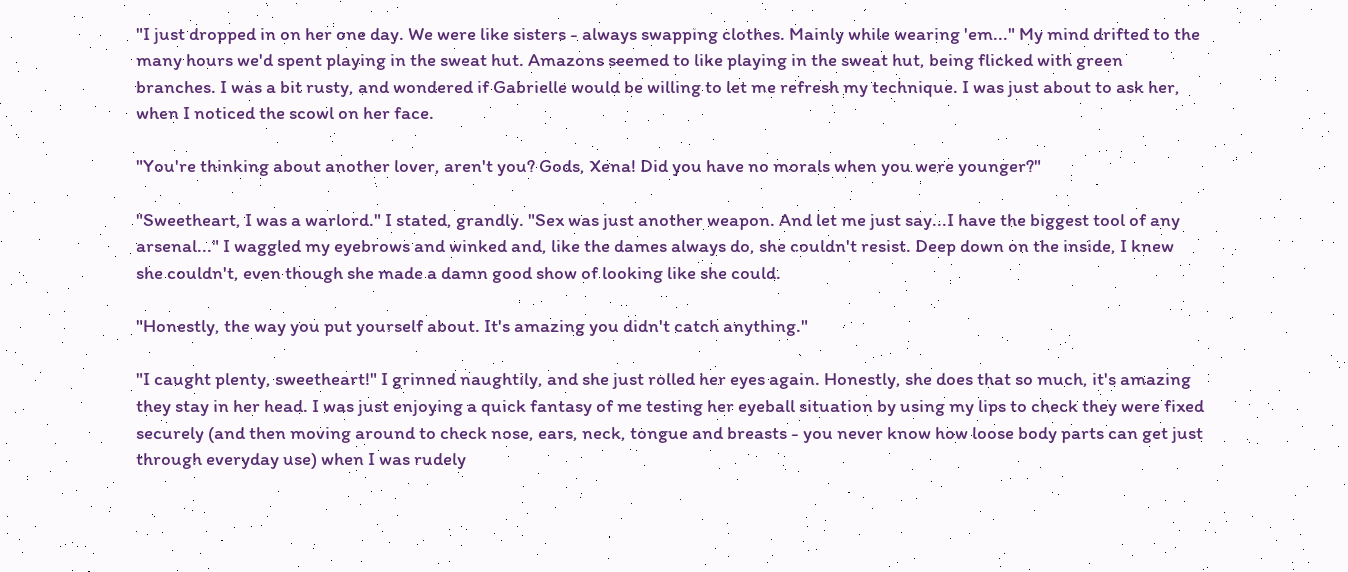"I just dropped in on her one day. We were like sisters - always swapping clothes. Mainly while wearing 'em..." My mind drifted to the many hours we'd spent playing in the sweat hut. Amazons seemed to like playing in the sweat hut, being flicked with green branches. I was a bit rusty, and wondered if Gabrielle would be willing to let me refresh my technique. I was just about to ask her, when I noticed the scowl on her face.

"You're thinking about another lover, aren't you? Gods, Xena! Did you have no morals when you were younger?"

"Sweetheart, I was a warlord." I stated, grandly. "Sex was just another weapon. And let me just say...I have the biggest tool of any arsenal..." I waggled my eyebrows and winked and, like the dames always do, she couldn't resist. Deep down on the inside, I knew she couldn't, even though she made a damn good show of looking like she could.

"Honestly, the way you put yourself about. It's amazing you didn't catch anything."

"I caught plenty, sweetheart!" I grinned naughtily, and she just rolled her eyes again. Honestly, she does that so much, it's amazing they stay in her head. I was just enjoying a quick fantasy of me testing her eyeball situation by using my lips to check they were fixed securely (and then moving around to check nose, ears, neck, tongue and breasts - you never know how loose body parts can get just through everyday use) when I was rudely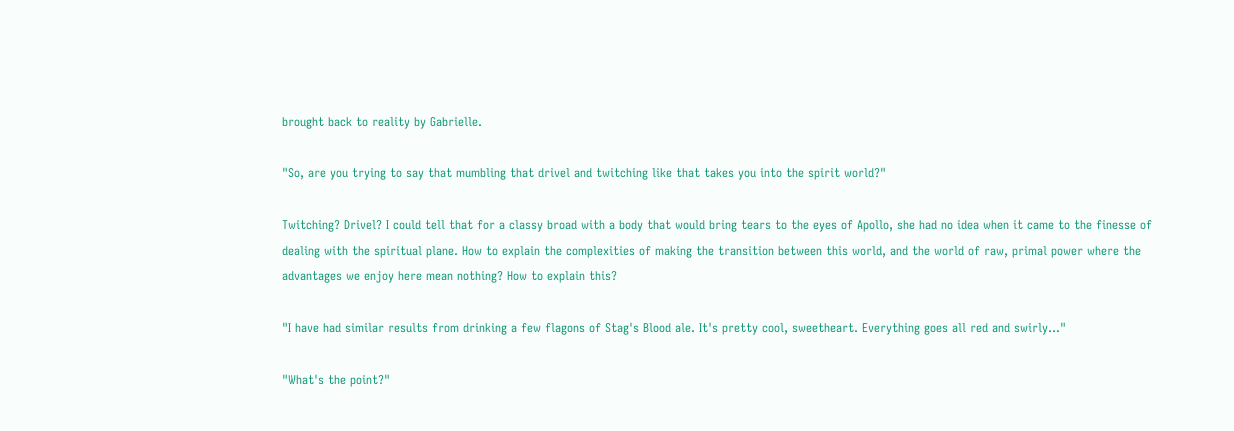brought back to reality by Gabrielle.

"So, are you trying to say that mumbling that drivel and twitching like that takes you into the spirit world?"

Twitching? Drivel? I could tell that for a classy broad with a body that would bring tears to the eyes of Apollo, she had no idea when it came to the finesse of dealing with the spiritual plane. How to explain the complexities of making the transition between this world, and the world of raw, primal power where the advantages we enjoy here mean nothing? How to explain this?

"I have had similar results from drinking a few flagons of Stag's Blood ale. It's pretty cool, sweetheart. Everything goes all red and swirly..."

"What's the point?"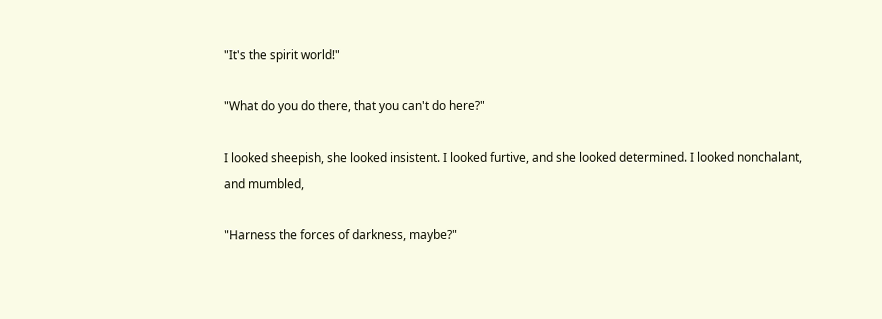"It's the spirit world!"

"What do you do there, that you can't do here?"

I looked sheepish, she looked insistent. I looked furtive, and she looked determined. I looked nonchalant, and mumbled,

"Harness the forces of darkness, maybe?"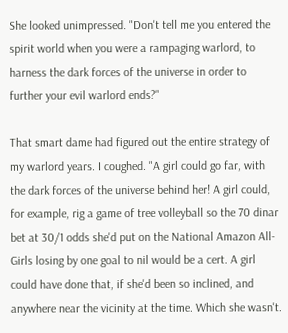She looked unimpressed. "Don't tell me you entered the spirit world when you were a rampaging warlord, to harness the dark forces of the universe in order to further your evil warlord ends?"

That smart dame had figured out the entire strategy of my warlord years. I coughed. "A girl could go far, with the dark forces of the universe behind her! A girl could, for example, rig a game of tree volleyball so the 70 dinar bet at 30/1 odds she'd put on the National Amazon All-Girls losing by one goal to nil would be a cert. A girl could have done that, if she'd been so inclined, and anywhere near the vicinity at the time. Which she wasn't.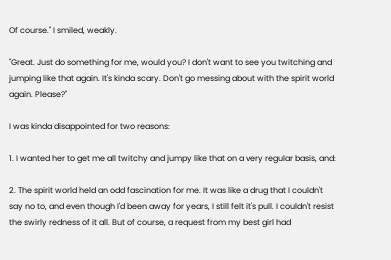Of course." I smiled, weakly.

"Great. Just do something for me, would you? I don't want to see you twitching and jumping like that again. It's kinda scary. Don't go messing about with the spirit world again. Please?"

I was kinda disappointed for two reasons:

1. I wanted her to get me all twitchy and jumpy like that on a very regular basis, and:

2. The spirit world held an odd fascination for me. It was like a drug that I couldn't say no to, and even though I'd been away for years, I still felt it's pull. I couldn't resist the swirly redness of it all. But of course, a request from my best girl had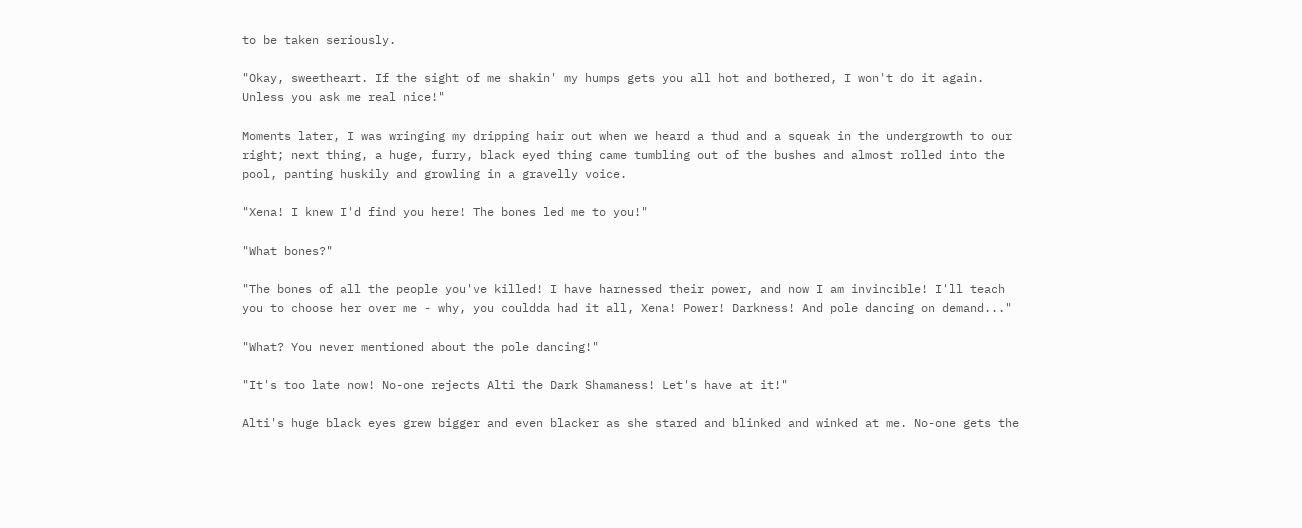to be taken seriously.

"Okay, sweetheart. If the sight of me shakin' my humps gets you all hot and bothered, I won't do it again. Unless you ask me real nice!"

Moments later, I was wringing my dripping hair out when we heard a thud and a squeak in the undergrowth to our right; next thing, a huge, furry, black eyed thing came tumbling out of the bushes and almost rolled into the pool, panting huskily and growling in a gravelly voice.

"Xena! I knew I'd find you here! The bones led me to you!"

"What bones?"

"The bones of all the people you've killed! I have harnessed their power, and now I am invincible! I'll teach you to choose her over me - why, you couldda had it all, Xena! Power! Darkness! And pole dancing on demand..."

"What? You never mentioned about the pole dancing!"

"It's too late now! No-one rejects Alti the Dark Shamaness! Let's have at it!"

Alti's huge black eyes grew bigger and even blacker as she stared and blinked and winked at me. No-one gets the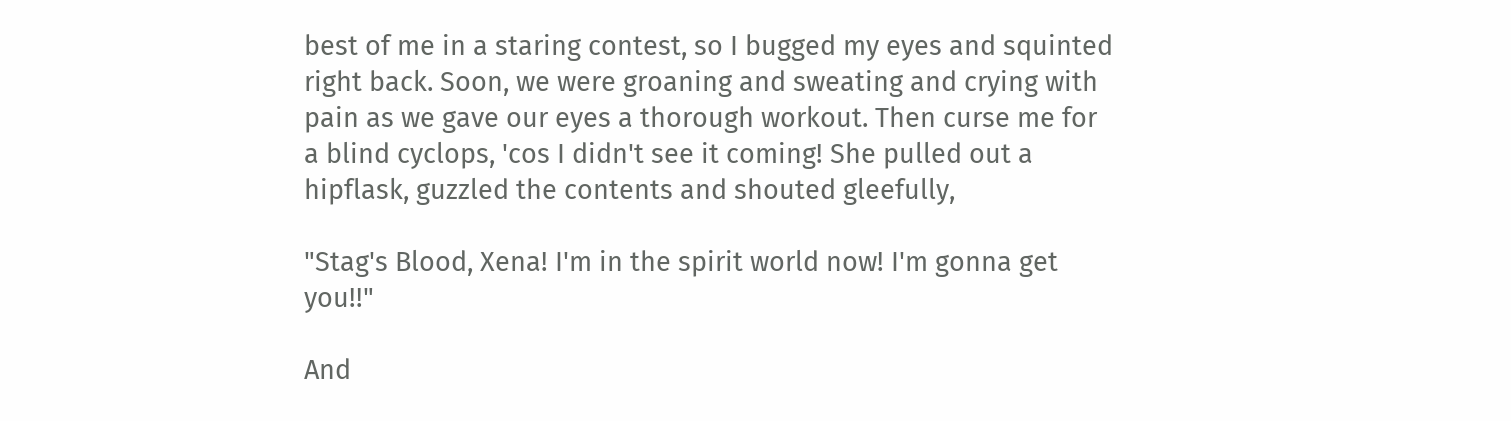best of me in a staring contest, so I bugged my eyes and squinted right back. Soon, we were groaning and sweating and crying with pain as we gave our eyes a thorough workout. Then curse me for a blind cyclops, 'cos I didn't see it coming! She pulled out a hipflask, guzzled the contents and shouted gleefully,

"Stag's Blood, Xena! I'm in the spirit world now! I'm gonna get you!!"

And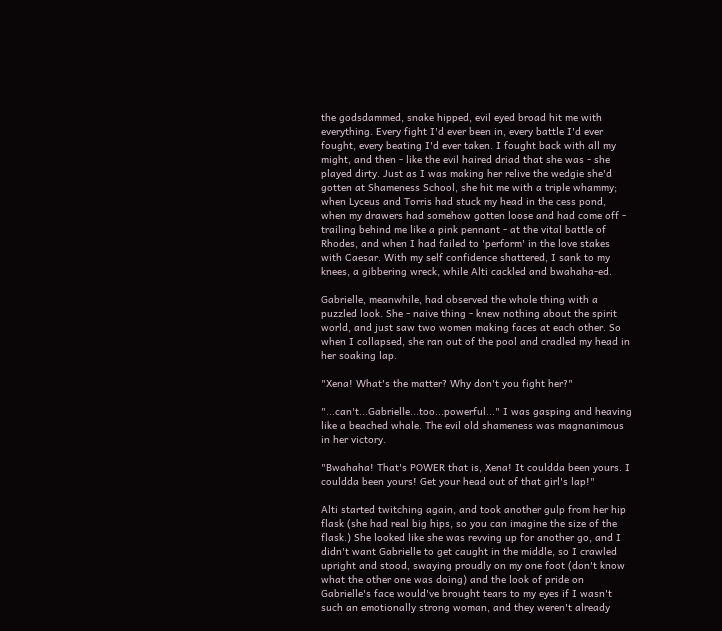the godsdammed, snake hipped, evil eyed broad hit me with everything. Every fight I'd ever been in, every battle I'd ever fought, every beating I'd ever taken. I fought back with all my might, and then - like the evil haired driad that she was - she played dirty. Just as I was making her relive the wedgie she'd gotten at Shameness School, she hit me with a triple whammy; when Lyceus and Torris had stuck my head in the cess pond, when my drawers had somehow gotten loose and had come off - trailing behind me like a pink pennant - at the vital battle of Rhodes, and when I had failed to 'perform' in the love stakes with Caesar. With my self confidence shattered, I sank to my knees, a gibbering wreck, while Alti cackled and bwahaha-ed.

Gabrielle, meanwhile, had observed the whole thing with a puzzled look. She - naive thing - knew nothing about the spirit world, and just saw two women making faces at each other. So when I collapsed, she ran out of the pool and cradled my head in her soaking lap.

"Xena! What's the matter? Why don't you fight her?"

"...can't...Gabrielle...too...powerful..." I was gasping and heaving like a beached whale. The evil old shameness was magnanimous in her victory.

"Bwahaha! That's POWER that is, Xena! It couldda been yours. I couldda been yours! Get your head out of that girl's lap!"

Alti started twitching again, and took another gulp from her hip flask (she had real big hips, so you can imagine the size of the flask.) She looked like she was revving up for another go, and I didn't want Gabrielle to get caught in the middle, so I crawled upright and stood, swaying proudly on my one foot (don't know what the other one was doing) and the look of pride on Gabrielle's face would've brought tears to my eyes if I wasn't such an emotionally strong woman, and they weren't already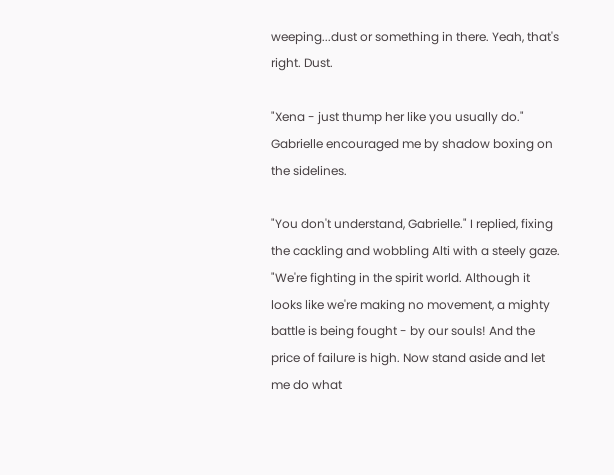weeping...dust or something in there. Yeah, that's right. Dust.

"Xena - just thump her like you usually do." Gabrielle encouraged me by shadow boxing on the sidelines.

"You don't understand, Gabrielle." I replied, fixing the cackling and wobbling Alti with a steely gaze. "We're fighting in the spirit world. Although it looks like we're making no movement, a mighty battle is being fought - by our souls! And the price of failure is high. Now stand aside and let me do what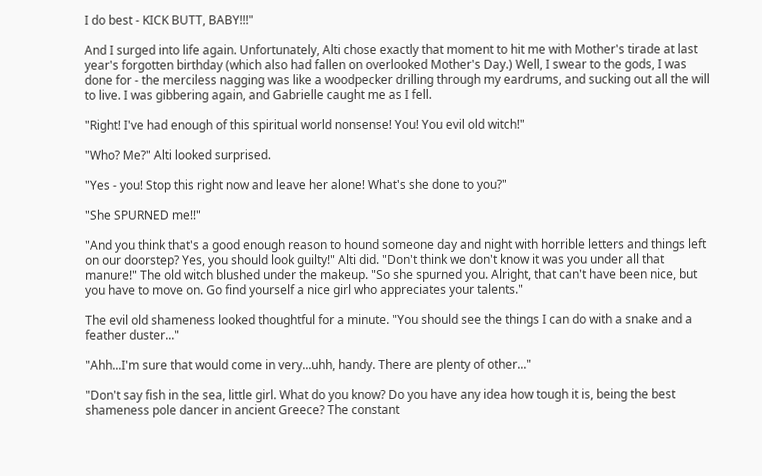I do best - KICK BUTT, BABY!!!"

And I surged into life again. Unfortunately, Alti chose exactly that moment to hit me with Mother's tirade at last year's forgotten birthday (which also had fallen on overlooked Mother's Day.) Well, I swear to the gods, I was done for - the merciless nagging was like a woodpecker drilling through my eardrums, and sucking out all the will to live. I was gibbering again, and Gabrielle caught me as I fell.

"Right! I've had enough of this spiritual world nonsense! You! You evil old witch!"

"Who? Me?" Alti looked surprised.

"Yes - you! Stop this right now and leave her alone! What's she done to you?"

"She SPURNED me!!"

"And you think that's a good enough reason to hound someone day and night with horrible letters and things left on our doorstep? Yes, you should look guilty!" Alti did. "Don't think we don't know it was you under all that manure!" The old witch blushed under the makeup. "So she spurned you. Alright, that can't have been nice, but you have to move on. Go find yourself a nice girl who appreciates your talents."

The evil old shameness looked thoughtful for a minute. "You should see the things I can do with a snake and a feather duster..."

"Ahh...I'm sure that would come in very...uhh, handy. There are plenty of other..."

"Don't say fish in the sea, little girl. What do you know? Do you have any idea how tough it is, being the best shameness pole dancer in ancient Greece? The constant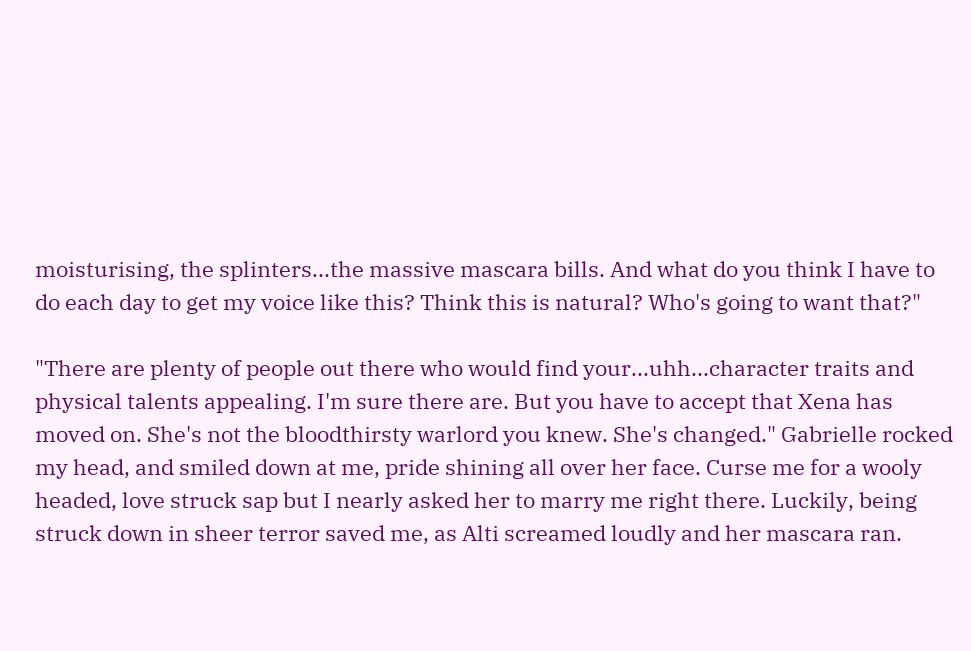moisturising, the splinters...the massive mascara bills. And what do you think I have to do each day to get my voice like this? Think this is natural? Who's going to want that?"

"There are plenty of people out there who would find your...uhh...character traits and physical talents appealing. I'm sure there are. But you have to accept that Xena has moved on. She's not the bloodthirsty warlord you knew. She's changed." Gabrielle rocked my head, and smiled down at me, pride shining all over her face. Curse me for a wooly headed, love struck sap but I nearly asked her to marry me right there. Luckily, being struck down in sheer terror saved me, as Alti screamed loudly and her mascara ran.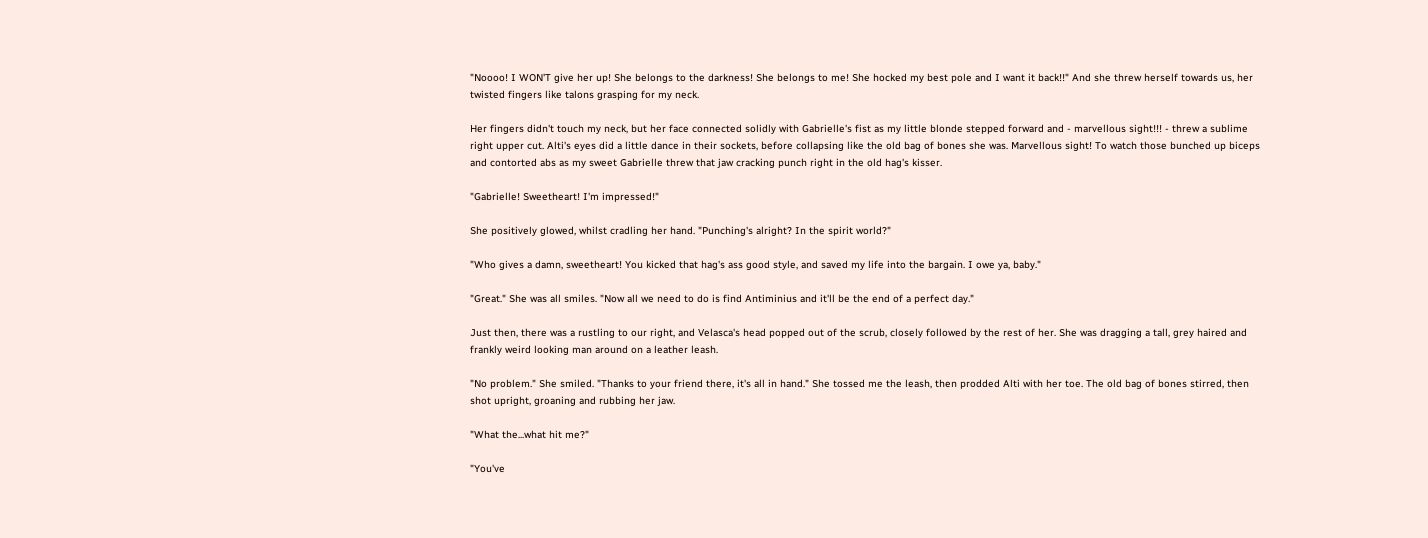"Noooo! I WON'T give her up! She belongs to the darkness! She belongs to me! She hocked my best pole and I want it back!!" And she threw herself towards us, her twisted fingers like talons grasping for my neck.

Her fingers didn't touch my neck, but her face connected solidly with Gabrielle's fist as my little blonde stepped forward and - marvellous sight!!! - threw a sublime right upper cut. Alti's eyes did a little dance in their sockets, before collapsing like the old bag of bones she was. Marvellous sight! To watch those bunched up biceps and contorted abs as my sweet Gabrielle threw that jaw cracking punch right in the old hag's kisser.

"Gabrielle! Sweetheart! I'm impressed!"

She positively glowed, whilst cradling her hand. "Punching's alright? In the spirit world?"

"Who gives a damn, sweetheart! You kicked that hag's ass good style, and saved my life into the bargain. I owe ya, baby."

"Great." She was all smiles. "Now all we need to do is find Antiminius and it'll be the end of a perfect day."

Just then, there was a rustling to our right, and Velasca's head popped out of the scrub, closely followed by the rest of her. She was dragging a tall, grey haired and frankly weird looking man around on a leather leash.

"No problem." She smiled. "Thanks to your friend there, it's all in hand." She tossed me the leash, then prodded Alti with her toe. The old bag of bones stirred, then shot upright, groaning and rubbing her jaw.

"What the...what hit me?"

"You've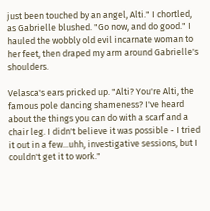just been touched by an angel, Alti." I chortled, as Gabrielle blushed. "Go now, and do good." I hauled the wobbly old evil incarnate woman to her feet, then draped my arm around Gabrielle's shoulders.

Velasca's ears pricked up. "Alti? You're Alti, the famous pole dancing shameness? I've heard about the things you can do with a scarf and a chair leg. I didn't believe it was possible - I tried it out in a few...uhh, investigative sessions, but I couldn't get it to work."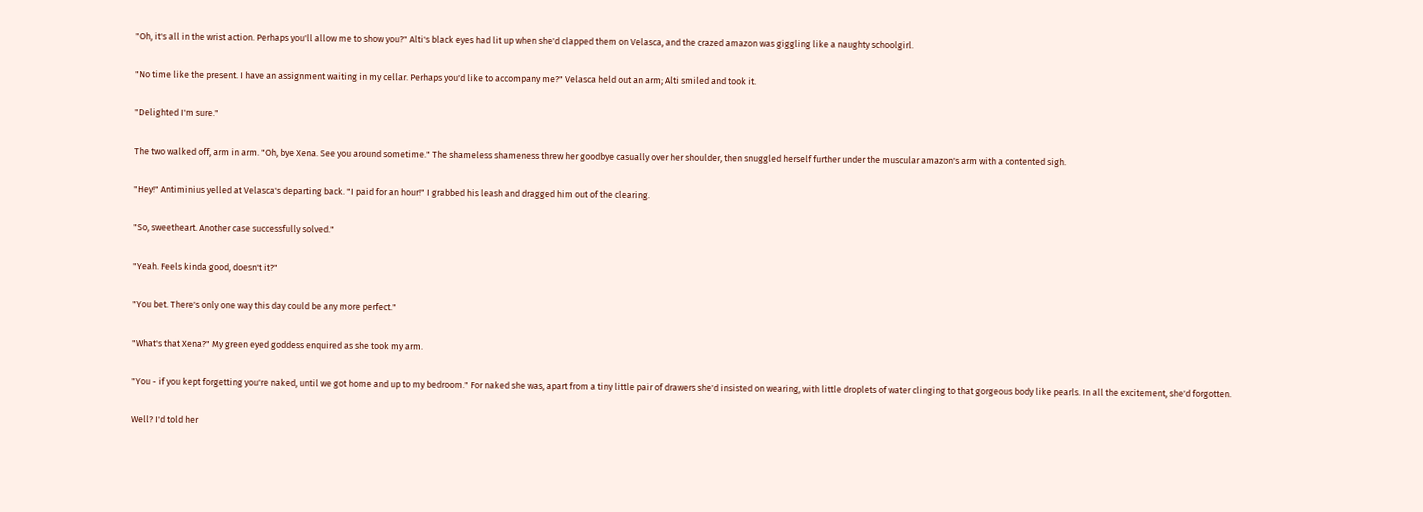"Oh, it's all in the wrist action. Perhaps you'll allow me to show you?" Alti's black eyes had lit up when she'd clapped them on Velasca, and the crazed amazon was giggling like a naughty schoolgirl.

"No time like the present. I have an assignment waiting in my cellar. Perhaps you'd like to accompany me?" Velasca held out an arm; Alti smiled and took it.

"Delighted I'm sure."

The two walked off, arm in arm. "Oh, bye Xena. See you around sometime." The shameless shameness threw her goodbye casually over her shoulder, then snuggled herself further under the muscular amazon's arm with a contented sigh.

"Hey!" Antiminius yelled at Velasca's departing back. "I paid for an hour!" I grabbed his leash and dragged him out of the clearing.

"So, sweetheart. Another case successfully solved."

"Yeah. Feels kinda good, doesn't it?"

"You bet. There's only one way this day could be any more perfect."

"What's that Xena?" My green eyed goddess enquired as she took my arm.

"You - if you kept forgetting you're naked, until we got home and up to my bedroom." For naked she was, apart from a tiny little pair of drawers she'd insisted on wearing, with little droplets of water clinging to that gorgeous body like pearls. In all the excitement, she'd forgotten.

Well? I'd told her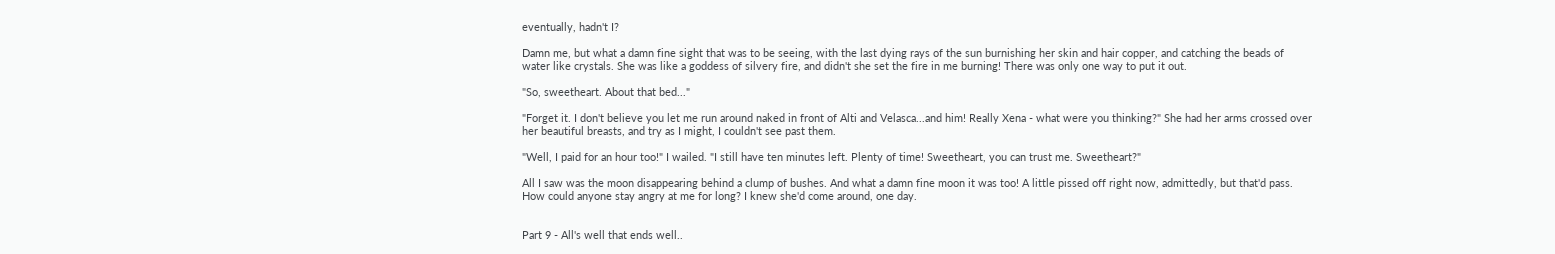eventually, hadn't I?

Damn me, but what a damn fine sight that was to be seeing, with the last dying rays of the sun burnishing her skin and hair copper, and catching the beads of water like crystals. She was like a goddess of silvery fire, and didn't she set the fire in me burning! There was only one way to put it out.

"So, sweetheart. About that bed..."

"Forget it. I don't believe you let me run around naked in front of Alti and Velasca...and him! Really Xena - what were you thinking?" She had her arms crossed over her beautiful breasts, and try as I might, I couldn't see past them.

"Well, I paid for an hour too!" I wailed. "I still have ten minutes left. Plenty of time! Sweetheart, you can trust me. Sweetheart?"

All I saw was the moon disappearing behind a clump of bushes. And what a damn fine moon it was too! A little pissed off right now, admittedly, but that'd pass. How could anyone stay angry at me for long? I knew she'd come around, one day.


Part 9 - All's well that ends well..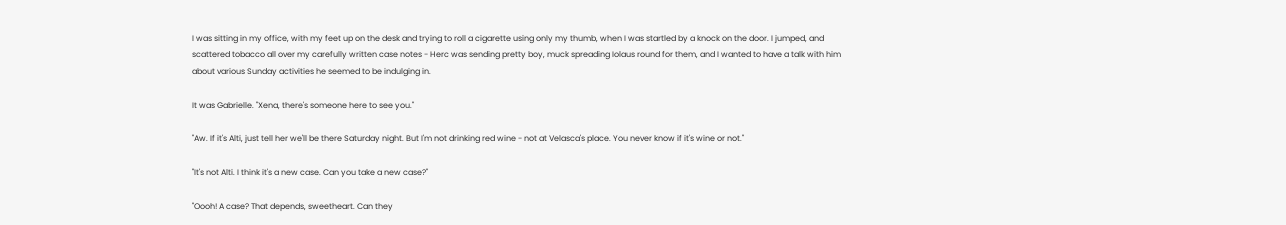I was sitting in my office, with my feet up on the desk and trying to roll a cigarette using only my thumb, when I was startled by a knock on the door. I jumped, and scattered tobacco all over my carefully written case notes - Herc was sending pretty boy, muck spreading Iolaus round for them, and I wanted to have a talk with him about various Sunday activities he seemed to be indulging in.

It was Gabrielle. "Xena, there's someone here to see you."

"Aw. If it's Alti, just tell her we'll be there Saturday night. But I'm not drinking red wine - not at Velasca's place. You never know if it's wine or not."

"It's not Alti. I think it's a new case. Can you take a new case?"

"Oooh! A case? That depends, sweetheart. Can they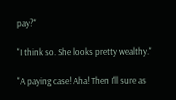pay?"

"I think so. She looks pretty wealthy."

"A paying case! Aha! Then I'll sure as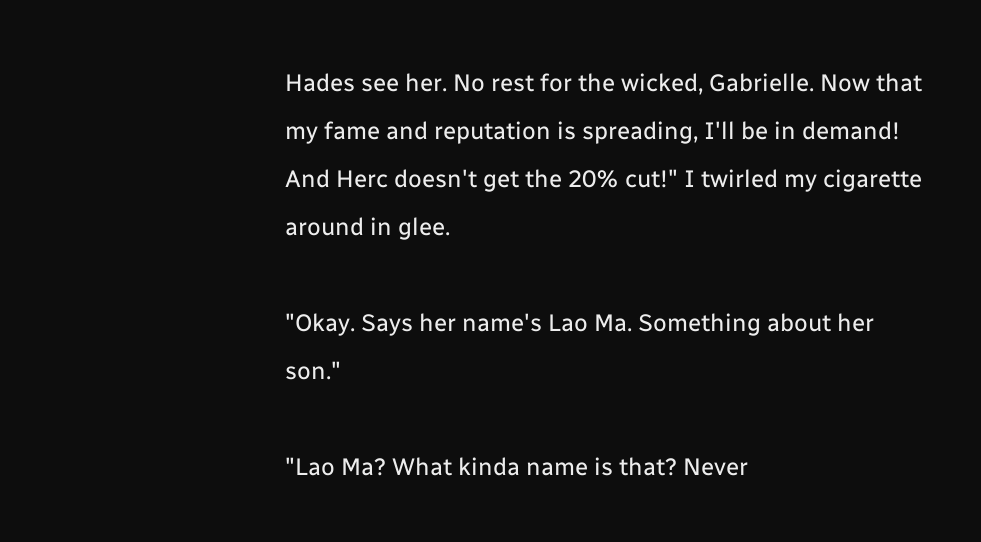Hades see her. No rest for the wicked, Gabrielle. Now that my fame and reputation is spreading, I'll be in demand! And Herc doesn't get the 20% cut!" I twirled my cigarette around in glee.

"Okay. Says her name's Lao Ma. Something about her son."

"Lao Ma? What kinda name is that? Never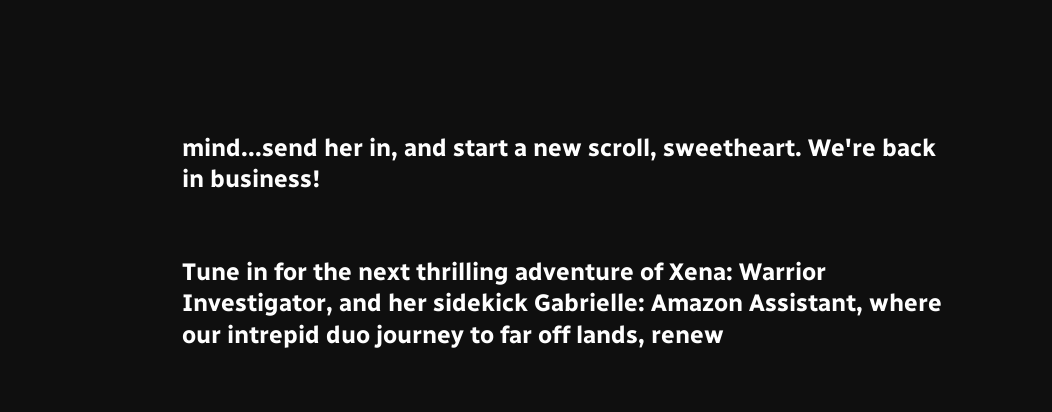mind...send her in, and start a new scroll, sweetheart. We're back in business!


Tune in for the next thrilling adventure of Xena: Warrior Investigator, and her sidekick Gabrielle: Amazon Assistant, where our intrepid duo journey to far off lands, renew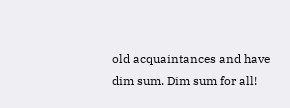old acquaintances and have dim sum. Dim sum for all!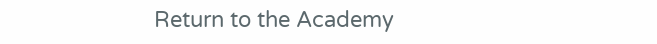Return to the Academy